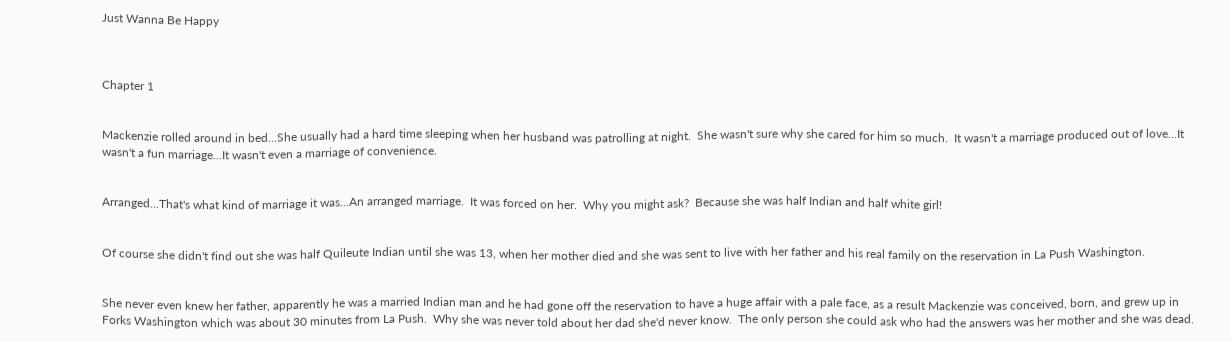Just Wanna Be Happy



Chapter 1


Mackenzie rolled around in bed...She usually had a hard time sleeping when her husband was patrolling at night.  She wasn't sure why she cared for him so much.  It wasn't a marriage produced out of love...It wasn't a fun marriage...It wasn't even a marriage of convenience.


Arranged...That's what kind of marriage it was...An arranged marriage.  It was forced on her.  Why you might ask?  Because she was half Indian and half white girl!


Of course she didn't find out she was half Quileute Indian until she was 13, when her mother died and she was sent to live with her father and his real family on the reservation in La Push Washington.


She never even knew her father, apparently he was a married Indian man and he had gone off the reservation to have a huge affair with a pale face, as a result Mackenzie was conceived, born, and grew up in Forks Washington which was about 30 minutes from La Push.  Why she was never told about her dad she'd never know.  The only person she could ask who had the answers was her mother and she was dead.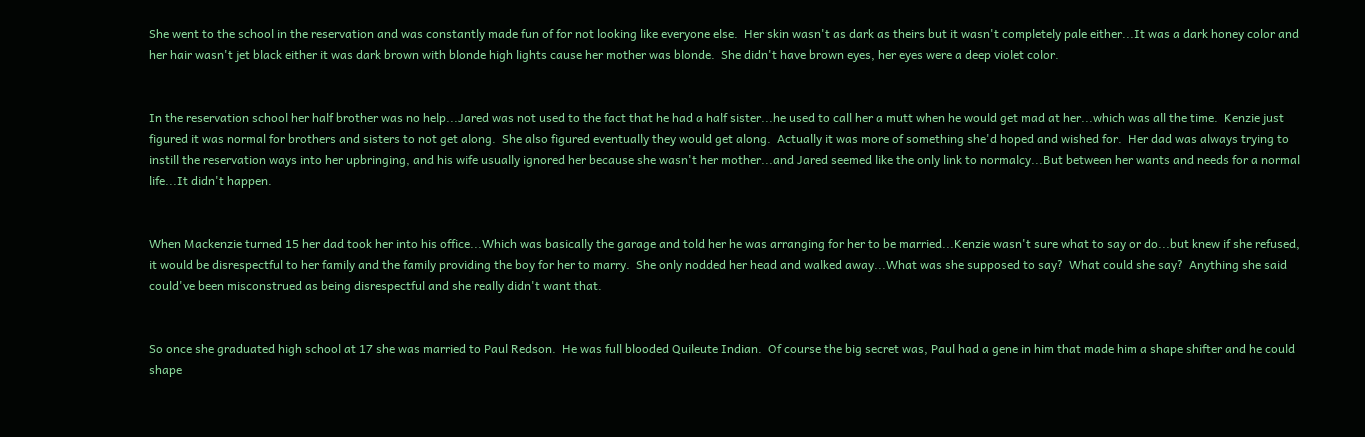She went to the school in the reservation and was constantly made fun of for not looking like everyone else.  Her skin wasn't as dark as theirs but it wasn't completely pale either...It was a dark honey color and her hair wasn't jet black either it was dark brown with blonde high lights cause her mother was blonde.  She didn't have brown eyes, her eyes were a deep violet color.


In the reservation school her half brother was no help...Jared was not used to the fact that he had a half sister...he used to call her a mutt when he would get mad at her...which was all the time.  Kenzie just figured it was normal for brothers and sisters to not get along.  She also figured eventually they would get along.  Actually it was more of something she'd hoped and wished for.  Her dad was always trying to instill the reservation ways into her upbringing, and his wife usually ignored her because she wasn't her mother...and Jared seemed like the only link to normalcy...But between her wants and needs for a normal life...It didn't happen.


When Mackenzie turned 15 her dad took her into his office...Which was basically the garage and told her he was arranging for her to be married...Kenzie wasn't sure what to say or do...but knew if she refused, it would be disrespectful to her family and the family providing the boy for her to marry.  She only nodded her head and walked away...What was she supposed to say?  What could she say?  Anything she said could've been misconstrued as being disrespectful and she really didn't want that.


So once she graduated high school at 17 she was married to Paul Redson.  He was full blooded Quileute Indian.  Of course the big secret was, Paul had a gene in him that made him a shape shifter and he could shape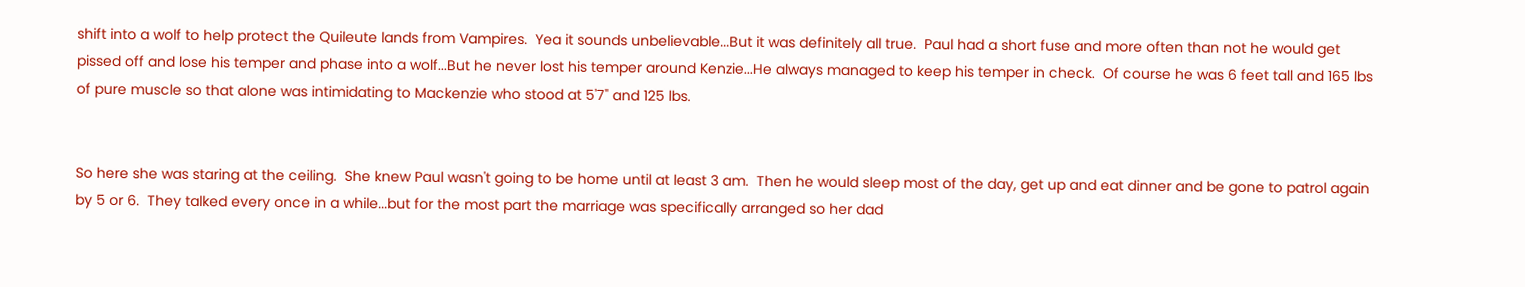shift into a wolf to help protect the Quileute lands from Vampires.  Yea it sounds unbelievable...But it was definitely all true.  Paul had a short fuse and more often than not he would get pissed off and lose his temper and phase into a wolf...But he never lost his temper around Kenzie...He always managed to keep his temper in check.  Of course he was 6 feet tall and 165 lbs of pure muscle so that alone was intimidating to Mackenzie who stood at 5'7" and 125 lbs.


So here she was staring at the ceiling.  She knew Paul wasn't going to be home until at least 3 am.  Then he would sleep most of the day, get up and eat dinner and be gone to patrol again by 5 or 6.  They talked every once in a while...but for the most part the marriage was specifically arranged so her dad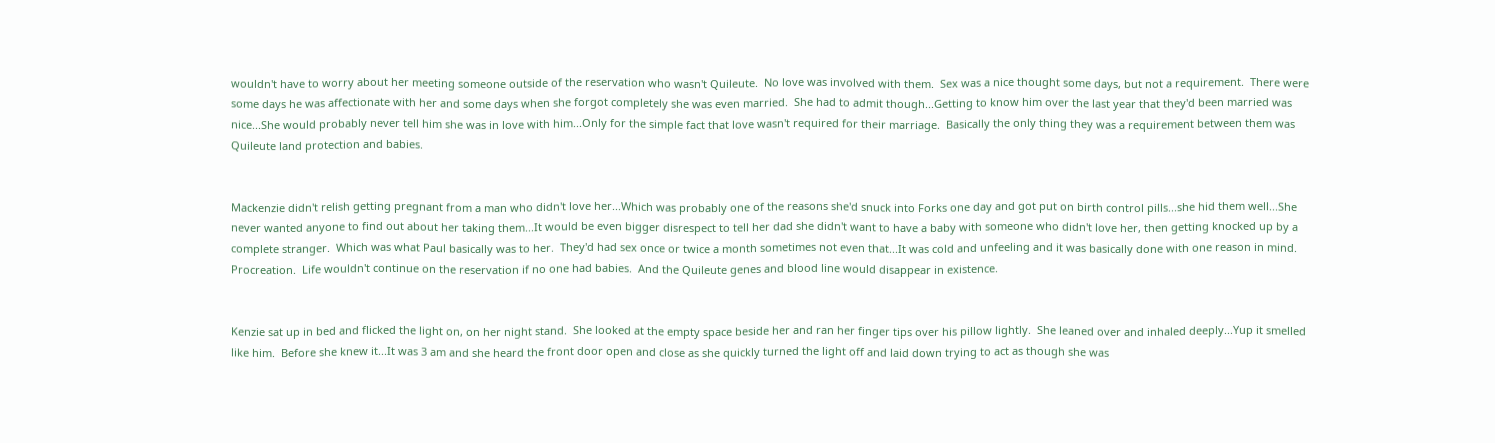wouldn't have to worry about her meeting someone outside of the reservation who wasn't Quileute.  No love was involved with them.  Sex was a nice thought some days, but not a requirement.  There were some days he was affectionate with her and some days when she forgot completely she was even married.  She had to admit though...Getting to know him over the last year that they'd been married was nice...She would probably never tell him she was in love with him...Only for the simple fact that love wasn't required for their marriage.  Basically the only thing they was a requirement between them was Quileute land protection and babies.


Mackenzie didn't relish getting pregnant from a man who didn't love her...Which was probably one of the reasons she'd snuck into Forks one day and got put on birth control pills...she hid them well...She never wanted anyone to find out about her taking them...It would be even bigger disrespect to tell her dad she didn't want to have a baby with someone who didn't love her, then getting knocked up by a complete stranger.  Which was what Paul basically was to her.  They'd had sex once or twice a month sometimes not even that...It was cold and unfeeling and it was basically done with one reason in mind.  Procreation.  Life wouldn't continue on the reservation if no one had babies.  And the Quileute genes and blood line would disappear in existence.


Kenzie sat up in bed and flicked the light on, on her night stand.  She looked at the empty space beside her and ran her finger tips over his pillow lightly.  She leaned over and inhaled deeply...Yup it smelled like him.  Before she knew it...It was 3 am and she heard the front door open and close as she quickly turned the light off and laid down trying to act as though she was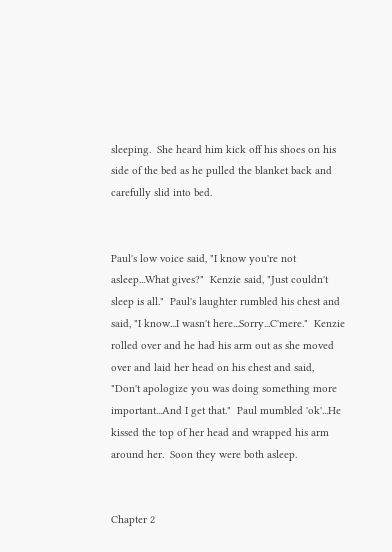sleeping.  She heard him kick off his shoes on his side of the bed as he pulled the blanket back and carefully slid into bed.


Paul's low voice said, "I know you're not asleep...What gives?"  Kenzie said, "Just couldn't sleep is all."  Paul's laughter rumbled his chest and said, "I know...I wasn't here...Sorry...C'mere."  Kenzie rolled over and he had his arm out as she moved over and laid her head on his chest and said, "Don't apologize you was doing something more important...And I get that."  Paul mumbled 'ok'...He kissed the top of her head and wrapped his arm around her.  Soon they were both asleep.


Chapter 2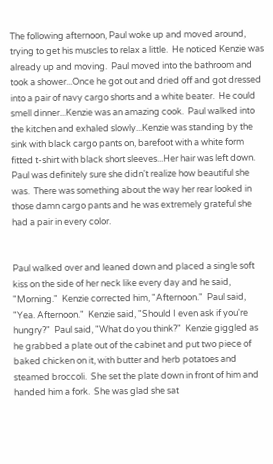The following afternoon, Paul woke up and moved around, trying to get his muscles to relax a little.  He noticed Kenzie was already up and moving.  Paul moved into the bathroom and took a shower...Once he got out and dried off and got dressed into a pair of navy cargo shorts and a white beater.  He could smell dinner...Kenzie was an amazing cook.  Paul walked into the kitchen and exhaled slowly...Kenzie was standing by the sink with black cargo pants on, barefoot with a white form fitted t-shirt with black short sleeves...Her hair was left down.  Paul was definitely sure she didn't realize how beautiful she was.  There was something about the way her rear looked in those damn cargo pants and he was extremely grateful she had a pair in every color.


Paul walked over and leaned down and placed a single soft kiss on the side of her neck like every day and he said, "Morning."  Kenzie corrected him, "Afternoon."  Paul said, "Yea. Afternoon."  Kenzie said, "Should I even ask if you're hungry?"  Paul said, "What do you think?"  Kenzie giggled as he grabbed a plate out of the cabinet and put two piece of baked chicken on it, with butter and herb potatoes and steamed broccoli.  She set the plate down in front of him and handed him a fork.  She was glad she sat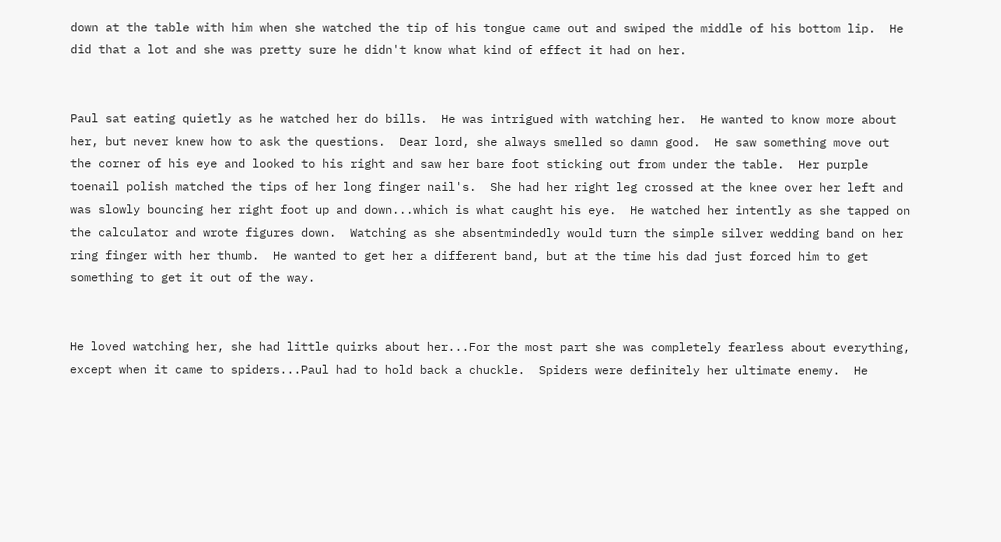down at the table with him when she watched the tip of his tongue came out and swiped the middle of his bottom lip.  He did that a lot and she was pretty sure he didn't know what kind of effect it had on her.


Paul sat eating quietly as he watched her do bills.  He was intrigued with watching her.  He wanted to know more about her, but never knew how to ask the questions.  Dear lord, she always smelled so damn good.  He saw something move out the corner of his eye and looked to his right and saw her bare foot sticking out from under the table.  Her purple toenail polish matched the tips of her long finger nail's.  She had her right leg crossed at the knee over her left and was slowly bouncing her right foot up and down...which is what caught his eye.  He watched her intently as she tapped on the calculator and wrote figures down.  Watching as she absentmindedly would turn the simple silver wedding band on her ring finger with her thumb.  He wanted to get her a different band, but at the time his dad just forced him to get something to get it out of the way.


He loved watching her, she had little quirks about her...For the most part she was completely fearless about everything, except when it came to spiders...Paul had to hold back a chuckle.  Spiders were definitely her ultimate enemy.  He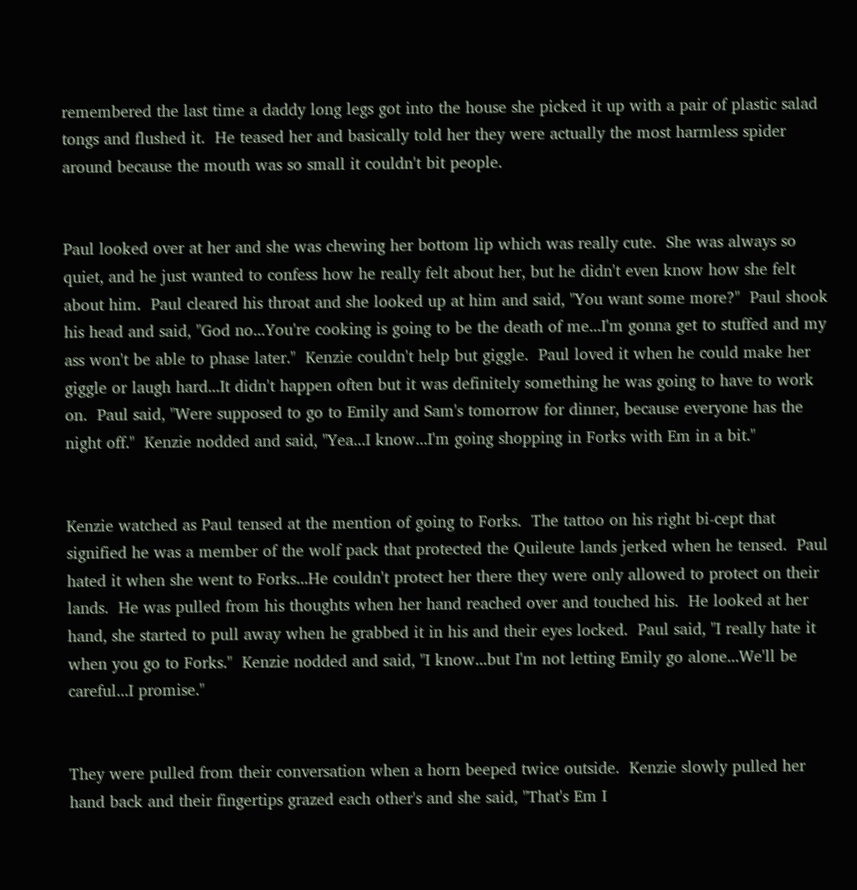remembered the last time a daddy long legs got into the house she picked it up with a pair of plastic salad tongs and flushed it.  He teased her and basically told her they were actually the most harmless spider around because the mouth was so small it couldn't bit people.


Paul looked over at her and she was chewing her bottom lip which was really cute.  She was always so quiet, and he just wanted to confess how he really felt about her, but he didn't even know how she felt about him.  Paul cleared his throat and she looked up at him and said, "You want some more?"  Paul shook his head and said, "God no...You're cooking is going to be the death of me...I'm gonna get to stuffed and my ass won't be able to phase later."  Kenzie couldn't help but giggle.  Paul loved it when he could make her giggle or laugh hard...It didn't happen often but it was definitely something he was going to have to work on.  Paul said, "Were supposed to go to Emily and Sam's tomorrow for dinner, because everyone has the night off."  Kenzie nodded and said, "Yea...I know...I'm going shopping in Forks with Em in a bit."


Kenzie watched as Paul tensed at the mention of going to Forks.  The tattoo on his right bi-cept that signified he was a member of the wolf pack that protected the Quileute lands jerked when he tensed.  Paul hated it when she went to Forks...He couldn't protect her there they were only allowed to protect on their lands.  He was pulled from his thoughts when her hand reached over and touched his.  He looked at her hand, she started to pull away when he grabbed it in his and their eyes locked.  Paul said, "I really hate it when you go to Forks."  Kenzie nodded and said, "I know...but I'm not letting Emily go alone...We'll be careful...I promise."


They were pulled from their conversation when a horn beeped twice outside.  Kenzie slowly pulled her hand back and their fingertips grazed each other's and she said, "That's Em I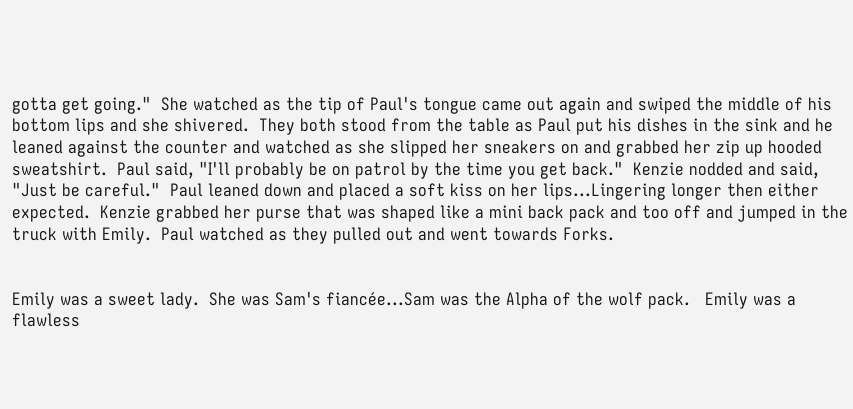gotta get going."  She watched as the tip of Paul's tongue came out again and swiped the middle of his bottom lips and she shivered.  They both stood from the table as Paul put his dishes in the sink and he leaned against the counter and watched as she slipped her sneakers on and grabbed her zip up hooded sweatshirt.  Paul said, "I'll probably be on patrol by the time you get back."  Kenzie nodded and said, "Just be careful."  Paul leaned down and placed a soft kiss on her lips...Lingering longer then either expected.  Kenzie grabbed her purse that was shaped like a mini back pack and too off and jumped in the truck with Emily.  Paul watched as they pulled out and went towards Forks.


Emily was a sweet lady.  She was Sam's fiancée...Sam was the Alpha of the wolf pack.   Emily was a flawless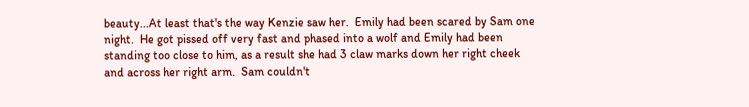beauty...At least that's the way Kenzie saw her.  Emily had been scared by Sam one night.  He got pissed off very fast and phased into a wolf and Emily had been standing too close to him, as a result she had 3 claw marks down her right cheek and across her right arm.  Sam couldn't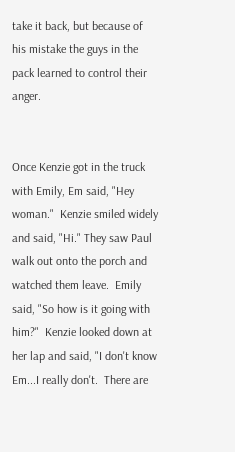take it back, but because of his mistake the guys in the pack learned to control their anger.


Once Kenzie got in the truck with Emily, Em said, "Hey woman."  Kenzie smiled widely and said, "Hi." They saw Paul walk out onto the porch and watched them leave.  Emily said, "So how is it going with him?"  Kenzie looked down at her lap and said, "I don't know Em...I really don't.  There are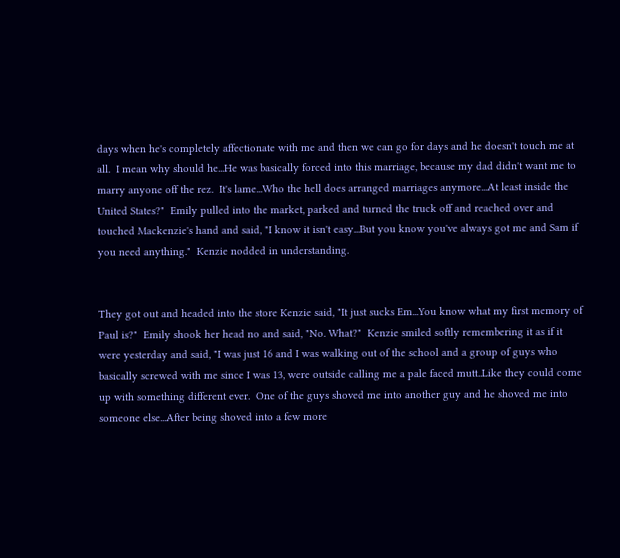days when he's completely affectionate with me and then we can go for days and he doesn't touch me at all.  I mean why should he...He was basically forced into this marriage, because my dad didn't want me to marry anyone off the rez.  It's lame...Who the hell does arranged marriages anymore...At least inside the United States?"  Emily pulled into the market, parked and turned the truck off and reached over and touched Mackenzie's hand and said, "I know it isn't easy...But you know you've always got me and Sam if you need anything."  Kenzie nodded in understanding.


They got out and headed into the store Kenzie said, "It just sucks Em...You know what my first memory of Paul is?"  Emily shook her head no and said, "No. What?"  Kenzie smiled softly remembering it as if it were yesterday and said, "I was just 16 and I was walking out of the school and a group of guys who basically screwed with me since I was 13, were outside calling me a pale faced mutt..Like they could come up with something different ever.  One of the guys shoved me into another guy and he shoved me into someone else...After being shoved into a few more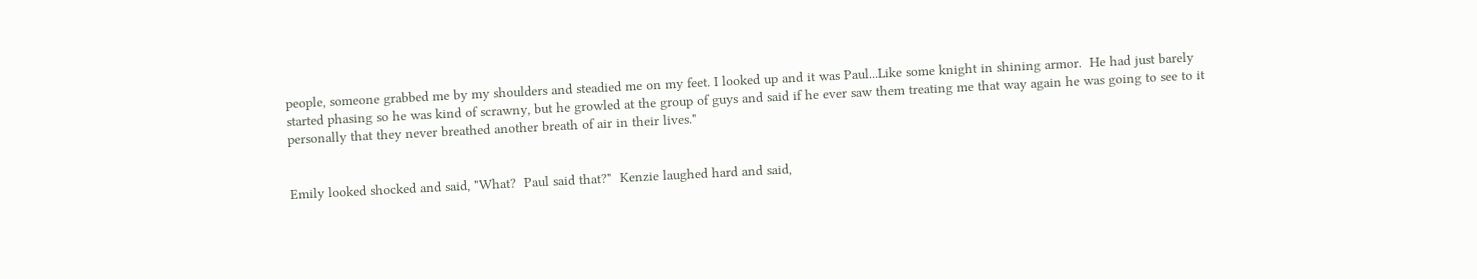people, someone grabbed me by my shoulders and steadied me on my feet. I looked up and it was Paul...Like some knight in shining armor.  He had just barely started phasing so he was kind of scrawny, but he growled at the group of guys and said if he ever saw them treating me that way again he was going to see to it personally that they never breathed another breath of air in their lives."


Emily looked shocked and said, "What?  Paul said that?"  Kenzie laughed hard and said,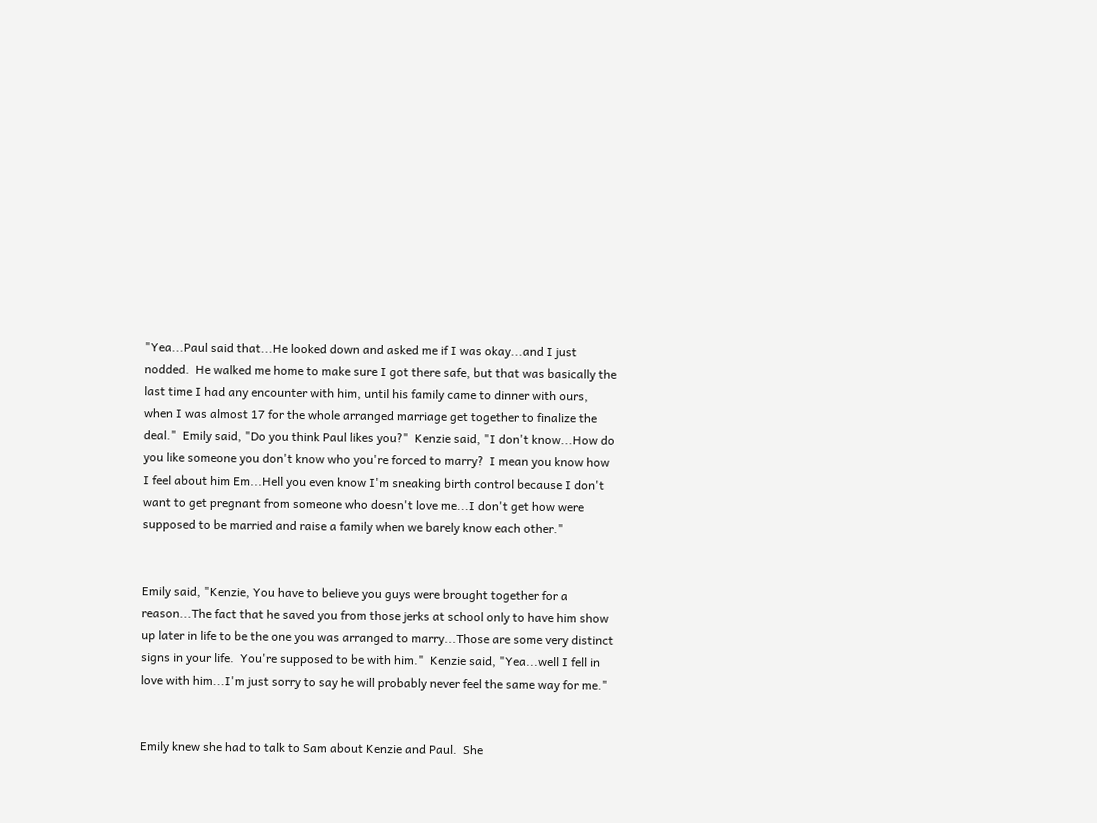"Yea...Paul said that...He looked down and asked me if I was okay...and I just nodded.  He walked me home to make sure I got there safe, but that was basically the last time I had any encounter with him, until his family came to dinner with ours, when I was almost 17 for the whole arranged marriage get together to finalize the deal."  Emily said, "Do you think Paul likes you?"  Kenzie said, "I don't know...How do you like someone you don't know who you're forced to marry?  I mean you know how I feel about him Em...Hell you even know I'm sneaking birth control because I don't want to get pregnant from someone who doesn't love me...I don't get how were supposed to be married and raise a family when we barely know each other."


Emily said, "Kenzie, You have to believe you guys were brought together for a reason...The fact that he saved you from those jerks at school only to have him show up later in life to be the one you was arranged to marry...Those are some very distinct signs in your life.  You're supposed to be with him."  Kenzie said, "Yea...well I fell in love with him...I'm just sorry to say he will probably never feel the same way for me."


Emily knew she had to talk to Sam about Kenzie and Paul.  She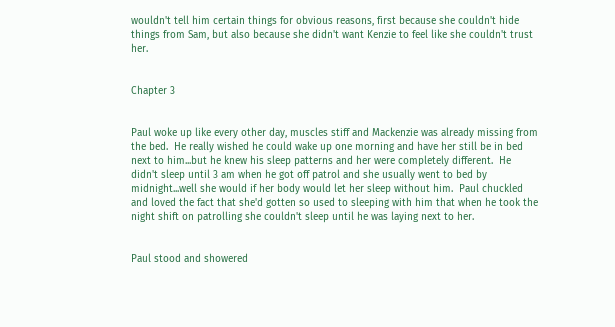wouldn't tell him certain things for obvious reasons, first because she couldn't hide things from Sam, but also because she didn't want Kenzie to feel like she couldn't trust her.


Chapter 3


Paul woke up like every other day, muscles stiff and Mackenzie was already missing from the bed.  He really wished he could wake up one morning and have her still be in bed next to him...but he knew his sleep patterns and her were completely different.  He didn't sleep until 3 am when he got off patrol and she usually went to bed by midnight...well she would if her body would let her sleep without him.  Paul chuckled and loved the fact that she'd gotten so used to sleeping with him that when he took the night shift on patrolling she couldn't sleep until he was laying next to her.


Paul stood and showered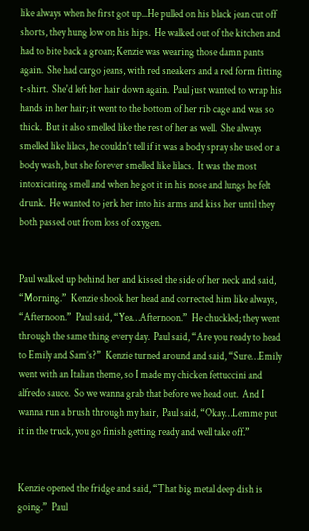like always when he first got up...He pulled on his black jean cut off shorts, they hung low on his hips.  He walked out of the kitchen and had to bite back a groan; Kenzie was wearing those damn pants again.  She had cargo jeans, with red sneakers and a red form fitting t-shirt.  She'd left her hair down again.  Paul just wanted to wrap his hands in her hair; it went to the bottom of her rib cage and was so thick.  But it also smelled like the rest of her as well.  She always smelled like lilacs, he couldn't tell if it was a body spray she used or a body wash, but she forever smelled like lilacs.  It was the most intoxicating smell and when he got it in his nose and lungs he felt drunk.  He wanted to jerk her into his arms and kiss her until they both passed out from loss of oxygen.


Paul walked up behind her and kissed the side of her neck and said, “Morning.”  Kenzie shook her head and corrected him like always, “Afternoon.”  Paul said, “Yea…Afternoon.”  He chuckled; they went through the same thing every day.  Paul said, “Are you ready to head to Emily and Sam’s?”  Kenzie turned around and said, “Sure…Emily went with an Italian theme, so I made my chicken fettuccini and alfredo sauce.  So we wanna grab that before we head out.  And I wanna run a brush through my hair,  Paul said, “Okay…Lemme put it in the truck, you go finish getting ready and well take off.”


Kenzie opened the fridge and said, “That big metal deep dish is going.”  Paul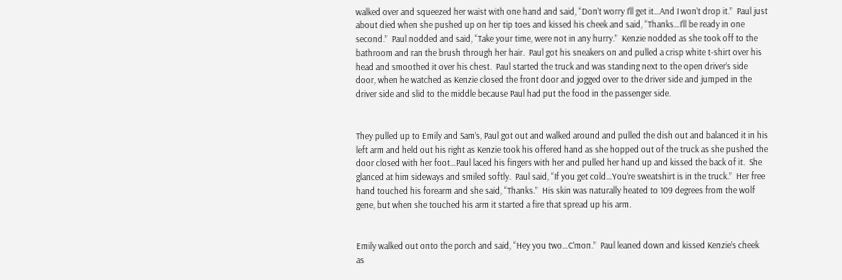walked over and squeezed her waist with one hand and said, “Don’t worry I’ll get it…And I won’t drop it.”  Paul just about died when she pushed up on her tip toes and kissed his cheek and said, “Thanks…I’ll be ready in one second.”  Paul nodded and said, “Take your time, were not in any hurry.”  Kenzie nodded as she took off to the bathroom and ran the brush through her hair.  Paul got his sneakers on and pulled a crisp white t-shirt over his head and smoothed it over his chest.  Paul started the truck and was standing next to the open driver’s side door, when he watched as Kenzie closed the front door and jogged over to the driver side and jumped in the driver side and slid to the middle because Paul had put the food in the passenger side.


They pulled up to Emily and Sam’s, Paul got out and walked around and pulled the dish out and balanced it in his left arm and held out his right as Kenzie took his offered hand as she hopped out of the truck as she pushed the door closed with her foot…Paul laced his fingers with her and pulled her hand up and kissed the back of it.  She glanced at him sideways and smiled softly.  Paul said, “If you get cold…You’re sweatshirt is in the truck.”  Her free hand touched his forearm and she said, “Thanks.”  His skin was naturally heated to 109 degrees from the wolf gene, but when she touched his arm it started a fire that spread up his arm.


Emily walked out onto the porch and said, “Hey you two…C’mon.”  Paul leaned down and kissed Kenzie’s cheek as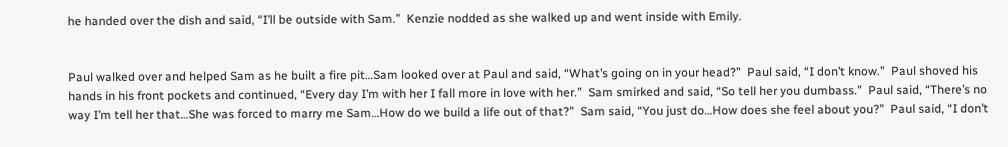he handed over the dish and said, “I’ll be outside with Sam.”  Kenzie nodded as she walked up and went inside with Emily.


Paul walked over and helped Sam as he built a fire pit…Sam looked over at Paul and said, “What’s going on in your head?”  Paul said, “I don’t know.”  Paul shoved his hands in his front pockets and continued, “Every day I’m with her I fall more in love with her.”  Sam smirked and said, “So tell her you dumbass.”  Paul said, “There’s no way I’m tell her that…She was forced to marry me Sam…How do we build a life out of that?”  Sam said, “You just do…How does she feel about you?”  Paul said, “I don’t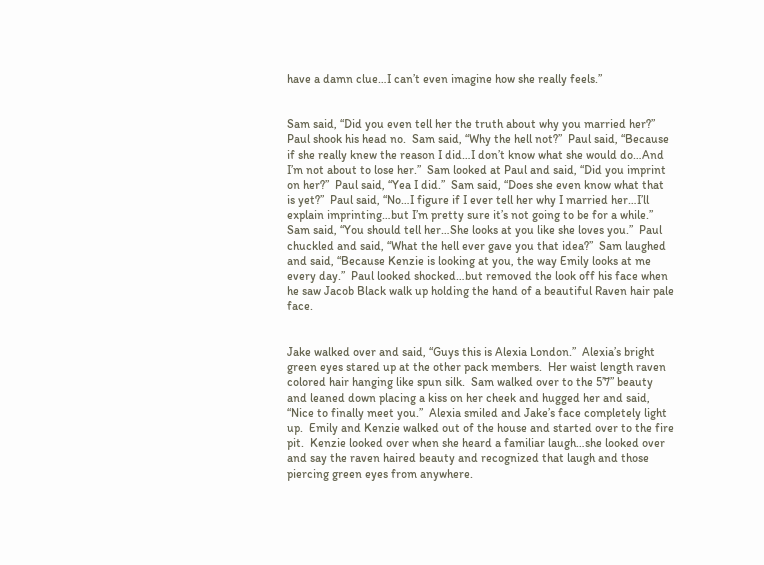have a damn clue…I can’t even imagine how she really feels.”


Sam said, “Did you even tell her the truth about why you married her?”  Paul shook his head no.  Sam said, “Why the hell not?”  Paul said, “Because if she really knew the reason I did…I don’t know what she would do…And I’m not about to lose her.”  Sam looked at Paul and said, “Did you imprint on her?”  Paul said, “Yea I did.”  Sam said, “Does she even know what that is yet?”  Paul said, “No…I figure if I ever tell her why I married her…I’ll explain imprinting…but I’m pretty sure it’s not going to be for a while.”  Sam said, “You should tell her…She looks at you like she loves you.”  Paul chuckled and said, “What the hell ever gave you that idea?”  Sam laughed and said, “Because Kenzie is looking at you, the way Emily looks at me every day.”  Paul looked shocked…but removed the look off his face when he saw Jacob Black walk up holding the hand of a beautiful Raven hair pale face.


Jake walked over and said, “Guys this is Alexia London.”  Alexia’s bright green eyes stared up at the other pack members.  Her waist length raven colored hair hanging like spun silk.  Sam walked over to the 5’7” beauty and leaned down placing a kiss on her cheek and hugged her and said, “Nice to finally meet you.”  Alexia smiled and Jake’s face completely light up.  Emily and Kenzie walked out of the house and started over to the fire pit.  Kenzie looked over when she heard a familiar laugh…she looked over and say the raven haired beauty and recognized that laugh and those piercing green eyes from anywhere.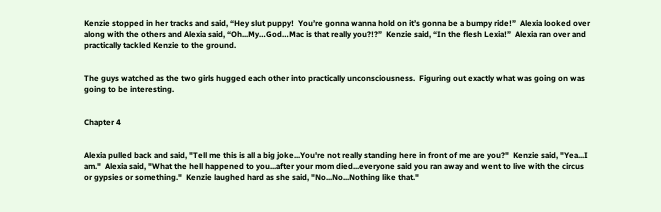Kenzie stopped in her tracks and said, “Hey slut puppy!  You’re gonna wanna hold on it’s gonna be a bumpy ride!”  Alexia looked over along with the others and Alexia said, “Oh...My…God…Mac is that really you?!?”  Kenzie said, “In the flesh Lexia!”  Alexia ran over and practically tackled Kenzie to the ground.


The guys watched as the two girls hugged each other into practically unconsciousness.  Figuring out exactly what was going on was going to be interesting.


Chapter 4


Alexia pulled back and said, "Tell me this is all a big joke...You're not really standing here in front of me are you?"  Kenzie said, "Yea...I am."  Alexia said, "What the hell happened to you...after your mom died...everyone said you ran away and went to live with the circus or gypsies or something."  Kenzie laughed hard as she said, "No...No...Nothing like that."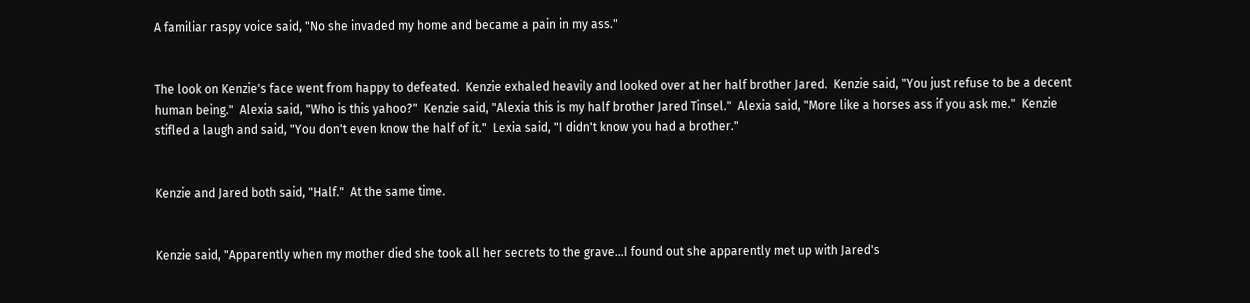A familiar raspy voice said, "No she invaded my home and became a pain in my ass."


The look on Kenzie's face went from happy to defeated.  Kenzie exhaled heavily and looked over at her half brother Jared.  Kenzie said, "You just refuse to be a decent human being."  Alexia said, "Who is this yahoo?"  Kenzie said, "Alexia this is my half brother Jared Tinsel."  Alexia said, "More like a horses ass if you ask me."  Kenzie stifled a laugh and said, "You don't even know the half of it."  Lexia said, "I didn't know you had a brother."


Kenzie and Jared both said, "Half."  At the same time.


Kenzie said, "Apparently when my mother died she took all her secrets to the grave...I found out she apparently met up with Jared's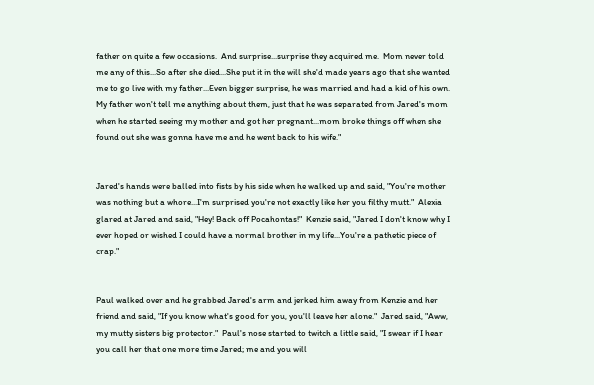father on quite a few occasions.  And surprise...surprise they acquired me.  Mom never told me any of this...So after she died...She put it in the will she'd made years ago that she wanted me to go live with my father...Even bigger surprise, he was married and had a kid of his own.  My father won't tell me anything about them, just that he was separated from Jared's mom when he started seeing my mother and got her pregnant...mom broke things off when she found out she was gonna have me and he went back to his wife."


Jared's hands were balled into fists by his side when he walked up and said, "You're mother was nothing but a whore...I'm surprised you're not exactly like her you filthy mutt."  Alexia glared at Jared and said, "Hey! Back off Pocahontas!"  Kenzie said, "Jared I don't know why I ever hoped or wished I could have a normal brother in my life...You're a pathetic piece of crap."


Paul walked over and he grabbed Jared's arm and jerked him away from Kenzie and her friend and said, "If you know what's good for you, you'll leave her alone."  Jared said, "Aww, my mutty sisters big protector."  Paul's nose started to twitch a little said, "I swear if I hear you call her that one more time Jared; me and you will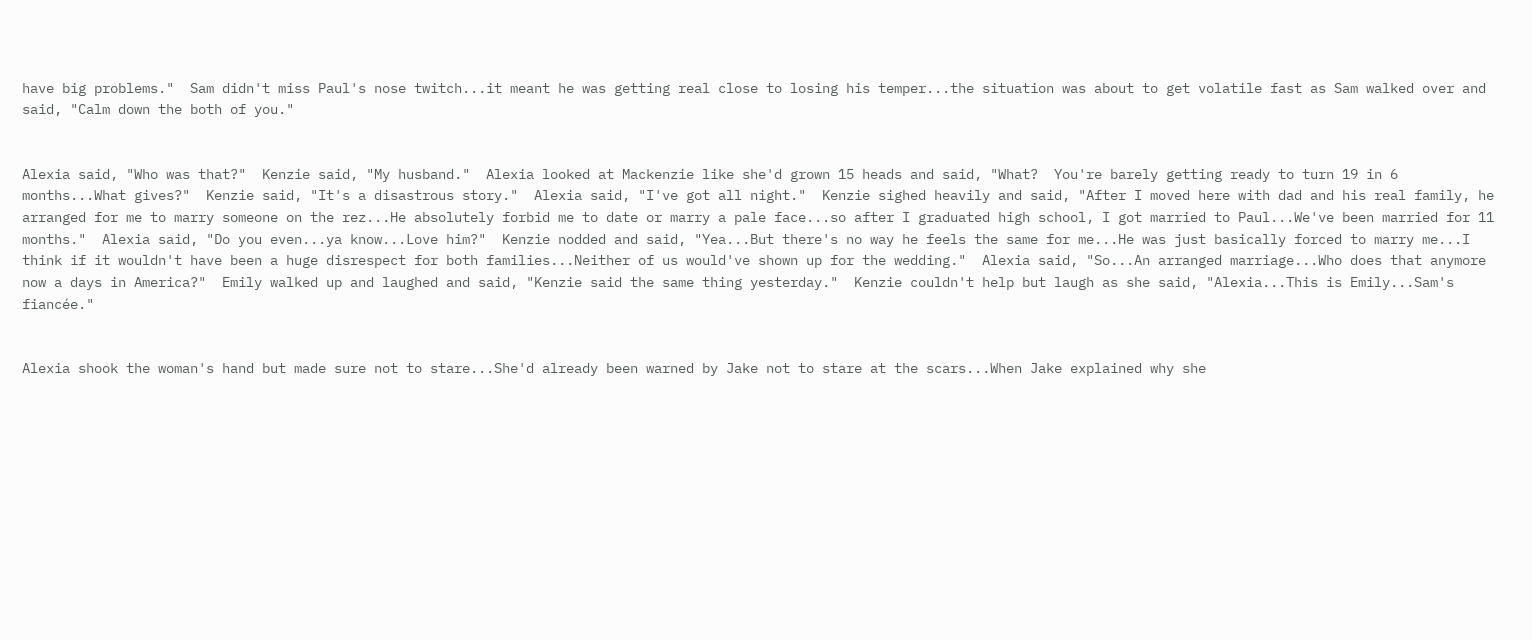have big problems."  Sam didn't miss Paul's nose twitch...it meant he was getting real close to losing his temper...the situation was about to get volatile fast as Sam walked over and said, "Calm down the both of you."


Alexia said, "Who was that?"  Kenzie said, "My husband."  Alexia looked at Mackenzie like she'd grown 15 heads and said, "What?  You're barely getting ready to turn 19 in 6 months...What gives?"  Kenzie said, "It's a disastrous story."  Alexia said, "I've got all night."  Kenzie sighed heavily and said, "After I moved here with dad and his real family, he arranged for me to marry someone on the rez...He absolutely forbid me to date or marry a pale face...so after I graduated high school, I got married to Paul...We've been married for 11 months."  Alexia said, "Do you even...ya know...Love him?"  Kenzie nodded and said, "Yea...But there's no way he feels the same for me...He was just basically forced to marry me...I think if it wouldn't have been a huge disrespect for both families...Neither of us would've shown up for the wedding."  Alexia said, "So...An arranged marriage...Who does that anymore now a days in America?"  Emily walked up and laughed and said, "Kenzie said the same thing yesterday."  Kenzie couldn't help but laugh as she said, "Alexia...This is Emily...Sam's fiancée."


Alexia shook the woman's hand but made sure not to stare...She'd already been warned by Jake not to stare at the scars...When Jake explained why she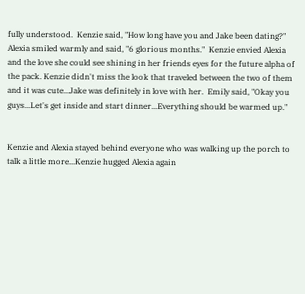fully understood.  Kenzie said, "How long have you and Jake been dating?"  Alexia smiled warmly and said, "6 glorious months."  Kenzie envied Alexia and the love she could see shining in her friends eyes for the future alpha of the pack. Kenzie didn't miss the look that traveled between the two of them and it was cute...Jake was definitely in love with her.  Emily said, "Okay you guys...Let's get inside and start dinner...Everything should be warmed up."


Kenzie and Alexia stayed behind everyone who was walking up the porch to talk a little more...Kenzie hugged Alexia again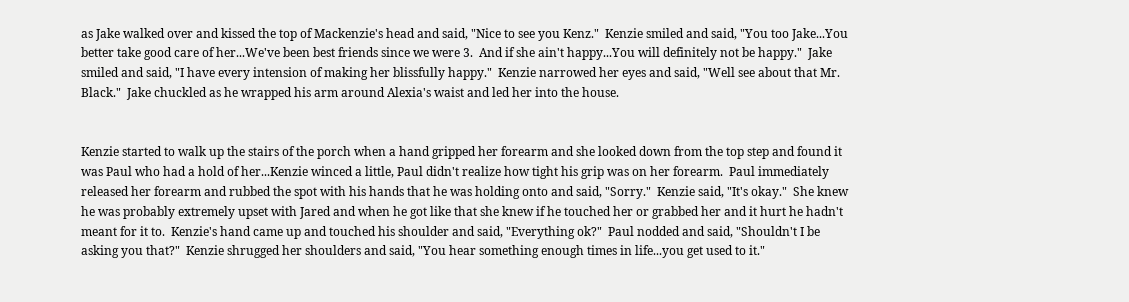as Jake walked over and kissed the top of Mackenzie's head and said, "Nice to see you Kenz."  Kenzie smiled and said, "You too Jake...You better take good care of her...We've been best friends since we were 3.  And if she ain't happy...You will definitely not be happy."  Jake smiled and said, "I have every intension of making her blissfully happy."  Kenzie narrowed her eyes and said, "Well see about that Mr. Black."  Jake chuckled as he wrapped his arm around Alexia's waist and led her into the house.


Kenzie started to walk up the stairs of the porch when a hand gripped her forearm and she looked down from the top step and found it was Paul who had a hold of her...Kenzie winced a little, Paul didn't realize how tight his grip was on her forearm.  Paul immediately released her forearm and rubbed the spot with his hands that he was holding onto and said, "Sorry."  Kenzie said, "It's okay."  She knew he was probably extremely upset with Jared and when he got like that she knew if he touched her or grabbed her and it hurt he hadn't meant for it to.  Kenzie's hand came up and touched his shoulder and said, "Everything ok?"  Paul nodded and said, "Shouldn't I be asking you that?"  Kenzie shrugged her shoulders and said, "You hear something enough times in life...you get used to it."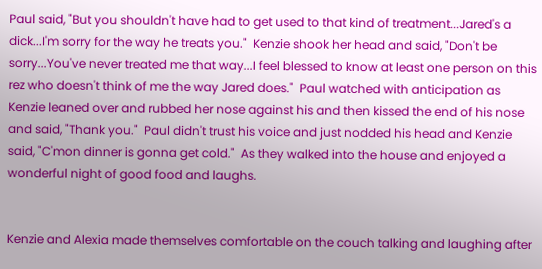Paul said, "But you shouldn't have had to get used to that kind of treatment...Jared's a dick...I'm sorry for the way he treats you."  Kenzie shook her head and said, "Don't be sorry...You've never treated me that way...I feel blessed to know at least one person on this rez who doesn't think of me the way Jared does."  Paul watched with anticipation as Kenzie leaned over and rubbed her nose against his and then kissed the end of his nose and said, "Thank you."  Paul didn't trust his voice and just nodded his head and Kenzie said, "C'mon dinner is gonna get cold."  As they walked into the house and enjoyed a wonderful night of good food and laughs.


Kenzie and Alexia made themselves comfortable on the couch talking and laughing after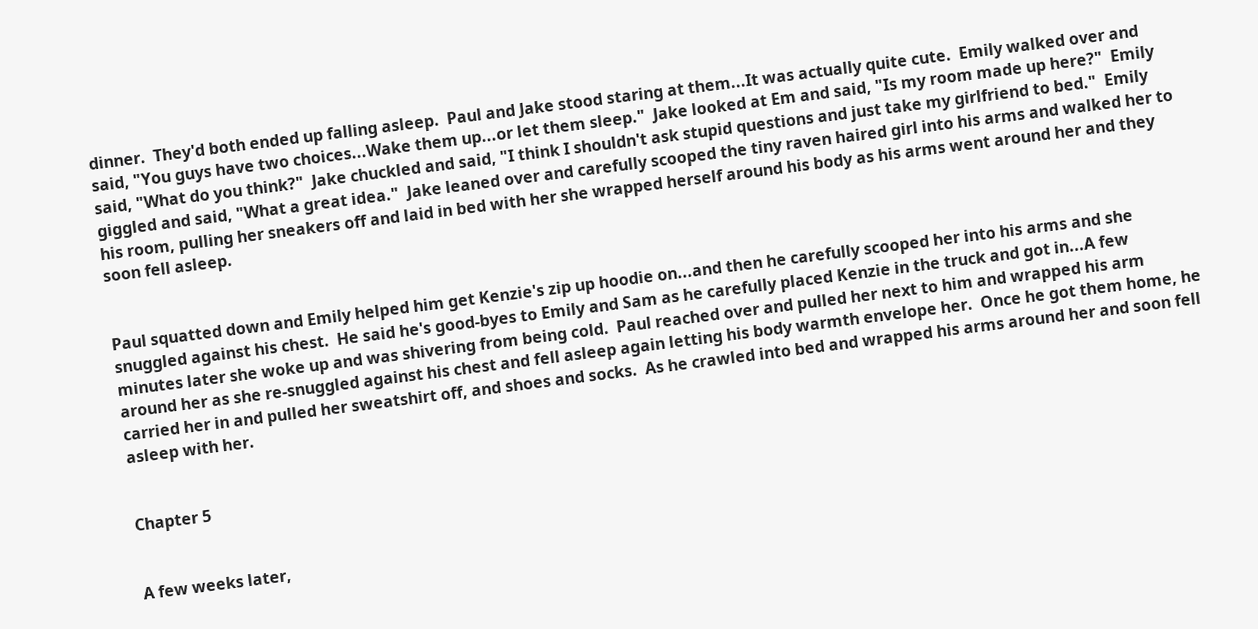dinner.  They'd both ended up falling asleep.  Paul and Jake stood staring at them...It was actually quite cute.  Emily walked over and said, "You guys have two choices...Wake them up...or let them sleep."  Jake looked at Em and said, "Is my room made up here?"  Emily said, "What do you think?"  Jake chuckled and said, "I think I shouldn't ask stupid questions and just take my girlfriend to bed."  Emily giggled and said, "What a great idea."  Jake leaned over and carefully scooped the tiny raven haired girl into his arms and walked her to his room, pulling her sneakers off and laid in bed with her she wrapped herself around his body as his arms went around her and they soon fell asleep.


Paul squatted down and Emily helped him get Kenzie's zip up hoodie on...and then he carefully scooped her into his arms and she snuggled against his chest.  He said he's good-byes to Emily and Sam as he carefully placed Kenzie in the truck and got in...A few minutes later she woke up and was shivering from being cold.  Paul reached over and pulled her next to him and wrapped his arm around her as she re-snuggled against his chest and fell asleep again letting his body warmth envelope her.  Once he got them home, he carried her in and pulled her sweatshirt off, and shoes and socks.  As he crawled into bed and wrapped his arms around her and soon fell asleep with her.


Chapter 5


A few weeks later,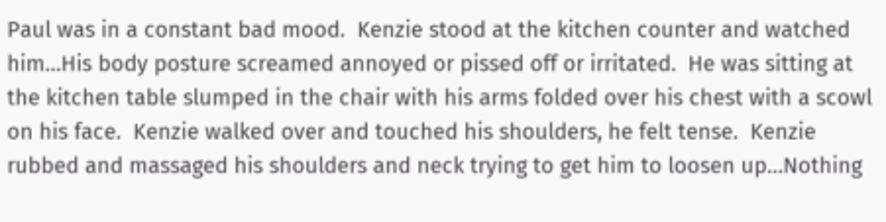Paul was in a constant bad mood.  Kenzie stood at the kitchen counter and watched him…His body posture screamed annoyed or pissed off or irritated.  He was sitting at the kitchen table slumped in the chair with his arms folded over his chest with a scowl on his face.  Kenzie walked over and touched his shoulders, he felt tense.  Kenzie rubbed and massaged his shoulders and neck trying to get him to loosen up…Nothing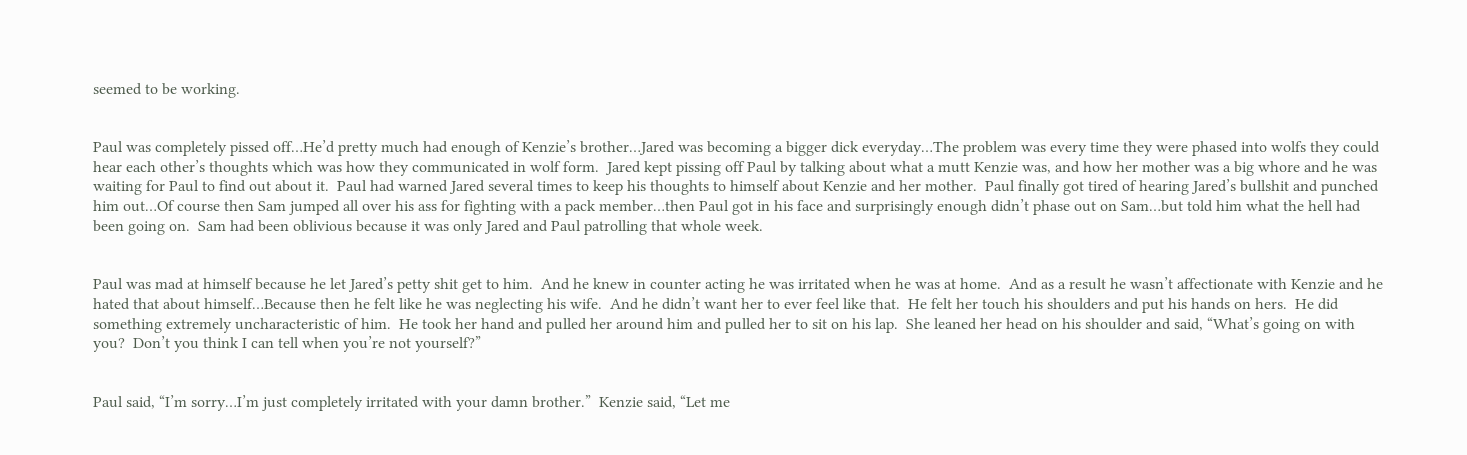seemed to be working.


Paul was completely pissed off…He’d pretty much had enough of Kenzie’s brother…Jared was becoming a bigger dick everyday…The problem was every time they were phased into wolfs they could hear each other’s thoughts which was how they communicated in wolf form.  Jared kept pissing off Paul by talking about what a mutt Kenzie was, and how her mother was a big whore and he was waiting for Paul to find out about it.  Paul had warned Jared several times to keep his thoughts to himself about Kenzie and her mother.  Paul finally got tired of hearing Jared’s bullshit and punched him out…Of course then Sam jumped all over his ass for fighting with a pack member…then Paul got in his face and surprisingly enough didn’t phase out on Sam…but told him what the hell had been going on.  Sam had been oblivious because it was only Jared and Paul patrolling that whole week.


Paul was mad at himself because he let Jared’s petty shit get to him.  And he knew in counter acting he was irritated when he was at home.  And as a result he wasn’t affectionate with Kenzie and he hated that about himself…Because then he felt like he was neglecting his wife.  And he didn’t want her to ever feel like that.  He felt her touch his shoulders and put his hands on hers.  He did something extremely uncharacteristic of him.  He took her hand and pulled her around him and pulled her to sit on his lap.  She leaned her head on his shoulder and said, “What’s going on with you?  Don’t you think I can tell when you’re not yourself?”


Paul said, “I’m sorry…I’m just completely irritated with your damn brother.”  Kenzie said, “Let me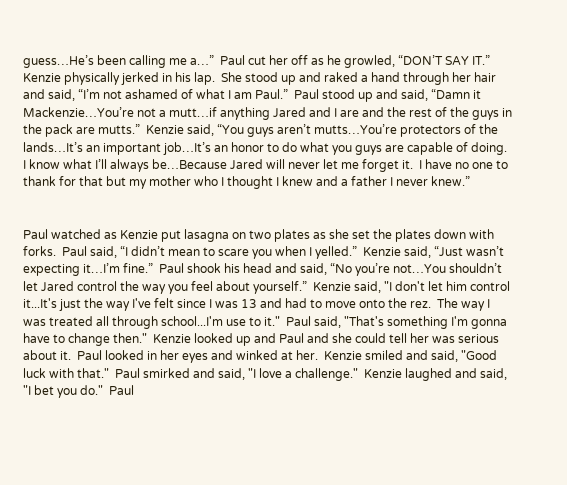guess…He’s been calling me a…”  Paul cut her off as he growled, “DON’T SAY IT.”  Kenzie physically jerked in his lap.  She stood up and raked a hand through her hair and said, “I’m not ashamed of what I am Paul.”  Paul stood up and said, “Damn it Mackenzie…You’re not a mutt…if anything Jared and I are and the rest of the guys in the pack are mutts.”  Kenzie said, “You guys aren’t mutts…You’re protectors of the lands…It’s an important job…It’s an honor to do what you guys are capable of doing.  I know what I’ll always be…Because Jared will never let me forget it.  I have no one to thank for that but my mother who I thought I knew and a father I never knew.”


Paul watched as Kenzie put lasagna on two plates as she set the plates down with forks.  Paul said, “I didn’t mean to scare you when I yelled.”  Kenzie said, “Just wasn’t expecting it…I’m fine.”  Paul shook his head and said, “No you’re not…You shouldn’t let Jared control the way you feel about yourself.”  Kenzie said, "I don't let him control it...It's just the way I've felt since I was 13 and had to move onto the rez.  The way I was treated all through school...I'm use to it."  Paul said, "That's something I'm gonna have to change then."  Kenzie looked up and Paul and she could tell her was serious about it.  Paul looked in her eyes and winked at her.  Kenzie smiled and said, "Good luck with that."  Paul smirked and said, "I love a challenge."  Kenzie laughed and said, "I bet you do."  Paul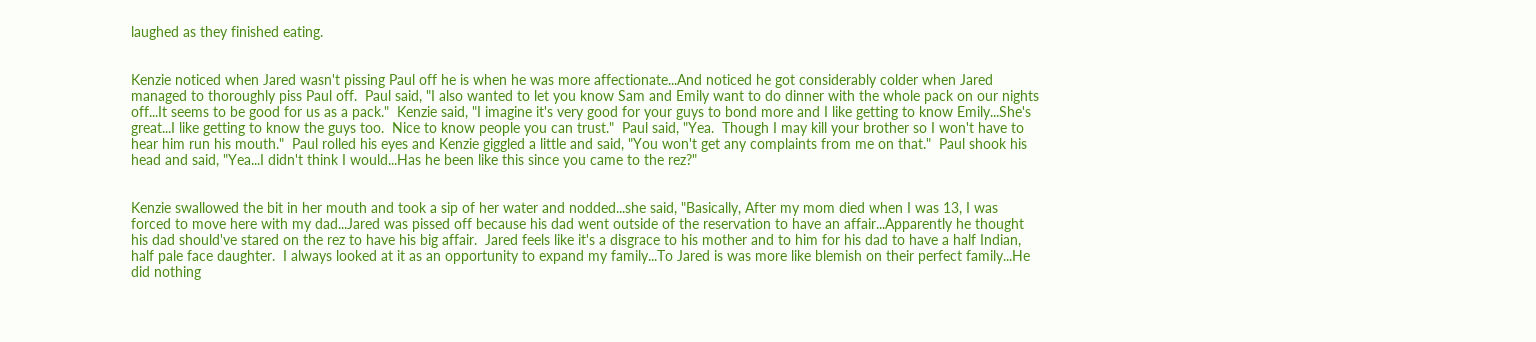laughed as they finished eating.


Kenzie noticed when Jared wasn't pissing Paul off he is when he was more affectionate...And noticed he got considerably colder when Jared managed to thoroughly piss Paul off.  Paul said, "I also wanted to let you know Sam and Emily want to do dinner with the whole pack on our nights off...It seems to be good for us as a pack."  Kenzie said, "I imagine it's very good for your guys to bond more and I like getting to know Emily...She's great...I like getting to know the guys too.  Nice to know people you can trust."  Paul said, "Yea.  Though I may kill your brother so I won't have to hear him run his mouth."  Paul rolled his eyes and Kenzie giggled a little and said, "You won't get any complaints from me on that."  Paul shook his head and said, "Yea...I didn't think I would...Has he been like this since you came to the rez?"


Kenzie swallowed the bit in her mouth and took a sip of her water and nodded...she said, "Basically, After my mom died when I was 13, I was forced to move here with my dad...Jared was pissed off because his dad went outside of the reservation to have an affair...Apparently he thought his dad should've stared on the rez to have his big affair.  Jared feels like it's a disgrace to his mother and to him for his dad to have a half Indian, half pale face daughter.  I always looked at it as an opportunity to expand my family...To Jared is was more like blemish on their perfect family...He did nothing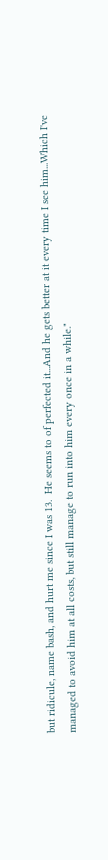but ridicule, name bash, and hurt me since I was 13.  He seems to of perfected it...And he gets better at it every time I see him...Which I've managed to avoid him at all costs, but still manage to run into him every once in a while."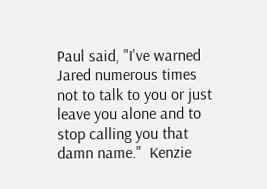Paul said, "I've warned Jared numerous times not to talk to you or just leave you alone and to stop calling you that damn name."  Kenzie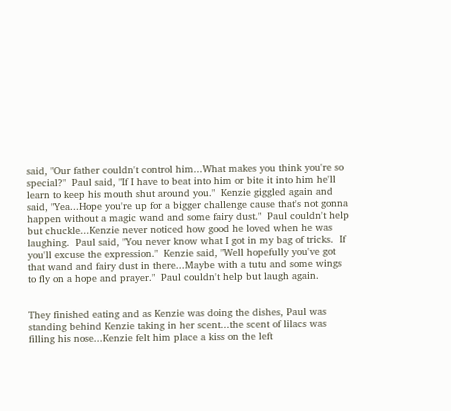said, "Our father couldn't control him...What makes you think you're so special?"  Paul said, "If I have to beat into him or bite it into him he'll learn to keep his mouth shut around you."  Kenzie giggled again and said, "Yea...Hope you're up for a bigger challenge cause that's not gonna happen without a magic wand and some fairy dust."  Paul couldn't help but chuckle...Kenzie never noticed how good he loved when he was laughing.  Paul said, "You never know what I got in my bag of tricks.  If you'll excuse the expression."  Kenzie said, "Well hopefully you've got that wand and fairy dust in there...Maybe with a tutu and some wings to fly on a hope and prayer."  Paul couldn't help but laugh again.


They finished eating and as Kenzie was doing the dishes, Paul was standing behind Kenzie taking in her scent...the scent of lilacs was filling his nose...Kenzie felt him place a kiss on the left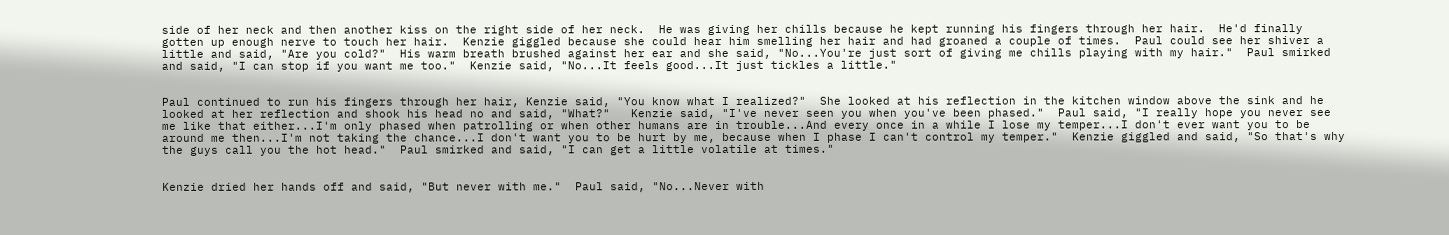side of her neck and then another kiss on the right side of her neck.  He was giving her chills because he kept running his fingers through her hair.  He'd finally gotten up enough nerve to touch her hair.  Kenzie giggled because she could hear him smelling her hair and had groaned a couple of times.  Paul could see her shiver a little and said, "Are you cold?"  His warm breath brushed against her ear and she said, "No...You're just sort of giving me chills playing with my hair."  Paul smirked and said, "I can stop if you want me too."  Kenzie said, "No...It feels good...It just tickles a little."


Paul continued to run his fingers through her hair, Kenzie said, "You know what I realized?"  She looked at his reflection in the kitchen window above the sink and he looked at her reflection and shook his head no and said, "What?"   Kenzie said, "I've never seen you when you've been phased."  Paul said, "I really hope you never see me like that either...I'm only phased when patrolling or when other humans are in trouble...And every once in a while I lose my temper...I don't ever want you to be around me then...I'm not taking the chance...I don't want you to be hurt by me, because when I phase I can't control my temper."  Kenzie giggled and said, "So that's why the guys call you the hot head."  Paul smirked and said, "I can get a little volatile at times."


Kenzie dried her hands off and said, "But never with me."  Paul said, "No...Never with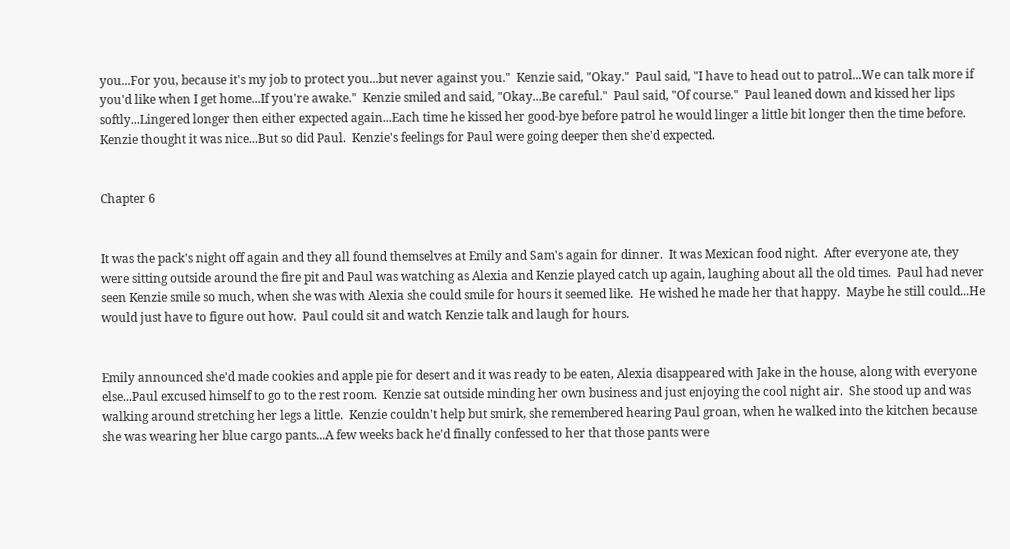you...For you, because it's my job to protect you...but never against you."  Kenzie said, "Okay."  Paul said, "I have to head out to patrol...We can talk more if you'd like when I get home...If you're awake."  Kenzie smiled and said, "Okay...Be careful."  Paul said, "Of course."  Paul leaned down and kissed her lips softly...Lingered longer then either expected again...Each time he kissed her good-bye before patrol he would linger a little bit longer then the time before.  Kenzie thought it was nice...But so did Paul.  Kenzie's feelings for Paul were going deeper then she'd expected.


Chapter 6


It was the pack's night off again and they all found themselves at Emily and Sam's again for dinner.  It was Mexican food night.  After everyone ate, they were sitting outside around the fire pit and Paul was watching as Alexia and Kenzie played catch up again, laughing about all the old times.  Paul had never seen Kenzie smile so much, when she was with Alexia she could smile for hours it seemed like.  He wished he made her that happy.  Maybe he still could...He would just have to figure out how.  Paul could sit and watch Kenzie talk and laugh for hours.


Emily announced she'd made cookies and apple pie for desert and it was ready to be eaten, Alexia disappeared with Jake in the house, along with everyone else...Paul excused himself to go to the rest room.  Kenzie sat outside minding her own business and just enjoying the cool night air.  She stood up and was walking around stretching her legs a little.  Kenzie couldn't help but smirk, she remembered hearing Paul groan, when he walked into the kitchen because she was wearing her blue cargo pants...A few weeks back he'd finally confessed to her that those pants were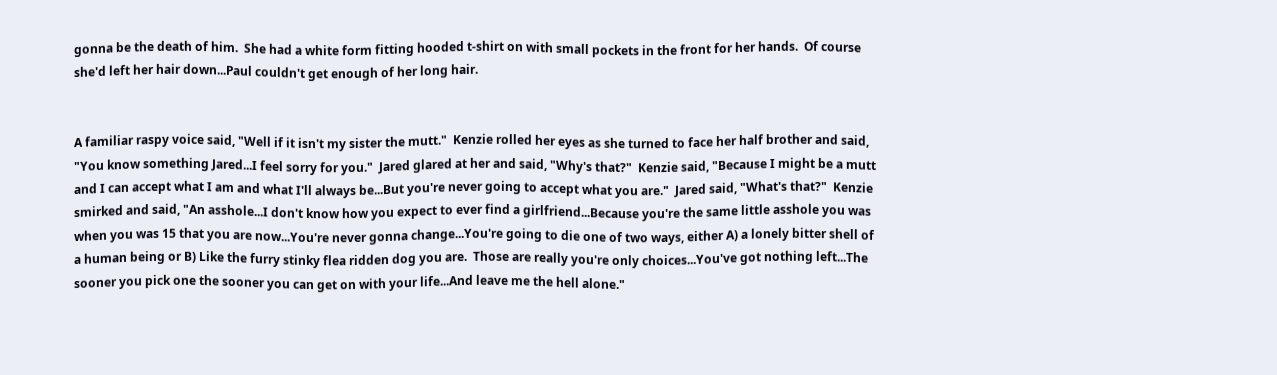gonna be the death of him.  She had a white form fitting hooded t-shirt on with small pockets in the front for her hands.  Of course she'd left her hair down...Paul couldn't get enough of her long hair.


A familiar raspy voice said, "Well if it isn't my sister the mutt."  Kenzie rolled her eyes as she turned to face her half brother and said, "You know something Jared...I feel sorry for you."  Jared glared at her and said, "Why's that?"  Kenzie said, "Because I might be a mutt and I can accept what I am and what I'll always be...But you're never going to accept what you are."  Jared said, "What's that?"  Kenzie smirked and said, "An asshole...I don't know how you expect to ever find a girlfriend...Because you're the same little asshole you was when you was 15 that you are now...You're never gonna change...You're going to die one of two ways, either A) a lonely bitter shell of a human being or B) Like the furry stinky flea ridden dog you are.  Those are really you're only choices...You've got nothing left...The sooner you pick one the sooner you can get on with your life...And leave me the hell alone."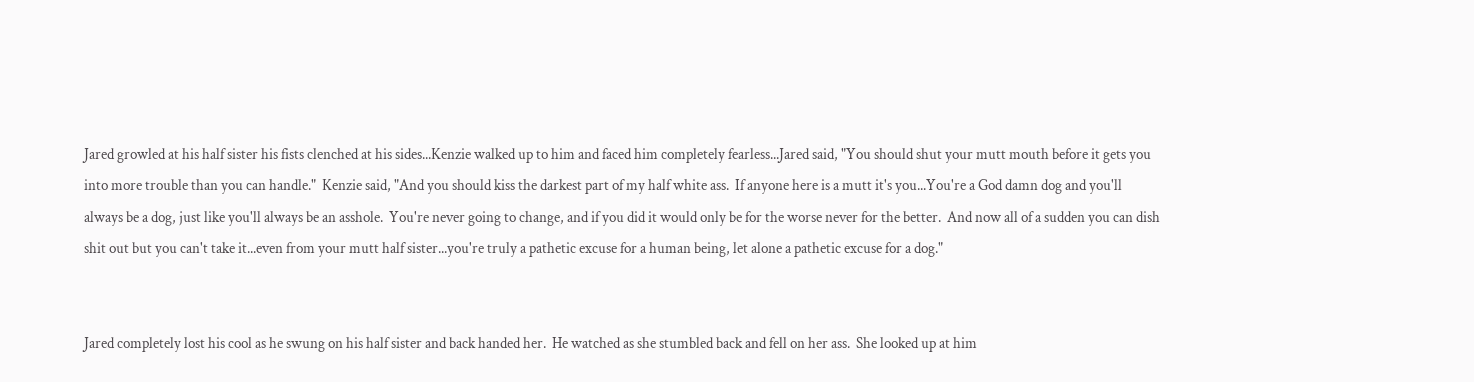Jared growled at his half sister his fists clenched at his sides...Kenzie walked up to him and faced him completely fearless...Jared said, "You should shut your mutt mouth before it gets you into more trouble than you can handle."  Kenzie said, "And you should kiss the darkest part of my half white ass.  If anyone here is a mutt it's you...You're a God damn dog and you'll always be a dog, just like you'll always be an asshole.  You're never going to change, and if you did it would only be for the worse never for the better.  And now all of a sudden you can dish shit out but you can't take it...even from your mutt half sister...you're truly a pathetic excuse for a human being, let alone a pathetic excuse for a dog."


Jared completely lost his cool as he swung on his half sister and back handed her.  He watched as she stumbled back and fell on her ass.  She looked up at him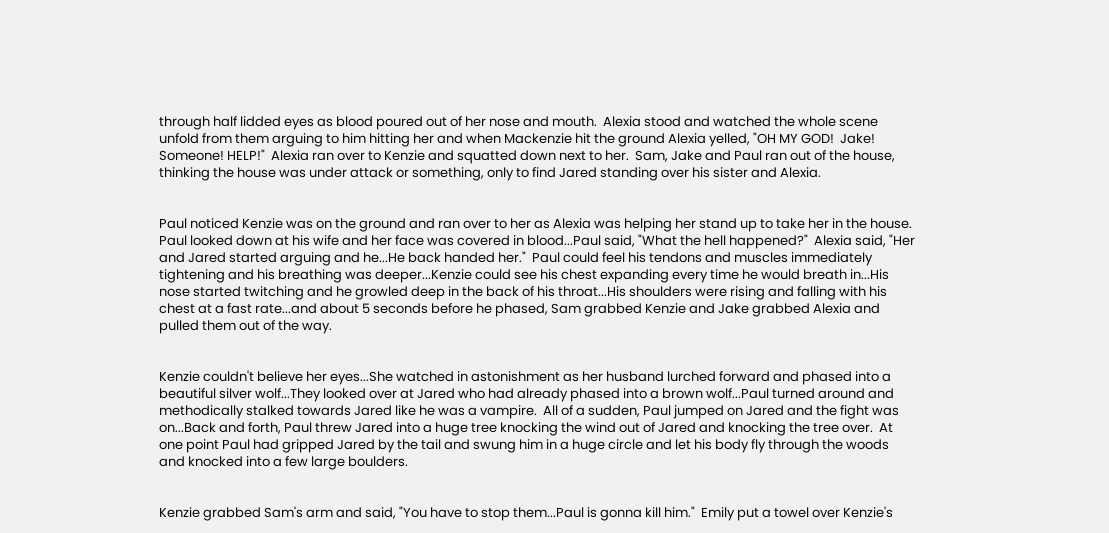through half lidded eyes as blood poured out of her nose and mouth.  Alexia stood and watched the whole scene unfold from them arguing to him hitting her and when Mackenzie hit the ground Alexia yelled, "OH MY GOD!  Jake! Someone! HELP!"  Alexia ran over to Kenzie and squatted down next to her.  Sam, Jake and Paul ran out of the house, thinking the house was under attack or something, only to find Jared standing over his sister and Alexia.


Paul noticed Kenzie was on the ground and ran over to her as Alexia was helping her stand up to take her in the house.  Paul looked down at his wife and her face was covered in blood...Paul said, "What the hell happened?"  Alexia said, "Her and Jared started arguing and he...He back handed her."  Paul could feel his tendons and muscles immediately tightening and his breathing was deeper...Kenzie could see his chest expanding every time he would breath in...His nose started twitching and he growled deep in the back of his throat...His shoulders were rising and falling with his chest at a fast rate...and about 5 seconds before he phased, Sam grabbed Kenzie and Jake grabbed Alexia and pulled them out of the way.


Kenzie couldn't believe her eyes...She watched in astonishment as her husband lurched forward and phased into a beautiful silver wolf...They looked over at Jared who had already phased into a brown wolf...Paul turned around and methodically stalked towards Jared like he was a vampire.  All of a sudden, Paul jumped on Jared and the fight was on...Back and forth, Paul threw Jared into a huge tree knocking the wind out of Jared and knocking the tree over.  At one point Paul had gripped Jared by the tail and swung him in a huge circle and let his body fly through the woods and knocked into a few large boulders.


Kenzie grabbed Sam's arm and said, "You have to stop them...Paul is gonna kill him."  Emily put a towel over Kenzie's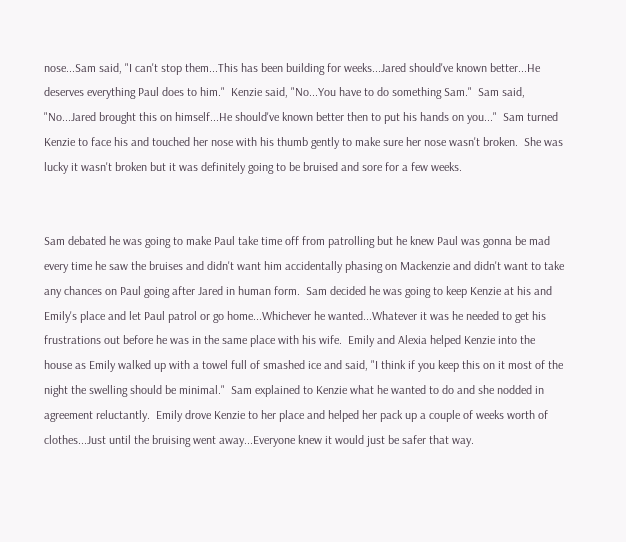nose...Sam said, "I can't stop them...This has been building for weeks...Jared should've known better...He deserves everything Paul does to him."  Kenzie said, "No...You have to do something Sam."  Sam said, "No...Jared brought this on himself...He should've known better then to put his hands on you..."  Sam turned Kenzie to face his and touched her nose with his thumb gently to make sure her nose wasn't broken.  She was lucky it wasn't broken but it was definitely going to be bruised and sore for a few weeks.


Sam debated he was going to make Paul take time off from patrolling but he knew Paul was gonna be mad every time he saw the bruises and didn't want him accidentally phasing on Mackenzie and didn't want to take any chances on Paul going after Jared in human form.  Sam decided he was going to keep Kenzie at his and Emily's place and let Paul patrol or go home...Whichever he wanted...Whatever it was he needed to get his frustrations out before he was in the same place with his wife.  Emily and Alexia helped Kenzie into the house as Emily walked up with a towel full of smashed ice and said, "I think if you keep this on it most of the night the swelling should be minimal."  Sam explained to Kenzie what he wanted to do and she nodded in agreement reluctantly.  Emily drove Kenzie to her place and helped her pack up a couple of weeks worth of clothes...Just until the bruising went away...Everyone knew it would just be safer that way.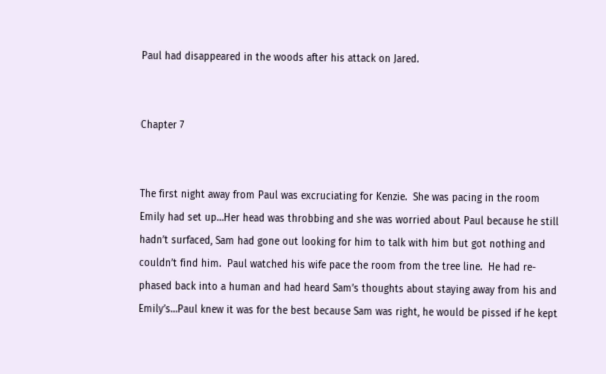Paul had disappeared in the woods after his attack on Jared.


Chapter 7


The first night away from Paul was excruciating for Kenzie.  She was pacing in the room Emily had set up…Her head was throbbing and she was worried about Paul because he still hadn’t surfaced, Sam had gone out looking for him to talk with him but got nothing and couldn’t find him.  Paul watched his wife pace the room from the tree line.  He had re-phased back into a human and had heard Sam’s thoughts about staying away from his and Emily’s…Paul knew it was for the best because Sam was right, he would be pissed if he kept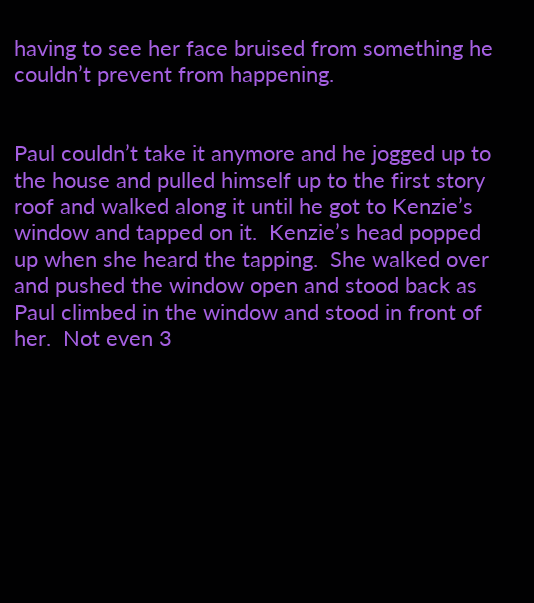having to see her face bruised from something he couldn’t prevent from happening.


Paul couldn’t take it anymore and he jogged up to the house and pulled himself up to the first story roof and walked along it until he got to Kenzie’s window and tapped on it.  Kenzie’s head popped up when she heard the tapping.  She walked over and pushed the window open and stood back as Paul climbed in the window and stood in front of her.  Not even 3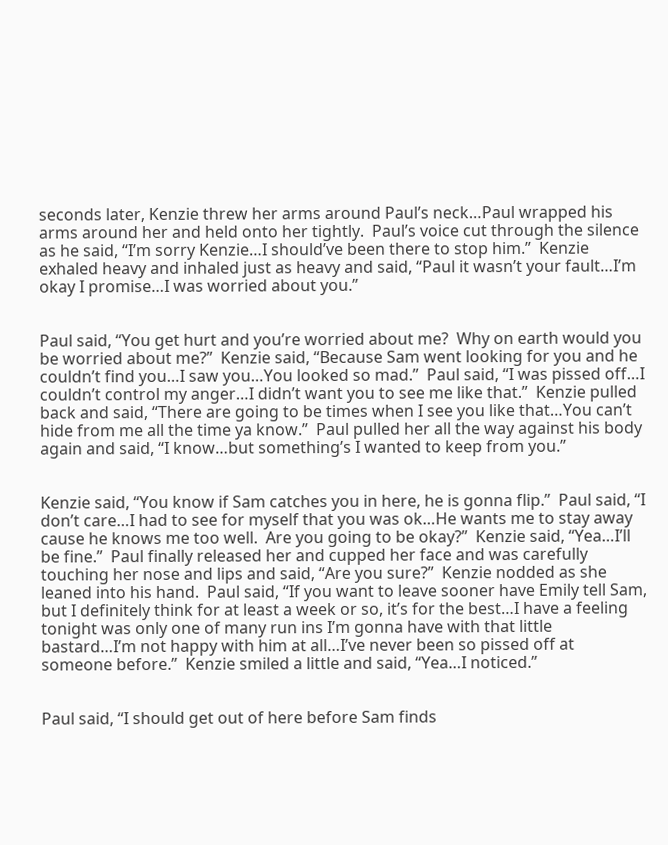seconds later, Kenzie threw her arms around Paul’s neck…Paul wrapped his arms around her and held onto her tightly.  Paul’s voice cut through the silence as he said, “I’m sorry Kenzie…I should’ve been there to stop him.”  Kenzie exhaled heavy and inhaled just as heavy and said, “Paul it wasn’t your fault…I’m okay I promise…I was worried about you.”


Paul said, “You get hurt and you’re worried about me?  Why on earth would you be worried about me?”  Kenzie said, “Because Sam went looking for you and he couldn’t find you…I saw you…You looked so mad.”  Paul said, “I was pissed off…I couldn’t control my anger…I didn’t want you to see me like that.”  Kenzie pulled back and said, “There are going to be times when I see you like that…You can’t hide from me all the time ya know.”  Paul pulled her all the way against his body again and said, “I know…but something’s I wanted to keep from you.”


Kenzie said, “You know if Sam catches you in here, he is gonna flip.”  Paul said, “I don’t care…I had to see for myself that you was ok…He wants me to stay away cause he knows me too well.  Are you going to be okay?”  Kenzie said, “Yea…I’ll be fine.”  Paul finally released her and cupped her face and was carefully touching her nose and lips and said, “Are you sure?”  Kenzie nodded as she leaned into his hand.  Paul said, “If you want to leave sooner have Emily tell Sam, but I definitely think for at least a week or so, it’s for the best…I have a feeling tonight was only one of many run ins I’m gonna have with that little bastard…I’m not happy with him at all…I’ve never been so pissed off at someone before.”  Kenzie smiled a little and said, “Yea…I noticed.”


Paul said, “I should get out of here before Sam finds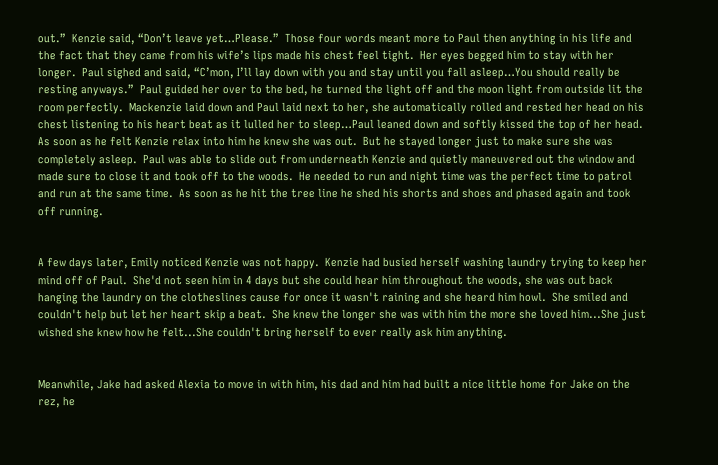out.”  Kenzie said, “Don’t leave yet…Please.”  Those four words meant more to Paul then anything in his life and the fact that they came from his wife’s lips made his chest feel tight.  Her eyes begged him to stay with her longer.  Paul sighed and said, “C’mon, I’ll lay down with you and stay until you fall asleep…You should really be resting anyways.”  Paul guided her over to the bed, he turned the light off and the moon light from outside lit the room perfectly.  Mackenzie laid down and Paul laid next to her, she automatically rolled and rested her head on his chest listening to his heart beat as it lulled her to sleep…Paul leaned down and softly kissed the top of her head.  As soon as he felt Kenzie relax into him he knew she was out.  But he stayed longer just to make sure she was completely asleep.  Paul was able to slide out from underneath Kenzie and quietly maneuvered out the window and made sure to close it and took off to the woods.  He needed to run and night time was the perfect time to patrol and run at the same time.  As soon as he hit the tree line he shed his shorts and shoes and phased again and took off running.


A few days later, Emily noticed Kenzie was not happy.  Kenzie had busied herself washing laundry trying to keep her mind off of Paul.  She'd not seen him in 4 days but she could hear him throughout the woods, she was out back hanging the laundry on the clotheslines cause for once it wasn't raining and she heard him howl.  She smiled and couldn't help but let her heart skip a beat.  She knew the longer she was with him the more she loved him...She just wished she knew how he felt...She couldn't bring herself to ever really ask him anything.


Meanwhile, Jake had asked Alexia to move in with him, his dad and him had built a nice little home for Jake on the rez, he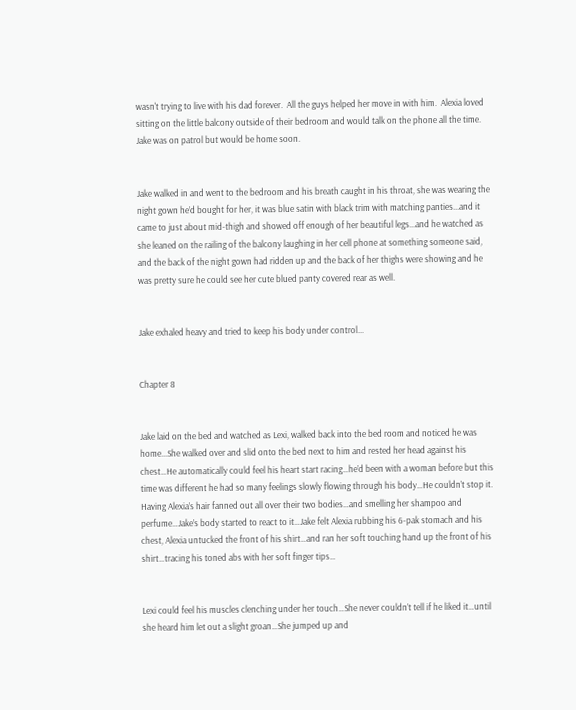wasn't trying to live with his dad forever.  All the guys helped her move in with him.  Alexia loved sitting on the little balcony outside of their bedroom and would talk on the phone all the time.  Jake was on patrol but would be home soon.


Jake walked in and went to the bedroom and his breath caught in his throat, she was wearing the night gown he’d bought for her, it was blue satin with black trim with matching panties...and it came to just about mid-thigh and showed off enough of her beautiful legs...and he watched as she leaned on the railing of the balcony laughing in her cell phone at something someone said, and the back of the night gown had ridden up and the back of her thighs were showing and he was pretty sure he could see her cute blued panty covered rear as well.


Jake exhaled heavy and tried to keep his body under control...


Chapter 8


Jake laid on the bed and watched as Lexi, walked back into the bed room and noticed he was home...She walked over and slid onto the bed next to him and rested her head against his chest…He automatically could feel his heart start racing…he’d been with a woman before but this time was different he had so many feelings slowly flowing through his body…He couldn’t stop it.  Having Alexia’s hair fanned out all over their two bodies…and smelling her shampoo and perfume…Jake’s body started to react to it…Jake felt Alexia rubbing his 6-pak stomach and his chest, Alexia untucked the front of his shirt…and ran her soft touching hand up the front of his shirt…tracing his toned abs with her soft finger tips…


Lexi could feel his muscles clenching under her touch…She never couldn’t tell if he liked it…until she heard him let out a slight groan…She jumped up and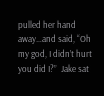pulled her hand away…and said, “Oh my god, I didn’t hurt you did I?”  Jake sat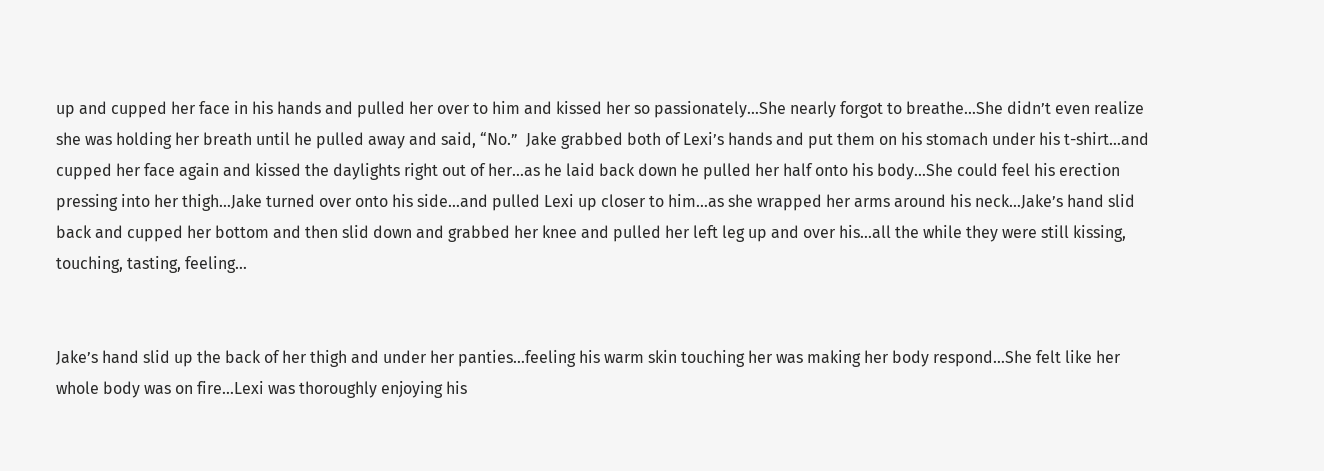up and cupped her face in his hands and pulled her over to him and kissed her so passionately…She nearly forgot to breathe…She didn’t even realize she was holding her breath until he pulled away and said, “No.”  Jake grabbed both of Lexi’s hands and put them on his stomach under his t-shirt…and cupped her face again and kissed the daylights right out of her…as he laid back down he pulled her half onto his body…She could feel his erection pressing into her thigh…Jake turned over onto his side…and pulled Lexi up closer to him…as she wrapped her arms around his neck…Jake’s hand slid back and cupped her bottom and then slid down and grabbed her knee and pulled her left leg up and over his…all the while they were still kissing, touching, tasting, feeling…


Jake’s hand slid up the back of her thigh and under her panties…feeling his warm skin touching her was making her body respond…She felt like her whole body was on fire…Lexi was thoroughly enjoying his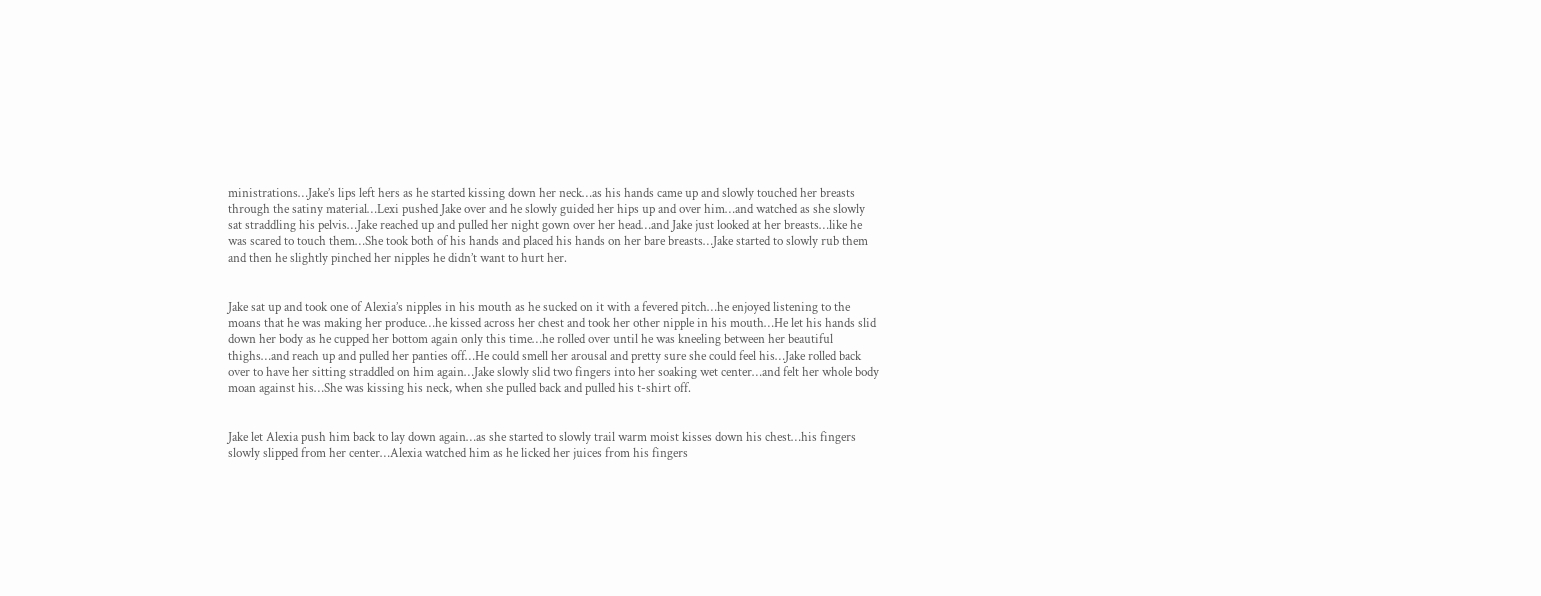ministrations…Jake’s lips left hers as he started kissing down her neck…as his hands came up and slowly touched her breasts through the satiny material…Lexi pushed Jake over and he slowly guided her hips up and over him…and watched as she slowly sat straddling his pelvis…Jake reached up and pulled her night gown over her head…and Jake just looked at her breasts…like he was scared to touch them…She took both of his hands and placed his hands on her bare breasts…Jake started to slowly rub them and then he slightly pinched her nipples he didn’t want to hurt her.


Jake sat up and took one of Alexia’s nipples in his mouth as he sucked on it with a fevered pitch…he enjoyed listening to the moans that he was making her produce…he kissed across her chest and took her other nipple in his mouth…He let his hands slid down her body as he cupped her bottom again only this time…he rolled over until he was kneeling between her beautiful thighs…and reach up and pulled her panties off…He could smell her arousal and pretty sure she could feel his…Jake rolled back over to have her sitting straddled on him again…Jake slowly slid two fingers into her soaking wet center…and felt her whole body moan against his…She was kissing his neck, when she pulled back and pulled his t-shirt off.


Jake let Alexia push him back to lay down again…as she started to slowly trail warm moist kisses down his chest…his fingers slowly slipped from her center…Alexia watched him as he licked her juices from his fingers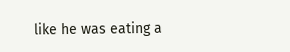like he was eating a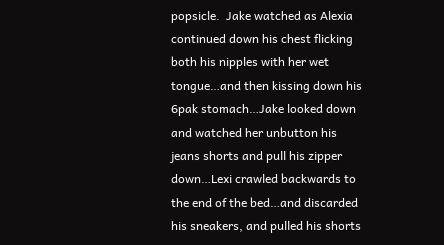popsicle.  Jake watched as Alexia continued down his chest flicking both his nipples with her wet tongue…and then kissing down his 6pak stomach…Jake looked down and watched her unbutton his jeans shorts and pull his zipper down…Lexi crawled backwards to the end of the bed…and discarded his sneakers, and pulled his shorts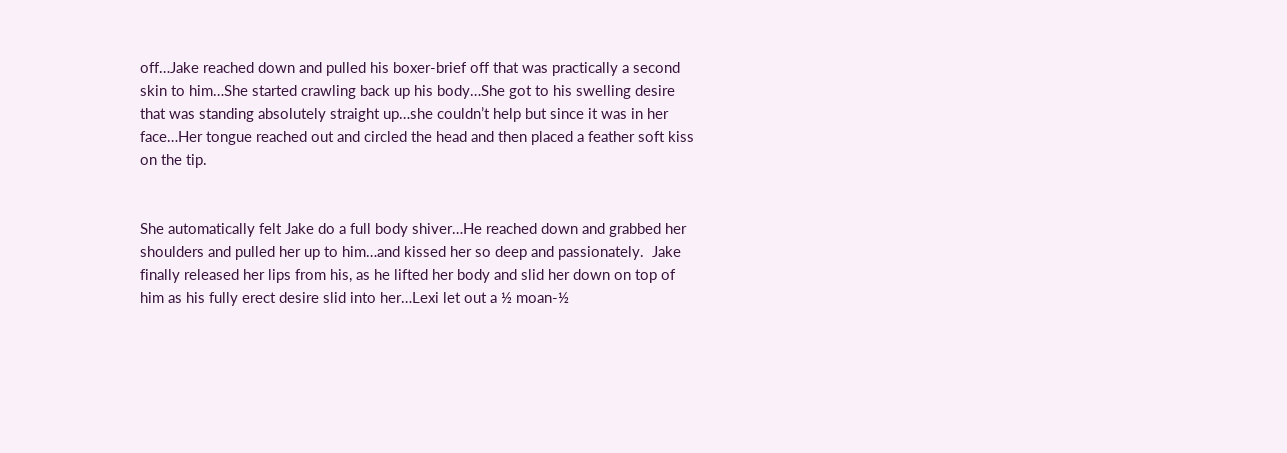off…Jake reached down and pulled his boxer-brief off that was practically a second skin to him…She started crawling back up his body…She got to his swelling desire that was standing absolutely straight up…she couldn’t help but since it was in her face…Her tongue reached out and circled the head and then placed a feather soft kiss on the tip.


She automatically felt Jake do a full body shiver…He reached down and grabbed her shoulders and pulled her up to him…and kissed her so deep and passionately.  Jake finally released her lips from his, as he lifted her body and slid her down on top of him as his fully erect desire slid into her…Lexi let out a ½ moan-½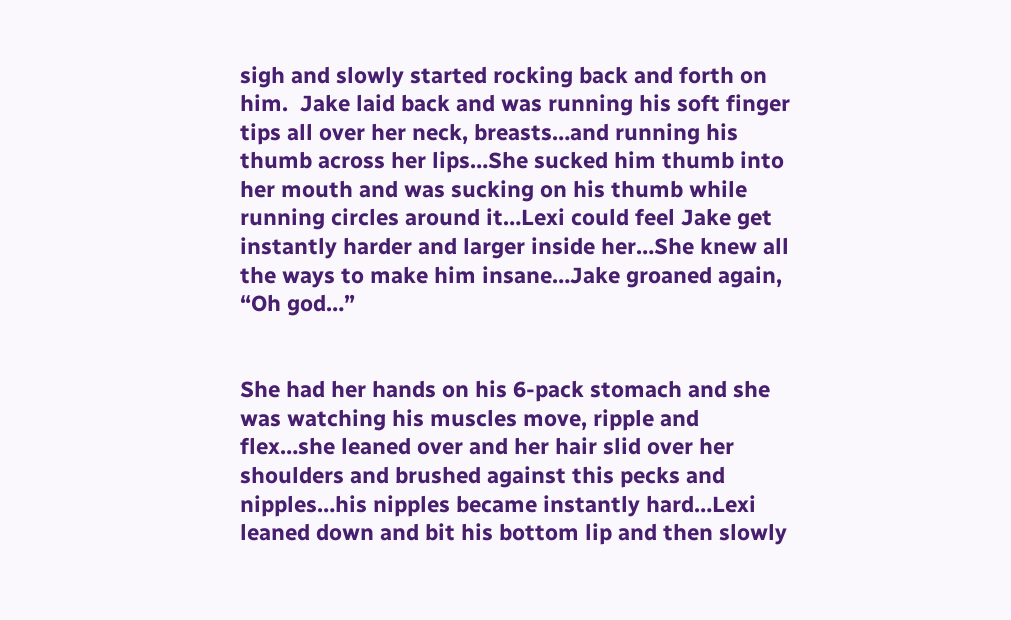sigh and slowly started rocking back and forth on him.  Jake laid back and was running his soft finger tips all over her neck, breasts…and running his thumb across her lips…She sucked him thumb into her mouth and was sucking on his thumb while running circles around it…Lexi could feel Jake get instantly harder and larger inside her…She knew all the ways to make him insane…Jake groaned again, “Oh god…”


She had her hands on his 6-pack stomach and she was watching his muscles move, ripple and flex…she leaned over and her hair slid over her shoulders and brushed against this pecks and nipples…his nipples became instantly hard…Lexi leaned down and bit his bottom lip and then slowly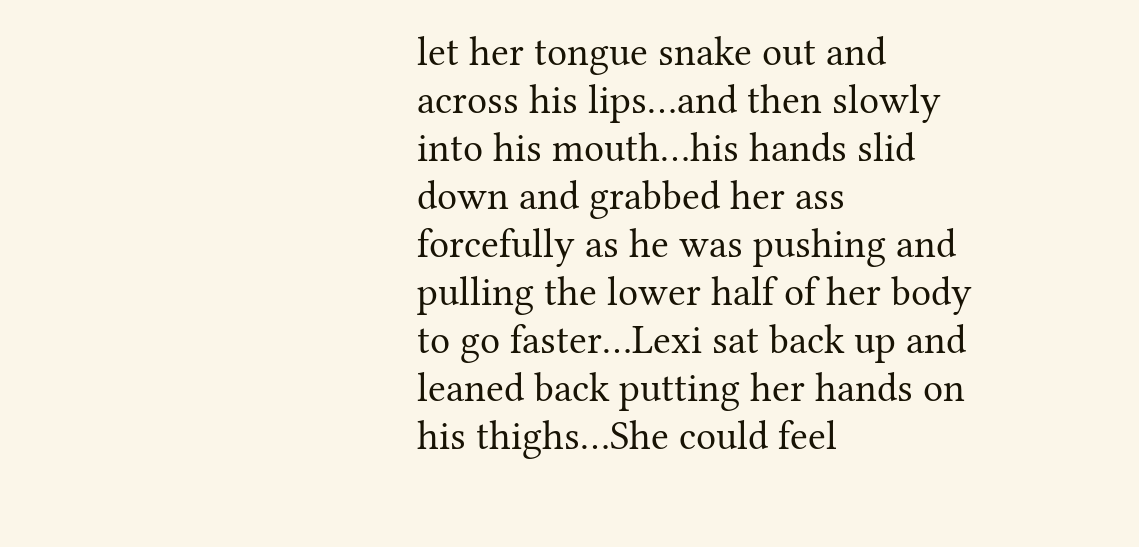let her tongue snake out and across his lips…and then slowly into his mouth…his hands slid down and grabbed her ass forcefully as he was pushing and pulling the lower half of her body to go faster…Lexi sat back up and leaned back putting her hands on his thighs…She could feel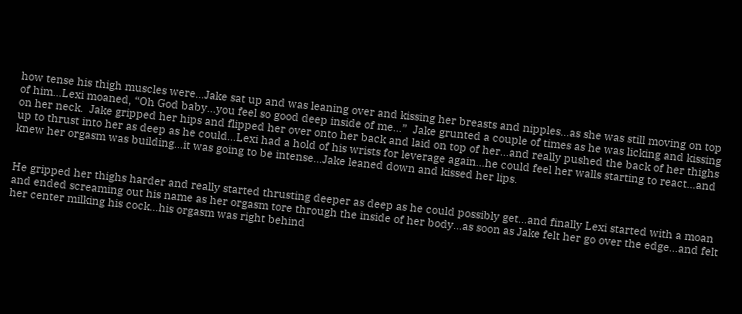how tense his thigh muscles were…Jake sat up and was leaning over and kissing her breasts and nipples…as she was still moving on top of him…Lexi moaned, “Oh God baby…you feel so good deep inside of me…”  Jake grunted a couple of times as he was licking and kissing on her neck.  Jake gripped her hips and flipped her over onto her back and laid on top of her…and really pushed the back of her thighs up to thrust into her as deep as he could…Lexi had a hold of his wrists for leverage again…he could feel her walls starting to react…and knew her orgasm was building…it was going to be intense…Jake leaned down and kissed her lips.


He gripped her thighs harder and really started thrusting deeper as deep as he could possibly get…and finally Lexi started with a moan and ended screaming out his name as her orgasm tore through the inside of her body…as soon as Jake felt her go over the edge…and felt her center milking his cock…his orgasm was right behind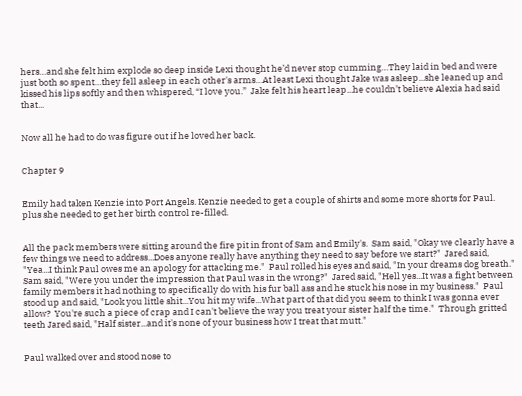hers…and she felt him explode so deep inside Lexi thought he’d never stop cumming…They laid in bed and were just both so spent…they fell asleep in each other's arms…At least Lexi thought Jake was asleep...she leaned up and kissed his lips softly and then whispered, “I love you.”  Jake felt his heart leap...he couldn’t believe Alexia had said that...


Now all he had to do was figure out if he loved her back.


Chapter 9


Emily had taken Kenzie into Port Angels. Kenzie needed to get a couple of shirts and some more shorts for Paul. plus she needed to get her birth control re-filled.


All the pack members were sitting around the fire pit in front of Sam and Emily's.  Sam said, "Okay we clearly have a few things we need to address...Does anyone really have anything they need to say before we start?"  Jared said, "Yea...I think Paul owes me an apology for attacking me."  Paul rolled his eyes and said, "In your dreams dog breath."  Sam said, "Were you under the impression that Paul was in the wrong?"  Jared said, "Hell yes...It was a fight between family members it had nothing to specifically do with his fur ball ass and he stuck his nose in my business."  Paul stood up and said, "Look you little shit...You hit my wife...What part of that did you seem to think I was gonna ever allow?  You're such a piece of crap and I can't believe the way you treat your sister half the time."  Through gritted teeth Jared said, "Half sister...and it's none of your business how I treat that mutt."


Paul walked over and stood nose to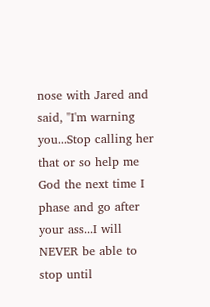nose with Jared and said, "I'm warning you...Stop calling her that or so help me God the next time I phase and go after your ass...I will NEVER be able to stop until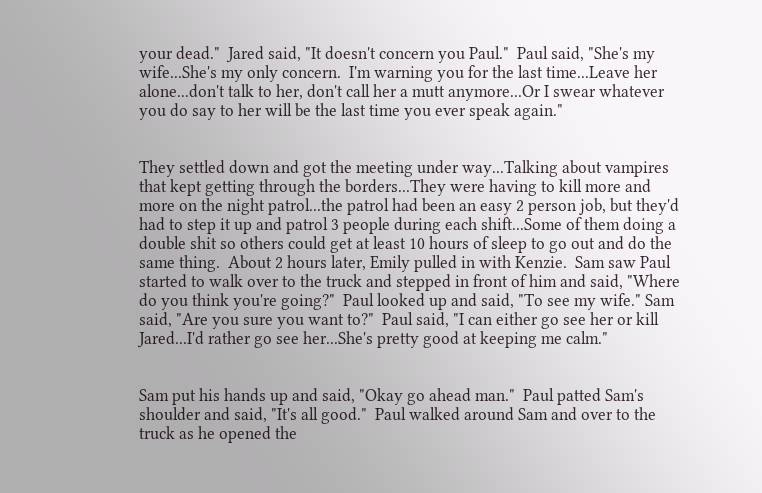your dead."  Jared said, "It doesn't concern you Paul."  Paul said, "She's my wife...She's my only concern.  I'm warning you for the last time...Leave her alone...don't talk to her, don't call her a mutt anymore...Or I swear whatever you do say to her will be the last time you ever speak again."


They settled down and got the meeting under way...Talking about vampires that kept getting through the borders...They were having to kill more and more on the night patrol...the patrol had been an easy 2 person job, but they'd had to step it up and patrol 3 people during each shift...Some of them doing a double shit so others could get at least 10 hours of sleep to go out and do the same thing.  About 2 hours later, Emily pulled in with Kenzie.  Sam saw Paul started to walk over to the truck and stepped in front of him and said, "Where do you think you're going?"  Paul looked up and said, "To see my wife." Sam said, "Are you sure you want to?"  Paul said, "I can either go see her or kill Jared...I'd rather go see her...She's pretty good at keeping me calm."


Sam put his hands up and said, "Okay go ahead man."  Paul patted Sam's shoulder and said, "It's all good."  Paul walked around Sam and over to the truck as he opened the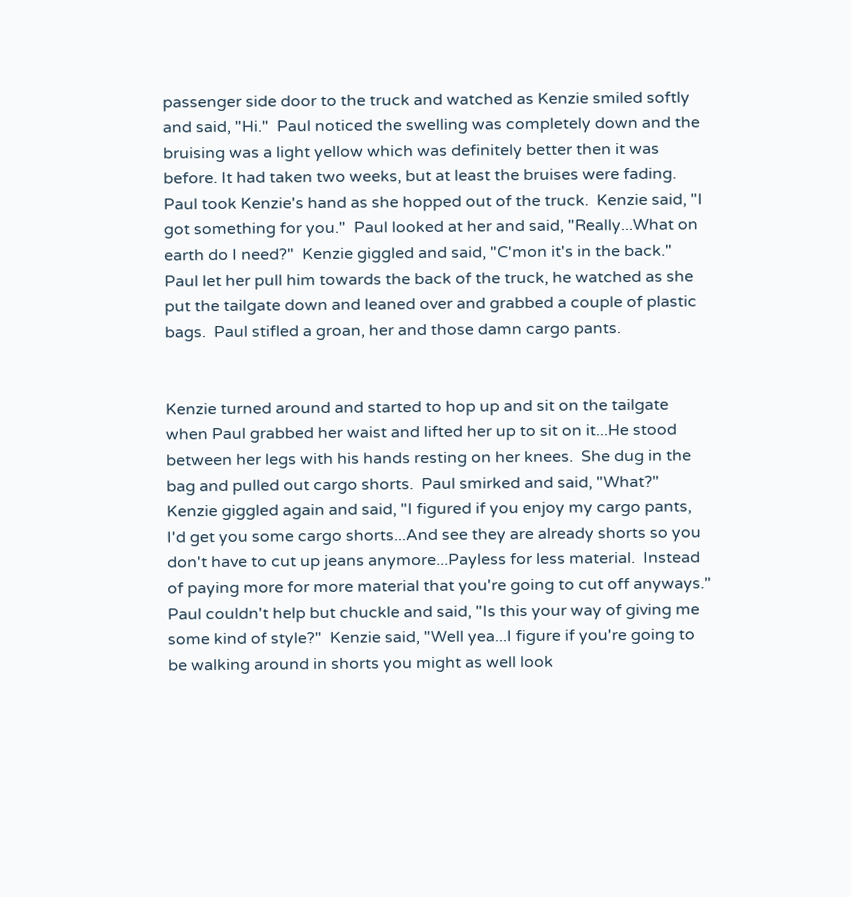passenger side door to the truck and watched as Kenzie smiled softly and said, "Hi."  Paul noticed the swelling was completely down and the bruising was a light yellow which was definitely better then it was before. It had taken two weeks, but at least the bruises were fading.  Paul took Kenzie's hand as she hopped out of the truck.  Kenzie said, "I got something for you."  Paul looked at her and said, "Really...What on earth do I need?"  Kenzie giggled and said, "C'mon it's in the back."  Paul let her pull him towards the back of the truck, he watched as she put the tailgate down and leaned over and grabbed a couple of plastic bags.  Paul stifled a groan, her and those damn cargo pants.


Kenzie turned around and started to hop up and sit on the tailgate when Paul grabbed her waist and lifted her up to sit on it...He stood between her legs with his hands resting on her knees.  She dug in the bag and pulled out cargo shorts.  Paul smirked and said, "What?"  Kenzie giggled again and said, "I figured if you enjoy my cargo pants, I'd get you some cargo shorts...And see they are already shorts so you don't have to cut up jeans anymore...Payless for less material.  Instead of paying more for more material that you're going to cut off anyways."  Paul couldn't help but chuckle and said, "Is this your way of giving me some kind of style?"  Kenzie said, "Well yea...I figure if you're going to be walking around in shorts you might as well look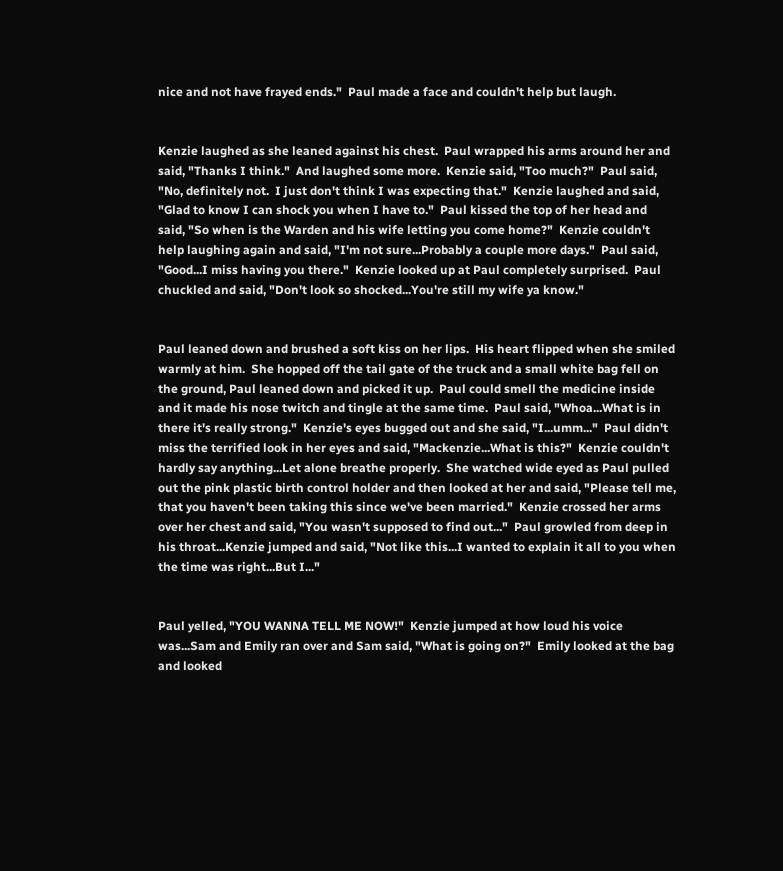nice and not have frayed ends."  Paul made a face and couldn't help but laugh.


Kenzie laughed as she leaned against his chest.  Paul wrapped his arms around her and said, "Thanks I think."  And laughed some more.  Kenzie said, "Too much?"  Paul said, "No, definitely not.  I just don't think I was expecting that."  Kenzie laughed and said, "Glad to know I can shock you when I have to."  Paul kissed the top of her head and said, "So when is the Warden and his wife letting you come home?"  Kenzie couldn't help laughing again and said, "I'm not sure...Probably a couple more days."  Paul said, "Good...I miss having you there."  Kenzie looked up at Paul completely surprised.  Paul chuckled and said, "Don't look so shocked...You're still my wife ya know."


Paul leaned down and brushed a soft kiss on her lips.  His heart flipped when she smiled warmly at him.  She hopped off the tail gate of the truck and a small white bag fell on the ground, Paul leaned down and picked it up.  Paul could smell the medicine inside and it made his nose twitch and tingle at the same time.  Paul said, "Whoa...What is in there it's really strong."  Kenzie's eyes bugged out and she said, "I...umm..."  Paul didn't miss the terrified look in her eyes and said, "Mackenzie...What is this?"  Kenzie couldn't hardly say anything...Let alone breathe properly.  She watched wide eyed as Paul pulled out the pink plastic birth control holder and then looked at her and said, "Please tell me, that you haven't been taking this since we've been married."  Kenzie crossed her arms over her chest and said, "You wasn't supposed to find out..."  Paul growled from deep in his throat...Kenzie jumped and said, "Not like this...I wanted to explain it all to you when the time was right...But I..."


Paul yelled, "YOU WANNA TELL ME NOW!"  Kenzie jumped at how loud his voice was...Sam and Emily ran over and Sam said, "What is going on?"  Emily looked at the bag and looked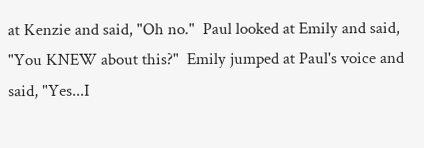at Kenzie and said, "Oh no."  Paul looked at Emily and said, "You KNEW about this?"  Emily jumped at Paul's voice and said, "Yes...I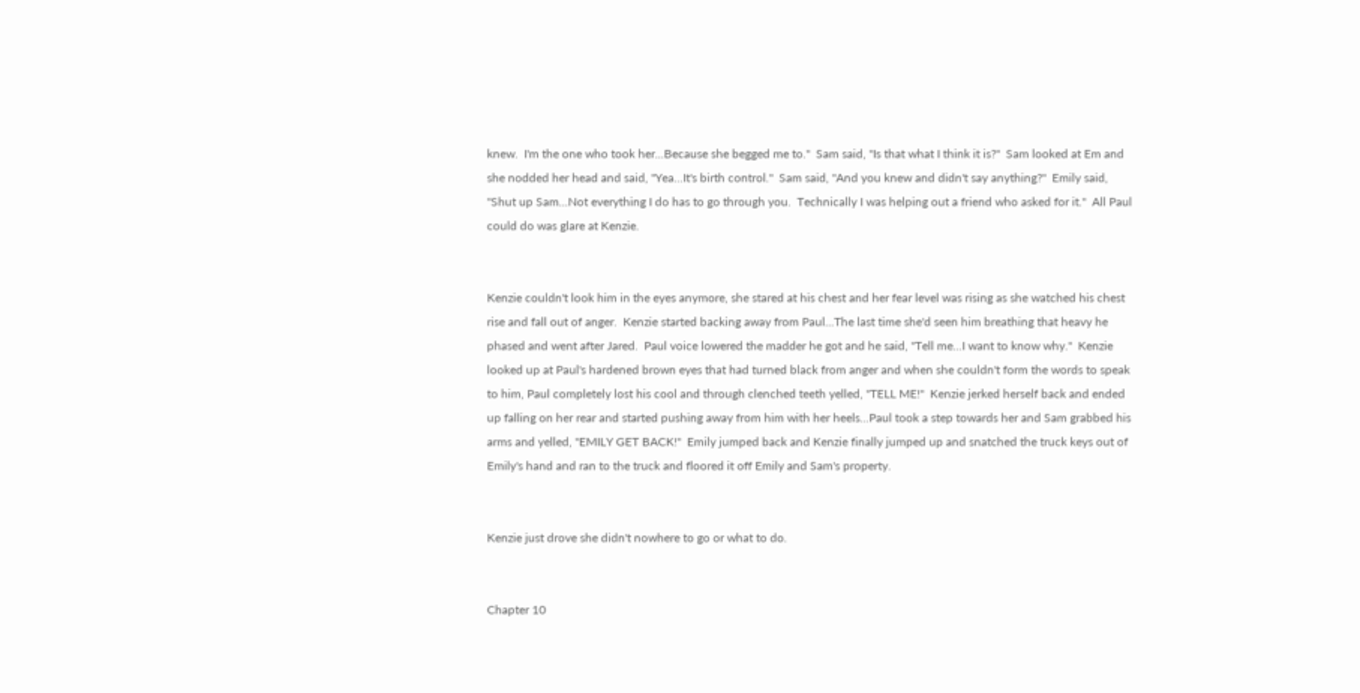knew.  I'm the one who took her...Because she begged me to."  Sam said, "Is that what I think it is?"  Sam looked at Em and she nodded her head and said, "Yea...It's birth control."  Sam said, "And you knew and didn't say anything?"  Emily said, "Shut up Sam...Not everything I do has to go through you.  Technically I was helping out a friend who asked for it."  All Paul could do was glare at Kenzie.


Kenzie couldn't look him in the eyes anymore, she stared at his chest and her fear level was rising as she watched his chest rise and fall out of anger.  Kenzie started backing away from Paul...The last time she'd seen him breathing that heavy he phased and went after Jared.  Paul voice lowered the madder he got and he said, "Tell me...I want to know why."  Kenzie looked up at Paul's hardened brown eyes that had turned black from anger and when she couldn't form the words to speak to him, Paul completely lost his cool and through clenched teeth yelled, "TELL ME!"  Kenzie jerked herself back and ended up falling on her rear and started pushing away from him with her heels...Paul took a step towards her and Sam grabbed his arms and yelled, "EMILY GET BACK!"  Emily jumped back and Kenzie finally jumped up and snatched the truck keys out of Emily's hand and ran to the truck and floored it off Emily and Sam's property.


Kenzie just drove she didn't nowhere to go or what to do.


Chapter 10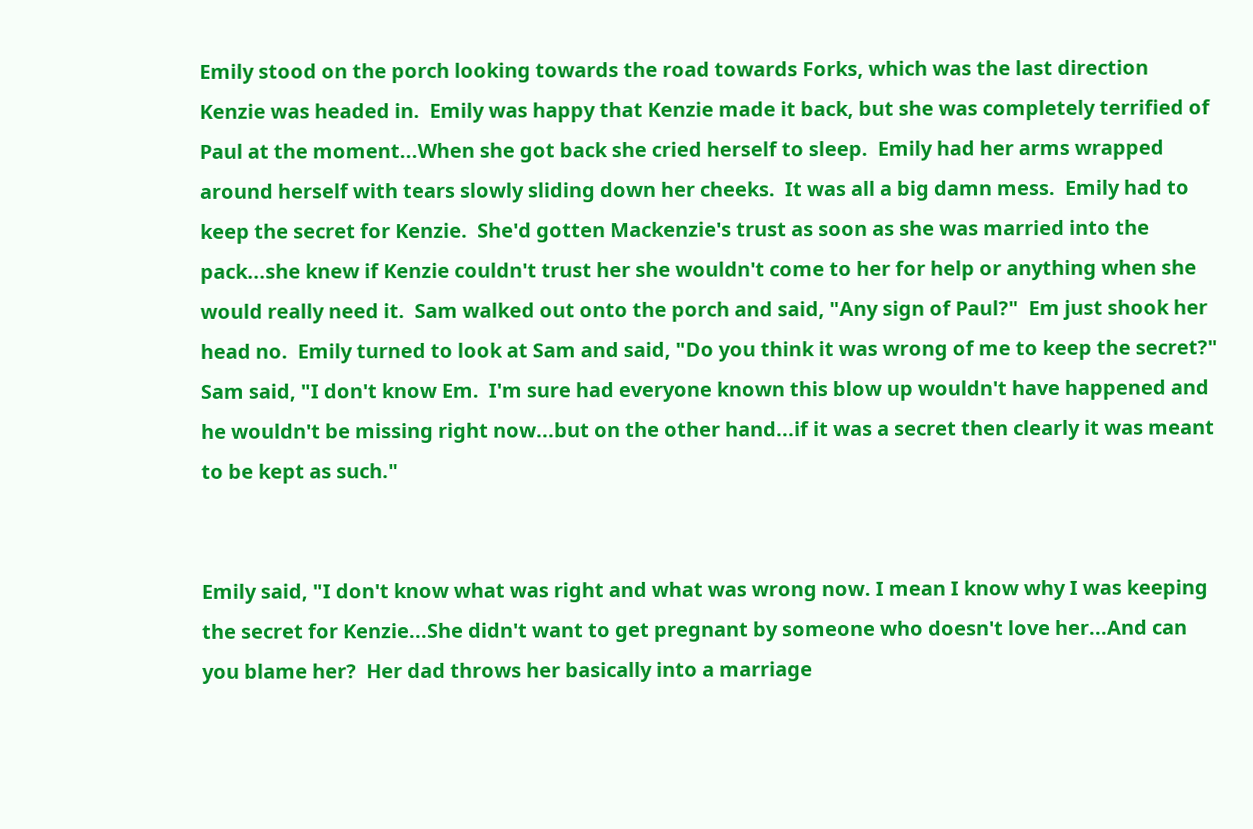Emily stood on the porch looking towards the road towards Forks, which was the last direction Kenzie was headed in.  Emily was happy that Kenzie made it back, but she was completely terrified of Paul at the moment...When she got back she cried herself to sleep.  Emily had her arms wrapped around herself with tears slowly sliding down her cheeks.  It was all a big damn mess.  Emily had to keep the secret for Kenzie.  She'd gotten Mackenzie's trust as soon as she was married into the pack...she knew if Kenzie couldn't trust her she wouldn't come to her for help or anything when she would really need it.  Sam walked out onto the porch and said, "Any sign of Paul?"  Em just shook her head no.  Emily turned to look at Sam and said, "Do you think it was wrong of me to keep the secret?"  Sam said, "I don't know Em.  I'm sure had everyone known this blow up wouldn't have happened and he wouldn't be missing right now...but on the other hand...if it was a secret then clearly it was meant to be kept as such."


Emily said, "I don't know what was right and what was wrong now. I mean I know why I was keeping the secret for Kenzie...She didn't want to get pregnant by someone who doesn't love her...And can you blame her?  Her dad throws her basically into a marriage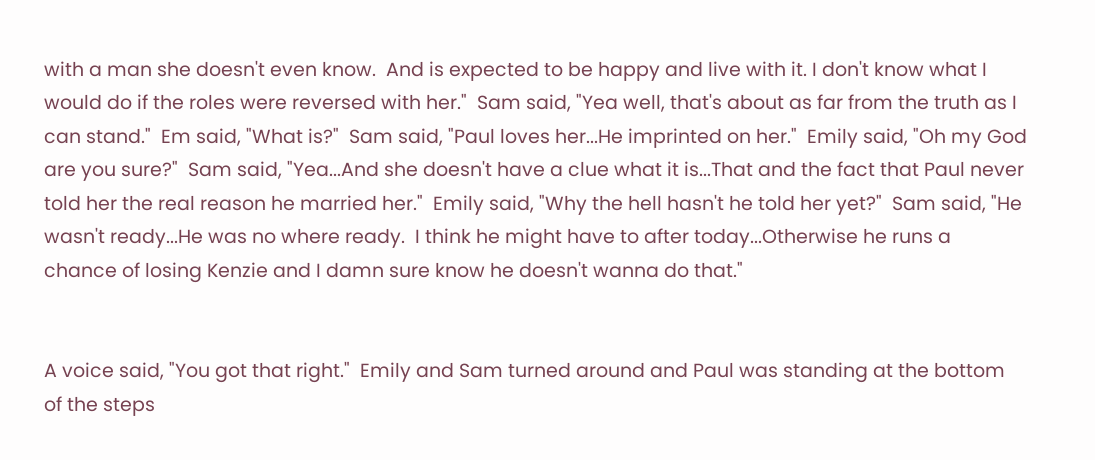with a man she doesn't even know.  And is expected to be happy and live with it. I don't know what I would do if the roles were reversed with her."  Sam said, "Yea well, that's about as far from the truth as I can stand."  Em said, "What is?"  Sam said, "Paul loves her...He imprinted on her."  Emily said, "Oh my God are you sure?"  Sam said, "Yea...And she doesn't have a clue what it is...That and the fact that Paul never told her the real reason he married her."  Emily said, "Why the hell hasn't he told her yet?"  Sam said, "He wasn't ready...He was no where ready.  I think he might have to after today...Otherwise he runs a chance of losing Kenzie and I damn sure know he doesn't wanna do that."


A voice said, "You got that right."  Emily and Sam turned around and Paul was standing at the bottom of the steps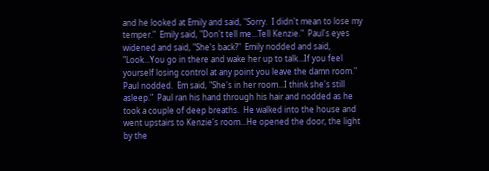and he looked at Emily and said, "Sorry.  I didn't mean to lose my temper."  Emily said, "Don't tell me...Tell Kenzie."  Paul's eyes widened and said, "She's back?"  Emily nodded and said, "Look...You go in there and wake her up to talk...If you feel yourself losing control at any point you leave the damn room."  Paul nodded.  Em said, "She's in her room...I think she's still asleep."  Paul ran his hand through his hair and nodded as he took a couple of deep breaths.  He walked into the house and went upstairs to Kenzie's room...He opened the door, the light by the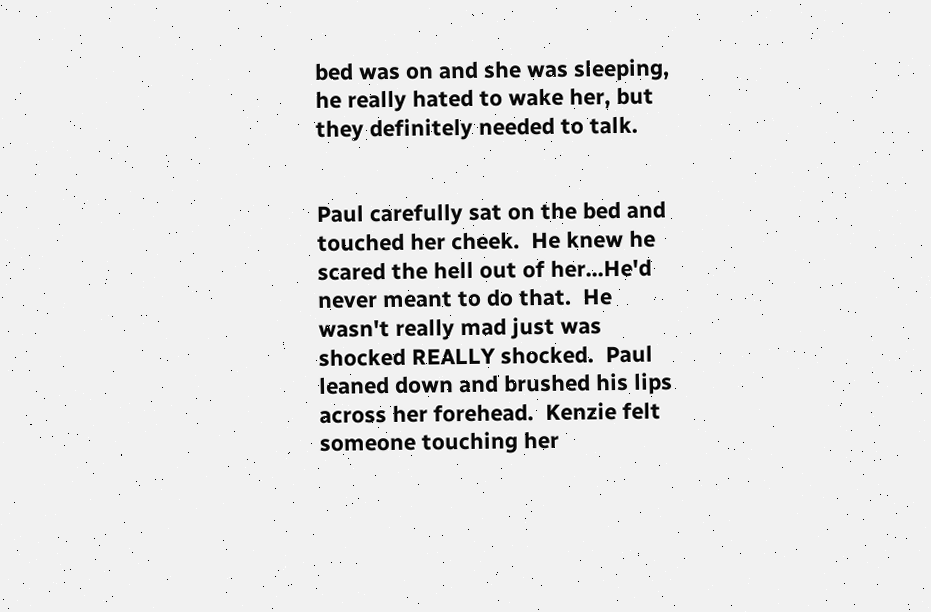bed was on and she was sleeping, he really hated to wake her, but they definitely needed to talk.


Paul carefully sat on the bed and touched her cheek.  He knew he scared the hell out of her...He'd never meant to do that.  He wasn't really mad just was shocked REALLY shocked.  Paul leaned down and brushed his lips across her forehead.  Kenzie felt someone touching her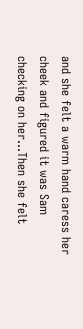and she felt a warm hand caress her cheek and figured it was Sam checking on her...Then she felt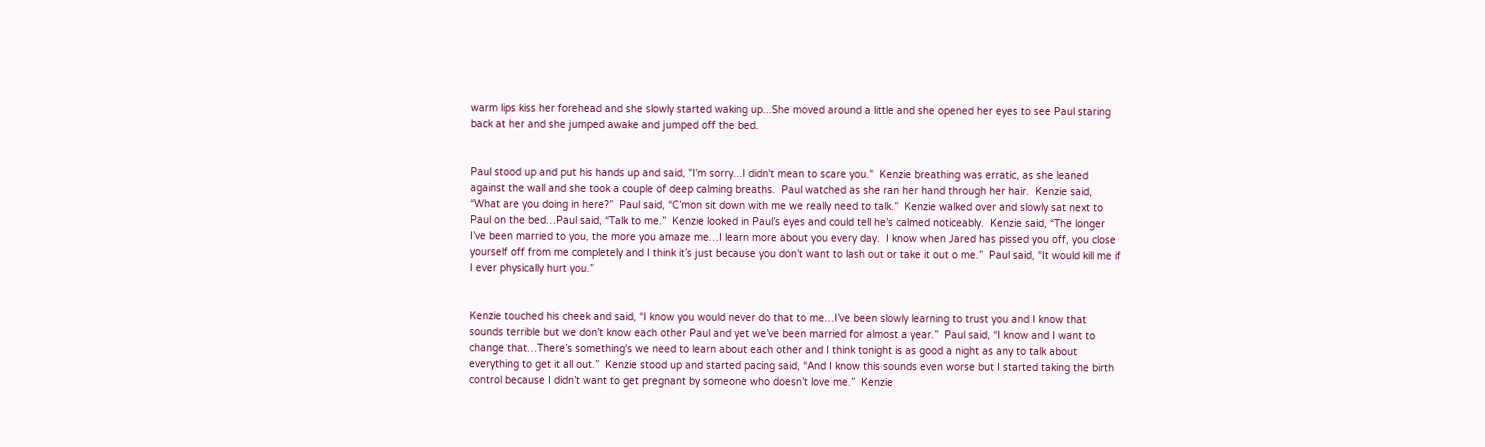warm lips kiss her forehead and she slowly started waking up...She moved around a little and she opened her eyes to see Paul staring back at her and she jumped awake and jumped off the bed.


Paul stood up and put his hands up and said, "I'm sorry...I didn't mean to scare you."  Kenzie breathing was erratic, as she leaned against the wall and she took a couple of deep calming breaths.  Paul watched as she ran her hand through her hair.  Kenzie said, “What are you doing in here?”  Paul said, “C’mon sit down with me we really need to talk.”  Kenzie walked over and slowly sat next to Paul on the bed…Paul said, “Talk to me.”  Kenzie looked in Paul’s eyes and could tell he’s calmed noticeably.  Kenzie said, “The longer I’ve been married to you, the more you amaze me…I learn more about you every day.  I know when Jared has pissed you off, you close yourself off from me completely and I think it’s just because you don’t want to lash out or take it out o me.”  Paul said, “It would kill me if I ever physically hurt you.”


Kenzie touched his cheek and said, “I know you would never do that to me…I’ve been slowly learning to trust you and I know that sounds terrible but we don’t know each other Paul and yet we’ve been married for almost a year.”  Paul said, “I know and I want to change that…There’s something's we need to learn about each other and I think tonight is as good a night as any to talk about everything to get it all out.”  Kenzie stood up and started pacing said, “And I know this sounds even worse but I started taking the birth control because I didn’t want to get pregnant by someone who doesn’t love me.”  Kenzie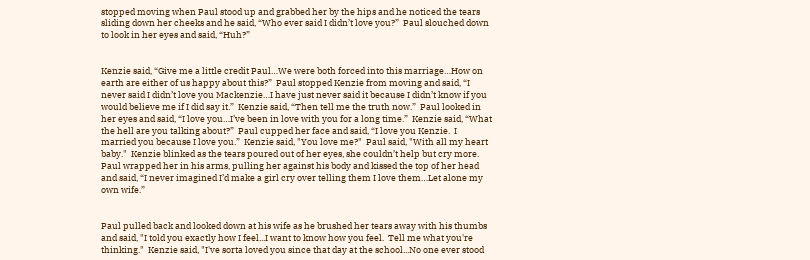stopped moving when Paul stood up and grabbed her by the hips and he noticed the tears sliding down her cheeks and he said, “Who ever said I didn’t love you?”  Paul slouched down to look in her eyes and said, “Huh?”


Kenzie said, “Give me a little credit Paul…We were both forced into this marriage…How on earth are either of us happy about this?”  Paul stopped Kenzie from moving and said, “I never said I didn’t love you Mackenzie…I have just never said it because I didn’t know if you would believe me if I did say it.”  Kenzie said, “Then tell me the truth now.”  Paul looked in her eyes and said, “I love you…I’ve been in love with you for a long time.”  Kenzie said, “What the hell are you talking about?”  Paul cupped her face and said, “I love you Kenzie.  I married you because I love you.”  Kenzie said, "You love me?"  Paul said, "With all my heart baby."  Kenzie blinked as the tears poured out of her eyes, she couldn’t help but cry more.  Paul wrapped her in his arms, pulling her against his body and kissed the top of her head and said, “I never imagined I’d make a girl cry over telling them I love them…Let alone my own wife.”


Paul pulled back and looked down at his wife as he brushed her tears away with his thumbs and said, "I told you exactly how I feel...I want to know how you feel.  Tell me what you're thinking."  Kenzie said, "I've sorta loved you since that day at the school...No one ever stood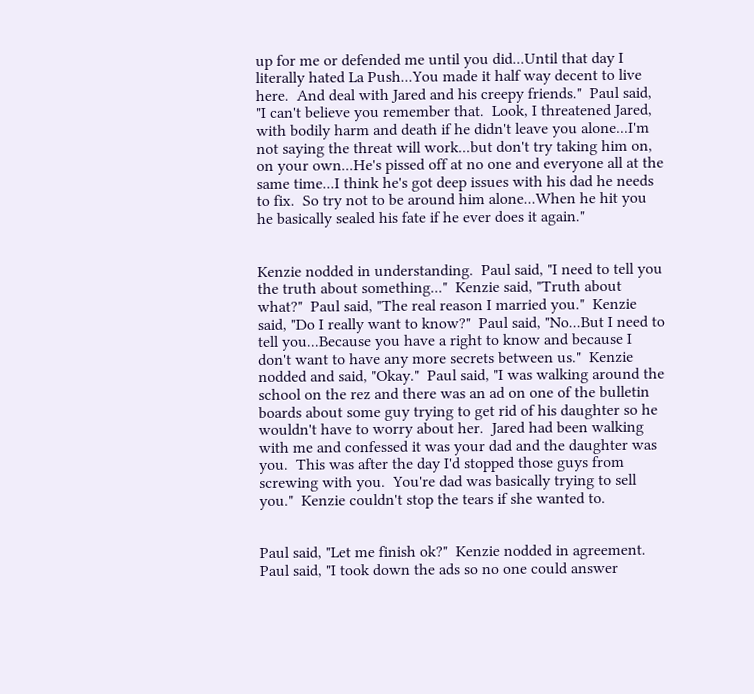up for me or defended me until you did...Until that day I literally hated La Push...You made it half way decent to live here.  And deal with Jared and his creepy friends."  Paul said, "I can't believe you remember that.  Look, I threatened Jared, with bodily harm and death if he didn't leave you alone...I'm not saying the threat will work...but don't try taking him on, on your own...He's pissed off at no one and everyone all at the same time...I think he's got deep issues with his dad he needs to fix.  So try not to be around him alone...When he hit you he basically sealed his fate if he ever does it again."


Kenzie nodded in understanding.  Paul said, "I need to tell you the truth about something..."  Kenzie said, "Truth about what?"  Paul said, "The real reason I married you."  Kenzie said, "Do I really want to know?"  Paul said, "No...But I need to tell you...Because you have a right to know and because I don't want to have any more secrets between us."  Kenzie nodded and said, "Okay."  Paul said, "I was walking around the school on the rez and there was an ad on one of the bulletin boards about some guy trying to get rid of his daughter so he wouldn't have to worry about her.  Jared had been walking with me and confessed it was your dad and the daughter was you.  This was after the day I'd stopped those guys from screwing with you.  You're dad was basically trying to sell you."  Kenzie couldn't stop the tears if she wanted to.


Paul said, "Let me finish ok?"  Kenzie nodded in agreement.  Paul said, "I took down the ads so no one could answer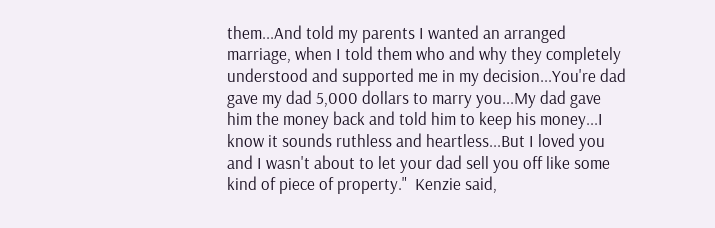them...And told my parents I wanted an arranged marriage, when I told them who and why they completely understood and supported me in my decision...You're dad gave my dad 5,000 dollars to marry you...My dad gave him the money back and told him to keep his money...I know it sounds ruthless and heartless...But I loved you and I wasn't about to let your dad sell you off like some kind of piece of property."  Kenzie said,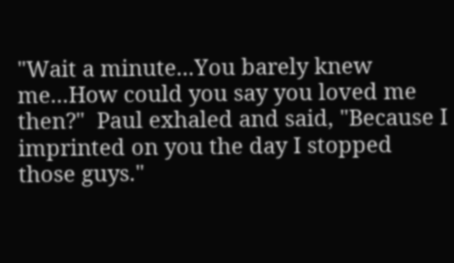"Wait a minute...You barely knew me...How could you say you loved me then?"  Paul exhaled and said, "Because I imprinted on you the day I stopped those guys."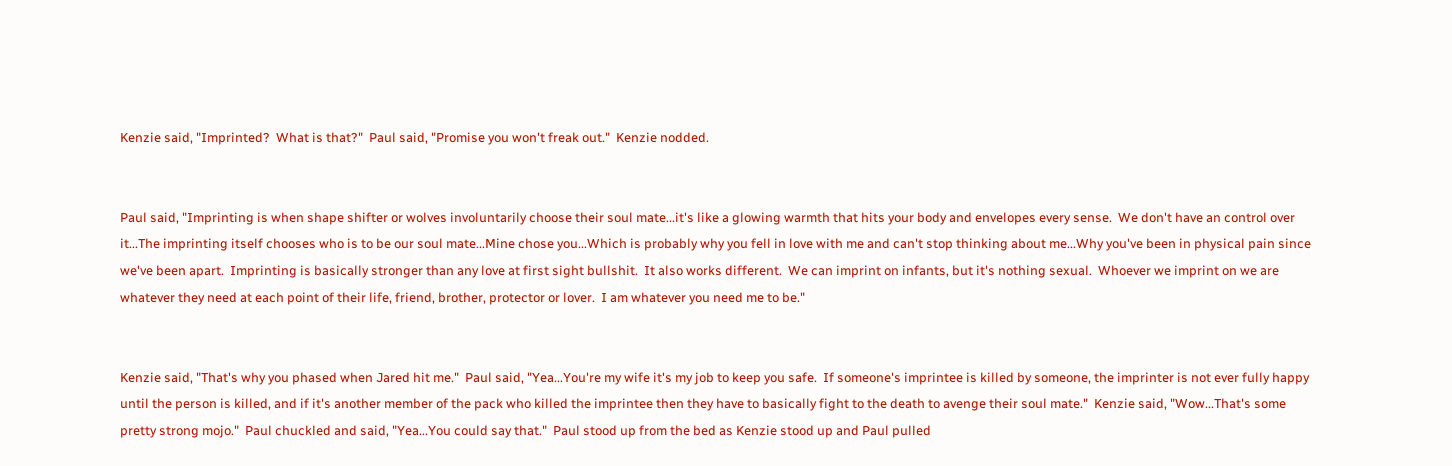Kenzie said, "Imprinted?  What is that?"  Paul said, "Promise you won't freak out."  Kenzie nodded.


Paul said, "Imprinting is when shape shifter or wolves involuntarily choose their soul mate...it's like a glowing warmth that hits your body and envelopes every sense.  We don't have an control over it...The imprinting itself chooses who is to be our soul mate...Mine chose you...Which is probably why you fell in love with me and can't stop thinking about me...Why you've been in physical pain since we've been apart.  Imprinting is basically stronger than any love at first sight bullshit.  It also works different.  We can imprint on infants, but it's nothing sexual.  Whoever we imprint on we are whatever they need at each point of their life, friend, brother, protector or lover.  I am whatever you need me to be."


Kenzie said, "That's why you phased when Jared hit me."  Paul said, "Yea...You're my wife it's my job to keep you safe.  If someone's imprintee is killed by someone, the imprinter is not ever fully happy until the person is killed, and if it's another member of the pack who killed the imprintee then they have to basically fight to the death to avenge their soul mate."  Kenzie said, "Wow...That's some pretty strong mojo."  Paul chuckled and said, "Yea...You could say that."  Paul stood up from the bed as Kenzie stood up and Paul pulled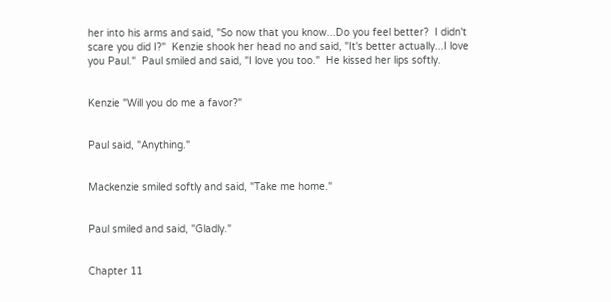her into his arms and said, "So now that you know...Do you feel better?  I didn't scare you did I?"  Kenzie shook her head no and said, "It's better actually...I love you Paul."  Paul smiled and said, "I love you too."  He kissed her lips softly.


Kenzie "Will you do me a favor?"


Paul said, "Anything."


Mackenzie smiled softly and said, "Take me home."


Paul smiled and said, "Gladly."


Chapter 11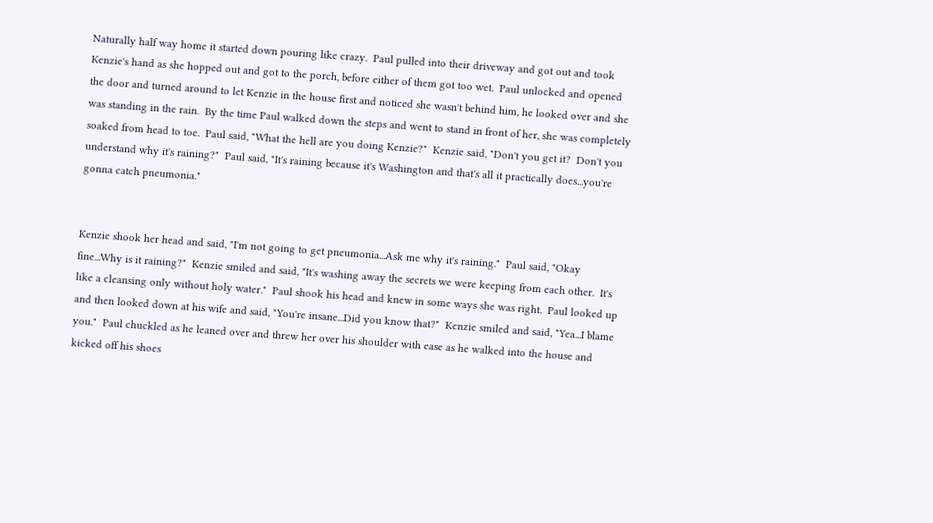Naturally half way home it started down pouring like crazy.  Paul pulled into their driveway and got out and took Kenzie's hand as she hopped out and got to the porch, before either of them got too wet.  Paul unlocked and opened the door and turned around to let Kenzie in the house first and noticed she wasn't behind him, he looked over and she was standing in the rain.  By the time Paul walked down the steps and went to stand in front of her, she was completely soaked from head to toe.  Paul said, "What the hell are you doing Kenzie?"  Kenzie said, "Don't you get it?  Don't you understand why it's raining?"  Paul said, "It's raining because it's Washington and that's all it practically does...you're gonna catch pneumonia."


Kenzie shook her head and said, "I'm not going to get pneumonia...Ask me why it's raining."  Paul said, "Okay fine...Why is it raining?"  Kenzie smiled and said, "It's washing away the secrets we were keeping from each other.  It's like a cleansing only without holy water."  Paul shook his head and knew in some ways she was right.  Paul looked up and then looked down at his wife and said, "You're insane...Did you know that?"  Kenzie smiled and said, "Yea...I blame you."  Paul chuckled as he leaned over and threw her over his shoulder with ease as he walked into the house and kicked off his shoes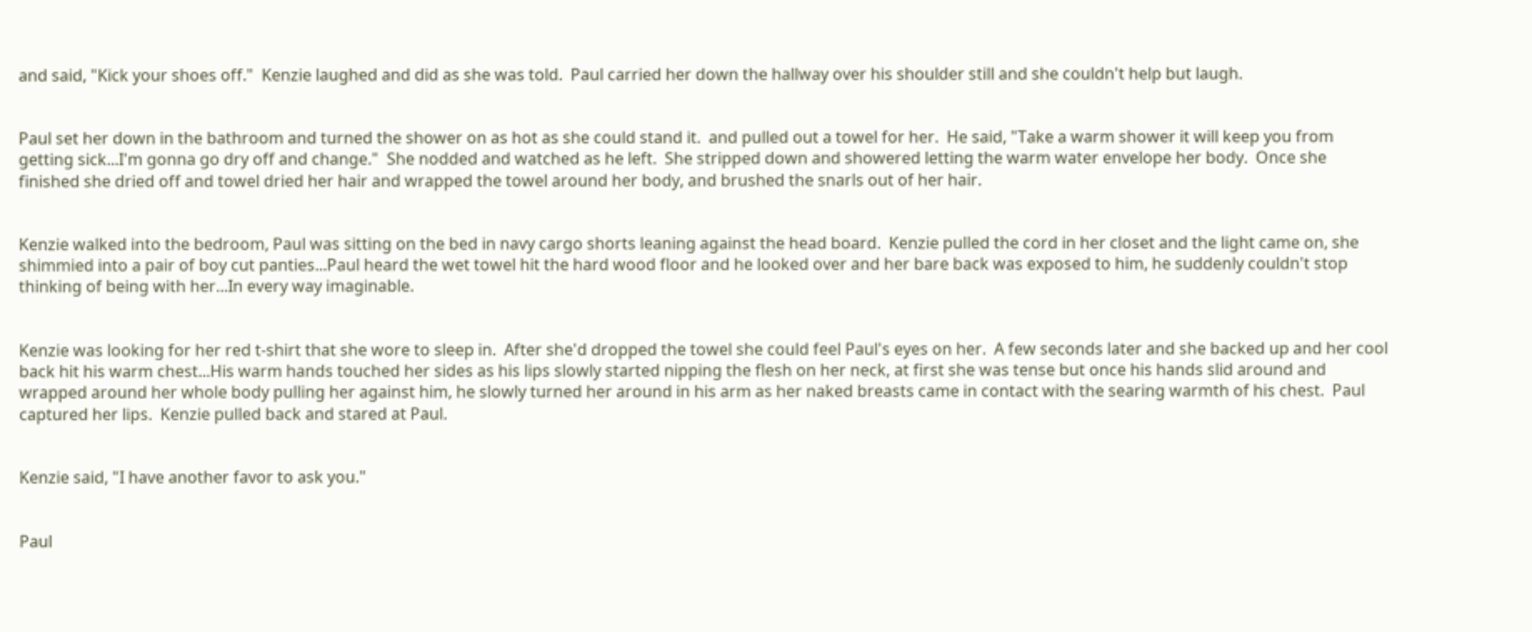and said, "Kick your shoes off."  Kenzie laughed and did as she was told.  Paul carried her down the hallway over his shoulder still and she couldn't help but laugh.


Paul set her down in the bathroom and turned the shower on as hot as she could stand it.  and pulled out a towel for her.  He said, "Take a warm shower it will keep you from getting sick...I'm gonna go dry off and change."  She nodded and watched as he left.  She stripped down and showered letting the warm water envelope her body.  Once she finished she dried off and towel dried her hair and wrapped the towel around her body, and brushed the snarls out of her hair.


Kenzie walked into the bedroom, Paul was sitting on the bed in navy cargo shorts leaning against the head board.  Kenzie pulled the cord in her closet and the light came on, she shimmied into a pair of boy cut panties...Paul heard the wet towel hit the hard wood floor and he looked over and her bare back was exposed to him, he suddenly couldn't stop thinking of being with her...In every way imaginable.


Kenzie was looking for her red t-shirt that she wore to sleep in.  After she'd dropped the towel she could feel Paul's eyes on her.  A few seconds later and she backed up and her cool back hit his warm chest...His warm hands touched her sides as his lips slowly started nipping the flesh on her neck, at first she was tense but once his hands slid around and wrapped around her whole body pulling her against him, he slowly turned her around in his arm as her naked breasts came in contact with the searing warmth of his chest.  Paul captured her lips.  Kenzie pulled back and stared at Paul.


Kenzie said, "I have another favor to ask you."


Paul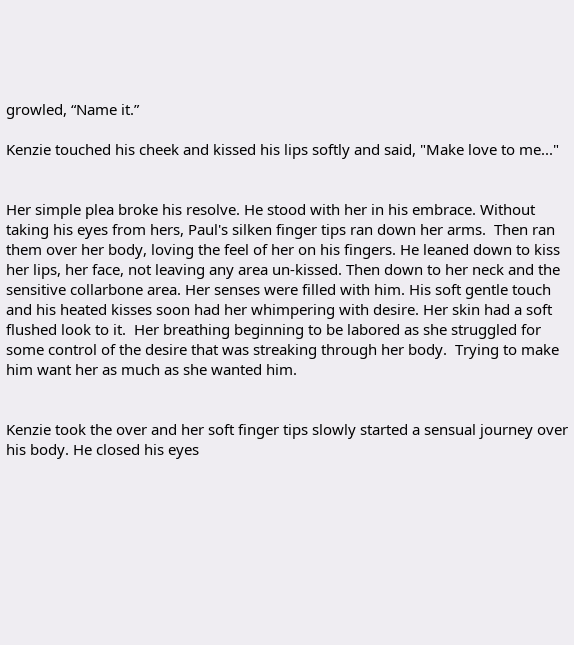growled, “Name it.”

Kenzie touched his cheek and kissed his lips softly and said, "Make love to me..."


Her simple plea broke his resolve. He stood with her in his embrace. Without taking his eyes from hers, Paul's silken finger tips ran down her arms.  Then ran them over her body, loving the feel of her on his fingers. He leaned down to kiss her lips, her face, not leaving any area un-kissed. Then down to her neck and the sensitive collarbone area. Her senses were filled with him. His soft gentle touch and his heated kisses soon had her whimpering with desire. Her skin had a soft flushed look to it.  Her breathing beginning to be labored as she struggled for some control of the desire that was streaking through her body.  Trying to make him want her as much as she wanted him.


Kenzie took the over and her soft finger tips slowly started a sensual journey over his body. He closed his eyes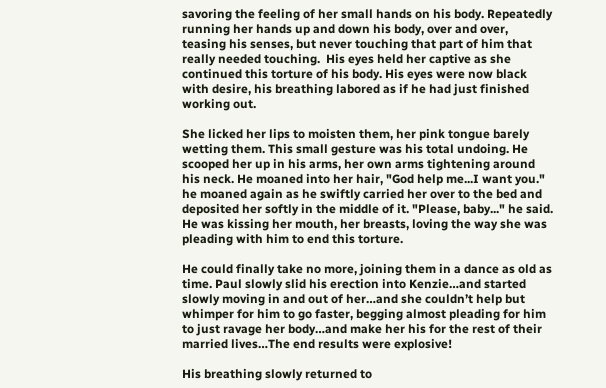savoring the feeling of her small hands on his body. Repeatedly running her hands up and down his body, over and over, teasing his senses, but never touching that part of him that really needed touching.  His eyes held her captive as she continued this torture of his body. His eyes were now black with desire, his breathing labored as if he had just finished working out.

She licked her lips to moisten them, her pink tongue barely wetting them. This small gesture was his total undoing. He scooped her up in his arms, her own arms tightening around his neck. He moaned into her hair, "God help me...I want you." he moaned again as he swiftly carried her over to the bed and deposited her softly in the middle of it. "Please, baby..." he said. He was kissing her mouth, her breasts, loving the way she was pleading with him to end this torture.

He could finally take no more, joining them in a dance as old as time. Paul slowly slid his erection into Kenzie…and started slowly moving in and out of her…and she couldn’t help but whimper for him to go faster, begging almost pleading for him to just ravage her body…and make her his for the rest of their married lives…The end results were explosive!

His breathing slowly returned to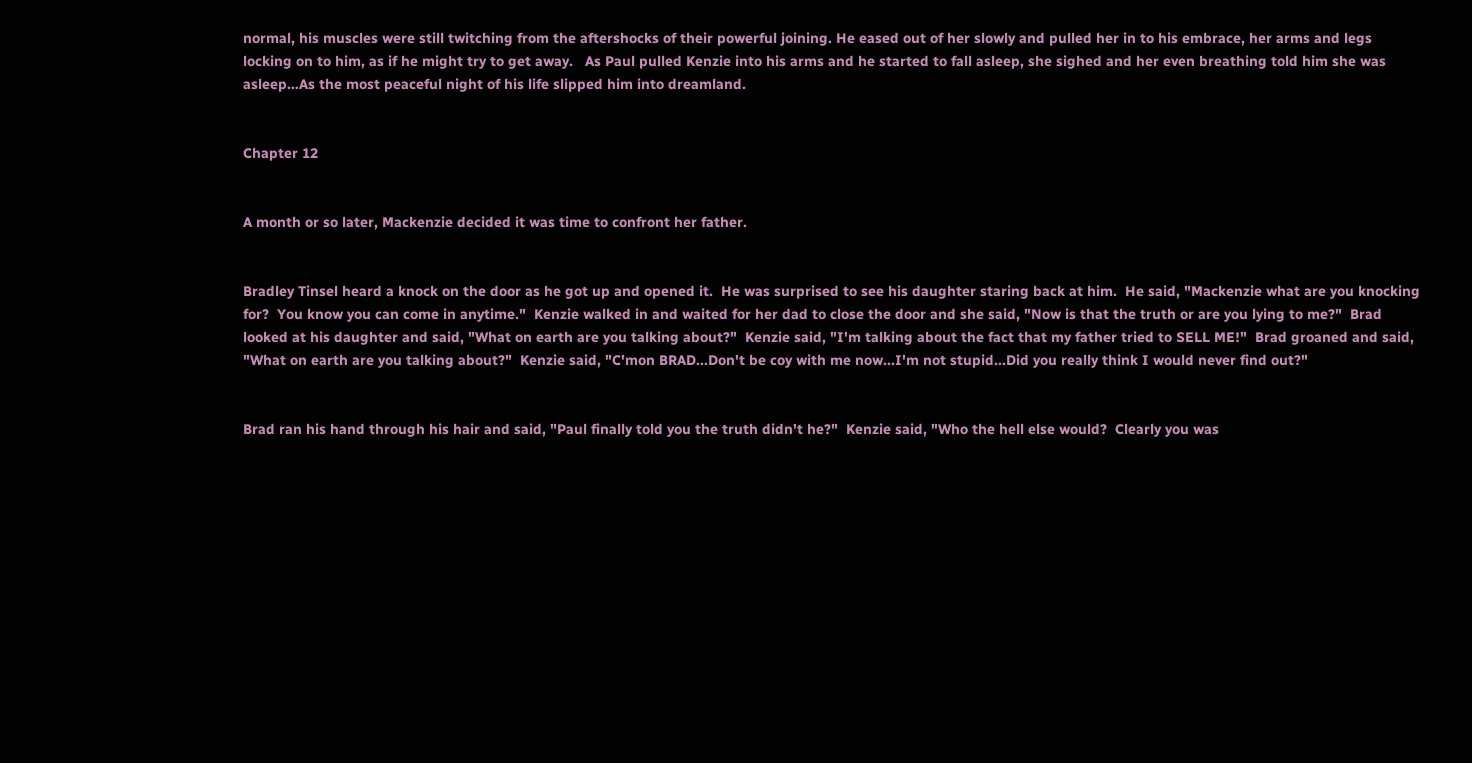normal, his muscles were still twitching from the aftershocks of their powerful joining. He eased out of her slowly and pulled her in to his embrace, her arms and legs locking on to him, as if he might try to get away.   As Paul pulled Kenzie into his arms and he started to fall asleep, she sighed and her even breathing told him she was asleep…As the most peaceful night of his life slipped him into dreamland.


Chapter 12


A month or so later, Mackenzie decided it was time to confront her father.


Bradley Tinsel heard a knock on the door as he got up and opened it.  He was surprised to see his daughter staring back at him.  He said, "Mackenzie what are you knocking for?  You know you can come in anytime."  Kenzie walked in and waited for her dad to close the door and she said, "Now is that the truth or are you lying to me?"  Brad looked at his daughter and said, "What on earth are you talking about?"  Kenzie said, "I'm talking about the fact that my father tried to SELL ME!"  Brad groaned and said, "What on earth are you talking about?"  Kenzie said, "C'mon BRAD...Don't be coy with me now...I'm not stupid...Did you really think I would never find out?"


Brad ran his hand through his hair and said, "Paul finally told you the truth didn't he?"  Kenzie said, "Who the hell else would?  Clearly you was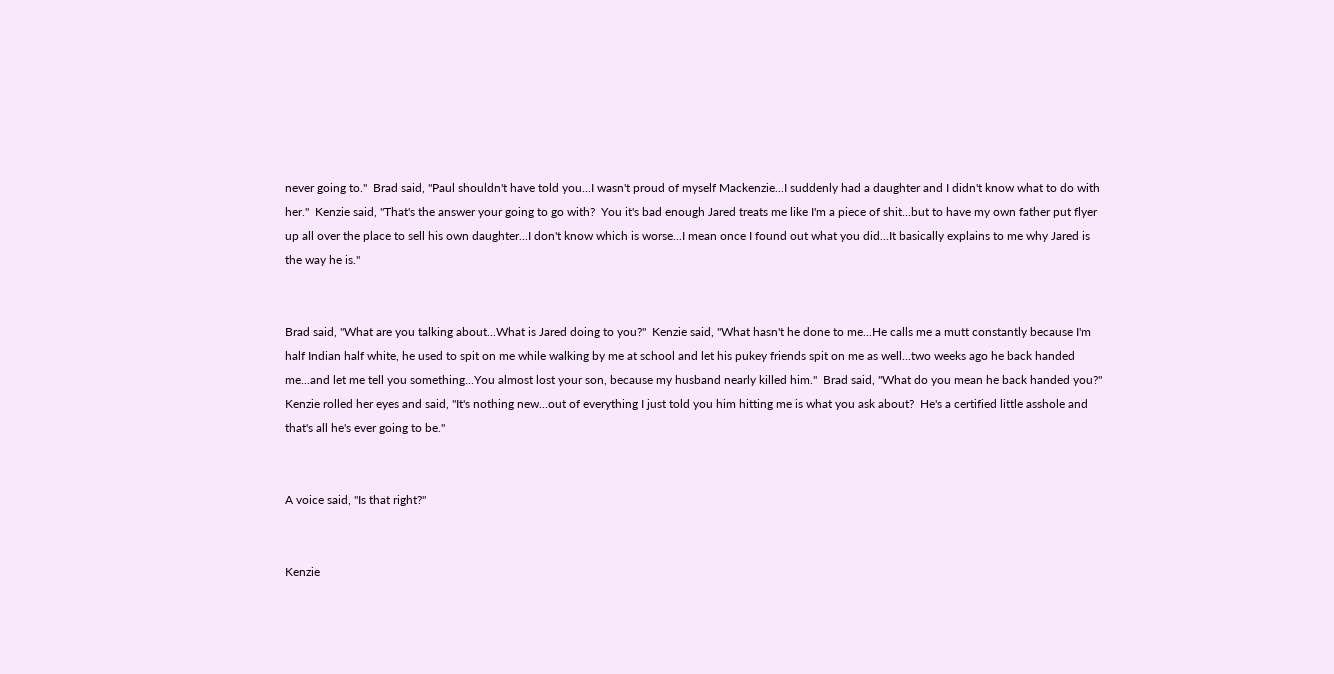never going to."  Brad said, "Paul shouldn't have told you...I wasn't proud of myself Mackenzie...I suddenly had a daughter and I didn't know what to do with her."  Kenzie said, "That's the answer your going to go with?  You it's bad enough Jared treats me like I'm a piece of shit...but to have my own father put flyer up all over the place to sell his own daughter...I don't know which is worse...I mean once I found out what you did...It basically explains to me why Jared is the way he is."


Brad said, "What are you talking about...What is Jared doing to you?"  Kenzie said, "What hasn't he done to me...He calls me a mutt constantly because I'm half Indian half white, he used to spit on me while walking by me at school and let his pukey friends spit on me as well...two weeks ago he back handed me...and let me tell you something...You almost lost your son, because my husband nearly killed him."  Brad said, "What do you mean he back handed you?"  Kenzie rolled her eyes and said, "It's nothing new...out of everything I just told you him hitting me is what you ask about?  He's a certified little asshole and that's all he's ever going to be."


A voice said, "Is that right?"


Kenzie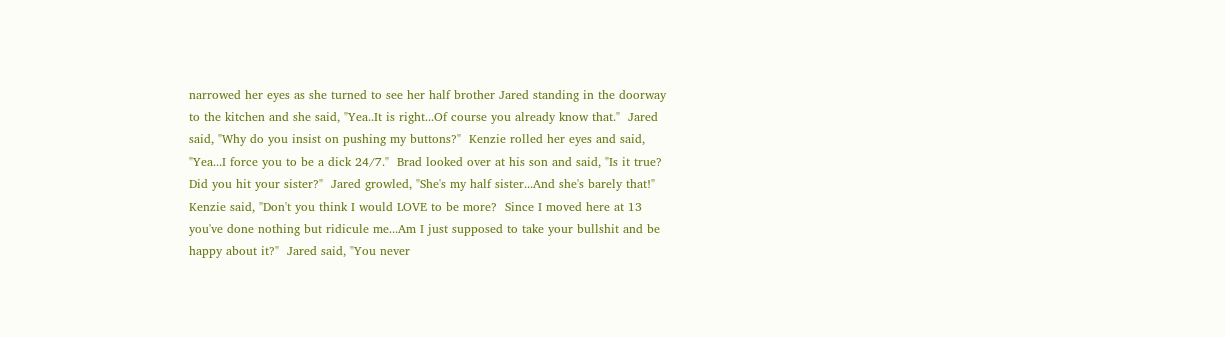narrowed her eyes as she turned to see her half brother Jared standing in the doorway to the kitchen and she said, "Yea..It is right...Of course you already know that."  Jared said, "Why do you insist on pushing my buttons?"  Kenzie rolled her eyes and said, "Yea...I force you to be a dick 24/7."  Brad looked over at his son and said, "Is it true?  Did you hit your sister?"  Jared growled, "She's my half sister...And she's barely that!"  Kenzie said, "Don't you think I would LOVE to be more?  Since I moved here at 13 you've done nothing but ridicule me...Am I just supposed to take your bullshit and be happy about it?"  Jared said, "You never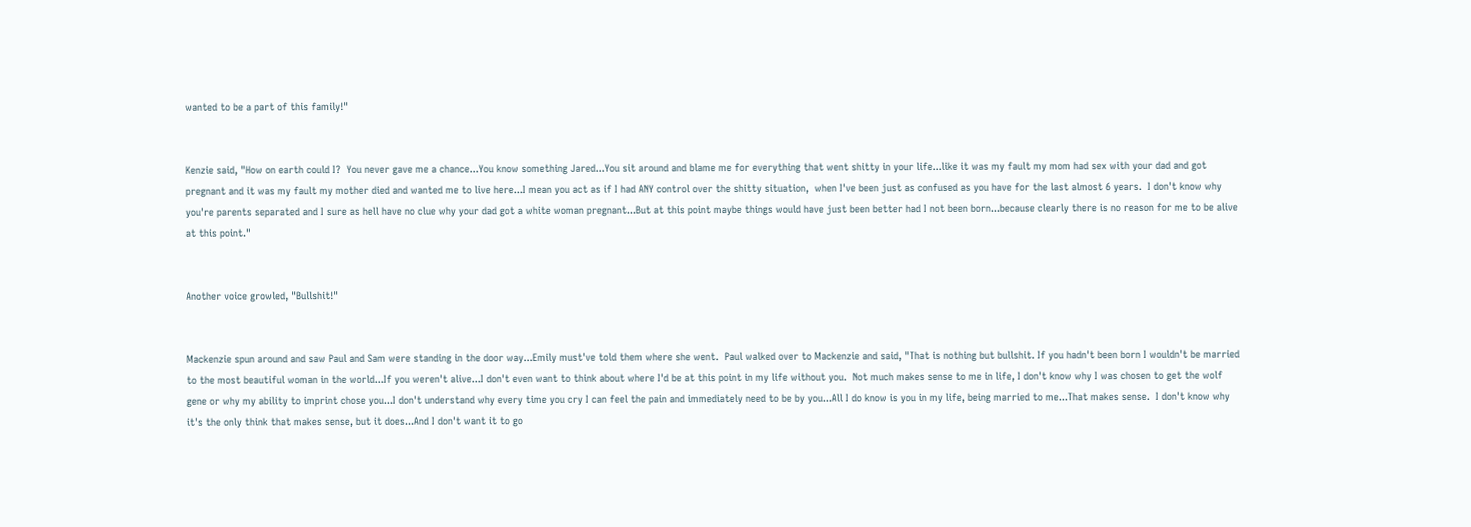wanted to be a part of this family!"


Kenzie said, "How on earth could I?  You never gave me a chance...You know something Jared...You sit around and blame me for everything that went shitty in your life...like it was my fault my mom had sex with your dad and got pregnant and it was my fault my mother died and wanted me to live here...I mean you act as if I had ANY control over the shitty situation,  when I've been just as confused as you have for the last almost 6 years.  I don't know why you're parents separated and I sure as hell have no clue why your dad got a white woman pregnant...But at this point maybe things would have just been better had I not been born...because clearly there is no reason for me to be alive at this point."


Another voice growled, "Bullshit!"


Mackenzie spun around and saw Paul and Sam were standing in the door way...Emily must've told them where she went.  Paul walked over to Mackenzie and said, "That is nothing but bullshit. If you hadn't been born I wouldn't be married to the most beautiful woman in the world...If you weren't alive...I don't even want to think about where I'd be at this point in my life without you.  Not much makes sense to me in life, I don't know why I was chosen to get the wolf gene or why my ability to imprint chose you...I don't understand why every time you cry I can feel the pain and immediately need to be by you...All I do know is you in my life, being married to me...That makes sense.  I don't know why it's the only think that makes sense, but it does...And I don't want it to go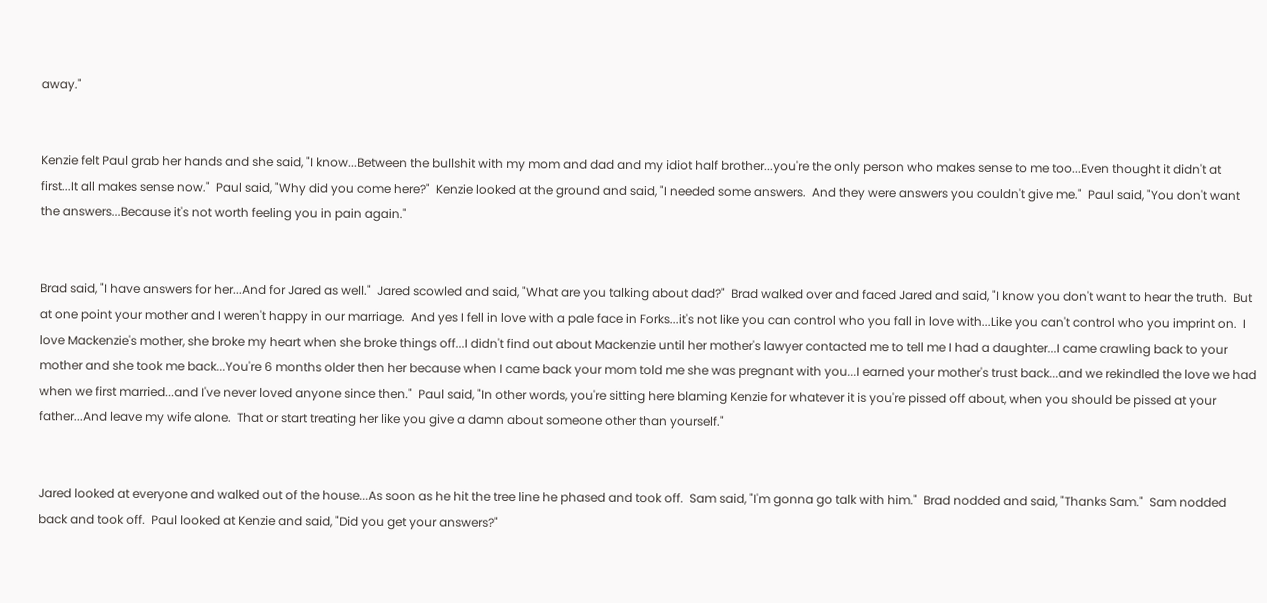away."


Kenzie felt Paul grab her hands and she said, "I know...Between the bullshit with my mom and dad and my idiot half brother...you're the only person who makes sense to me too...Even thought it didn't at first...It all makes sense now."  Paul said, "Why did you come here?"  Kenzie looked at the ground and said, "I needed some answers.  And they were answers you couldn't give me."  Paul said, "You don't want the answers...Because it's not worth feeling you in pain again."


Brad said, "I have answers for her...And for Jared as well."  Jared scowled and said, "What are you talking about dad?"  Brad walked over and faced Jared and said, "I know you don't want to hear the truth.  But at one point your mother and I weren't happy in our marriage.  And yes I fell in love with a pale face in Forks...it's not like you can control who you fall in love with...Like you can't control who you imprint on.  I love Mackenzie's mother, she broke my heart when she broke things off...I didn't find out about Mackenzie until her mother's lawyer contacted me to tell me I had a daughter...I came crawling back to your mother and she took me back...You're 6 months older then her because when I came back your mom told me she was pregnant with you...I earned your mother's trust back...and we rekindled the love we had when we first married...and I've never loved anyone since then."  Paul said, "In other words, you're sitting here blaming Kenzie for whatever it is you're pissed off about, when you should be pissed at your father...And leave my wife alone.  That or start treating her like you give a damn about someone other than yourself."


Jared looked at everyone and walked out of the house...As soon as he hit the tree line he phased and took off.  Sam said, "I'm gonna go talk with him."  Brad nodded and said, "Thanks Sam."  Sam nodded back and took off.  Paul looked at Kenzie and said, "Did you get your answers?"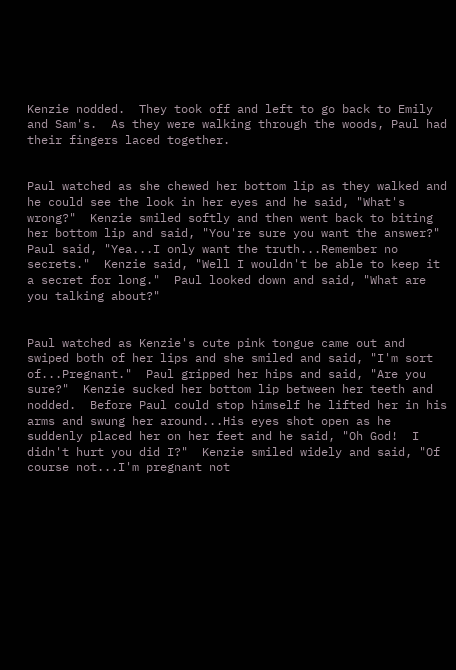Kenzie nodded.  They took off and left to go back to Emily and Sam's.  As they were walking through the woods, Paul had their fingers laced together.


Paul watched as she chewed her bottom lip as they walked and he could see the look in her eyes and he said, "What's wrong?"  Kenzie smiled softly and then went back to biting her bottom lip and said, "You're sure you want the answer?"  Paul said, "Yea...I only want the truth...Remember no secrets."  Kenzie said, "Well I wouldn't be able to keep it a secret for long."  Paul looked down and said, "What are you talking about?"


Paul watched as Kenzie's cute pink tongue came out and swiped both of her lips and she smiled and said, "I'm sort of...Pregnant."  Paul gripped her hips and said, "Are you sure?"  Kenzie sucked her bottom lip between her teeth and nodded.  Before Paul could stop himself he lifted her in his arms and swung her around...His eyes shot open as he suddenly placed her on her feet and he said, "Oh God!  I didn't hurt you did I?"  Kenzie smiled widely and said, "Of course not...I'm pregnant not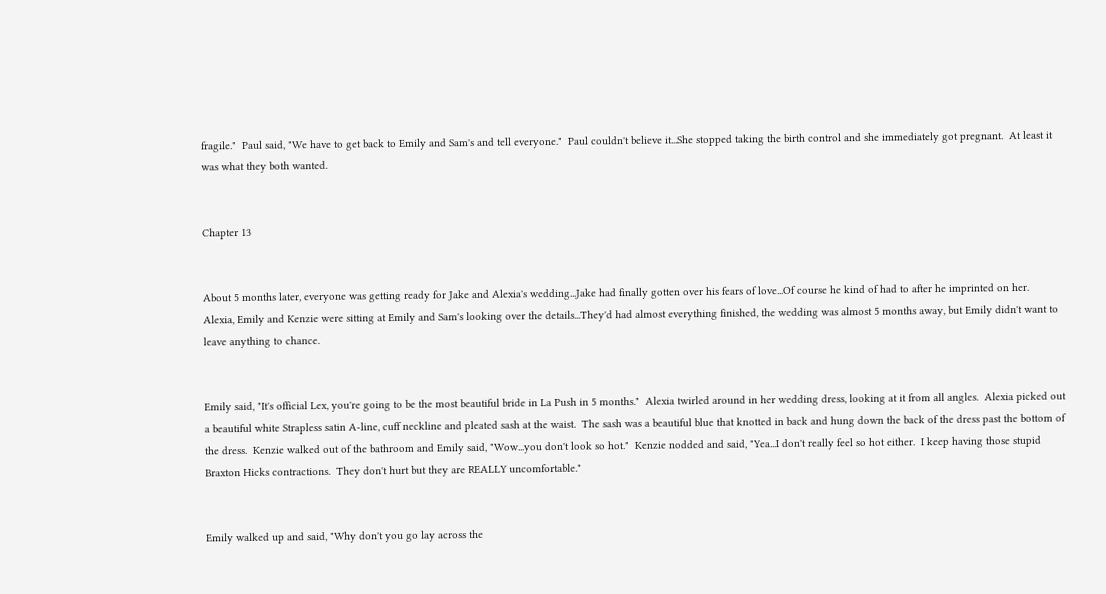fragile."  Paul said, "We have to get back to Emily and Sam's and tell everyone."  Paul couldn't believe it...She stopped taking the birth control and she immediately got pregnant.  At least it was what they both wanted.


Chapter 13


About 5 months later, everyone was getting ready for Jake and Alexia's wedding...Jake had finally gotten over his fears of love...Of course he kind of had to after he imprinted on her.  Alexia, Emily and Kenzie were sitting at Emily and Sam's looking over the details...They'd had almost everything finished, the wedding was almost 5 months away, but Emily didn't want to leave anything to chance.


Emily said, "It's official Lex, you're going to be the most beautiful bride in La Push in 5 months."  Alexia twirled around in her wedding dress, looking at it from all angles.  Alexia picked out a beautiful white Strapless satin A-line, cuff neckline and pleated sash at the waist.  The sash was a beautiful blue that knotted in back and hung down the back of the dress past the bottom of the dress.  Kenzie walked out of the bathroom and Emily said, "Wow...you don't look so hot."  Kenzie nodded and said, "Yea...I don't really feel so hot either.  I keep having those stupid Braxton Hicks contractions.  They don't hurt but they are REALLY uncomfortable."


Emily walked up and said, "Why don't you go lay across the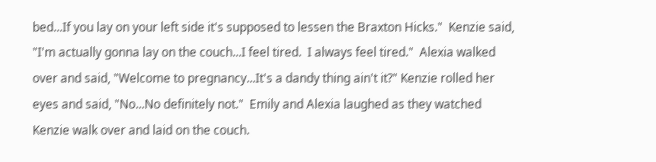bed...If you lay on your left side it's supposed to lessen the Braxton Hicks."  Kenzie said, "I'm actually gonna lay on the couch...I feel tired.  I always feel tired."  Alexia walked over and said, "Welcome to pregnancy...It's a dandy thing ain't it?" Kenzie rolled her eyes and said, "No...No definitely not."  Emily and Alexia laughed as they watched Kenzie walk over and laid on the couch.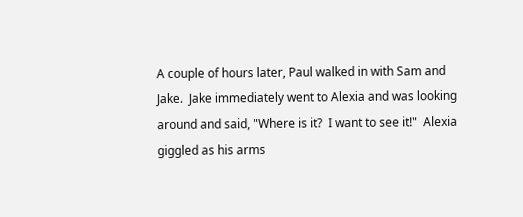A couple of hours later, Paul walked in with Sam and Jake.  Jake immediately went to Alexia and was looking around and said, "Where is it?  I want to see it!"  Alexia giggled as his arms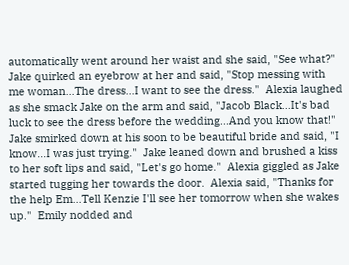automatically went around her waist and she said, "See what?"  Jake quirked an eyebrow at her and said, "Stop messing with me woman...The dress...I want to see the dress."  Alexia laughed as she smack Jake on the arm and said, "Jacob Black...It's bad luck to see the dress before the wedding...And you know that!"  Jake smirked down at his soon to be beautiful bride and said, "I know...I was just trying."  Jake leaned down and brushed a kiss to her soft lips and said, "Let's go home."  Alexia giggled as Jake started tugging her towards the door.  Alexia said, "Thanks for the help Em...Tell Kenzie I'll see her tomorrow when she wakes up."  Emily nodded and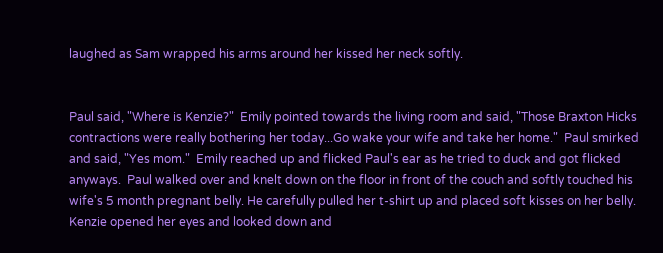laughed as Sam wrapped his arms around her kissed her neck softly.


Paul said, "Where is Kenzie?"  Emily pointed towards the living room and said, "Those Braxton Hicks contractions were really bothering her today...Go wake your wife and take her home."  Paul smirked and said, "Yes mom."  Emily reached up and flicked Paul's ear as he tried to duck and got flicked anyways.  Paul walked over and knelt down on the floor in front of the couch and softly touched his wife's 5 month pregnant belly. He carefully pulled her t-shirt up and placed soft kisses on her belly.  Kenzie opened her eyes and looked down and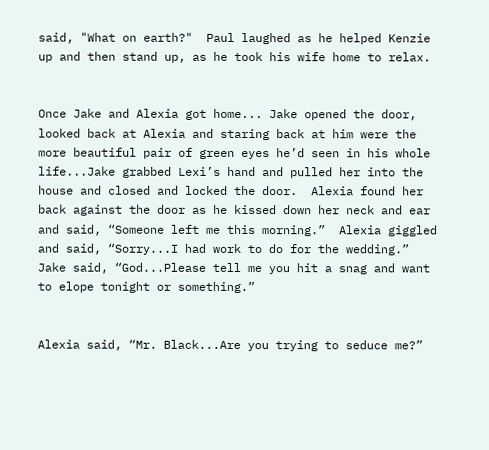said, "What on earth?"  Paul laughed as he helped Kenzie up and then stand up, as he took his wife home to relax.


Once Jake and Alexia got home... Jake opened the door, looked back at Alexia and staring back at him were the more beautiful pair of green eyes he’d seen in his whole life...Jake grabbed Lexi’s hand and pulled her into the house and closed and locked the door.  Alexia found her back against the door as he kissed down her neck and ear and said, “Someone left me this morning.”  Alexia giggled and said, “Sorry...I had work to do for the wedding.”  Jake said, “God...Please tell me you hit a snag and want to elope tonight or something.”


Alexia said, “Mr. Black...Are you trying to seduce me?”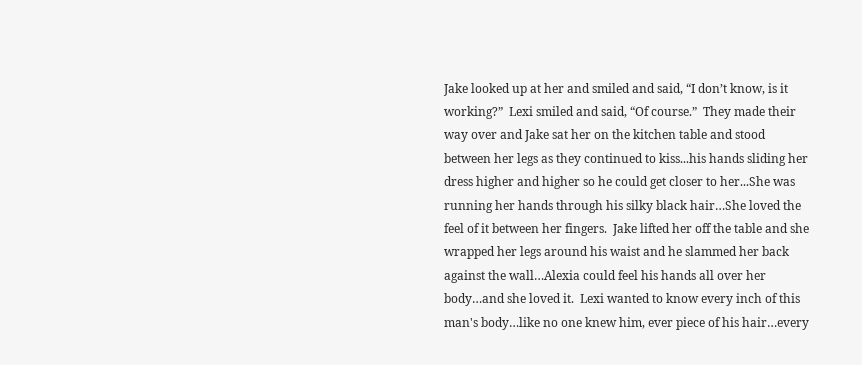Jake looked up at her and smiled and said, “I don’t know, is it working?”  Lexi smiled and said, “Of course.”  They made their way over and Jake sat her on the kitchen table and stood between her legs as they continued to kiss...his hands sliding her dress higher and higher so he could get closer to her...She was running her hands through his silky black hair…She loved the feel of it between her fingers.  Jake lifted her off the table and she wrapped her legs around his waist and he slammed her back against the wall…Alexia could feel his hands all over her body…and she loved it.  Lexi wanted to know every inch of this man's body…like no one knew him, ever piece of his hair…every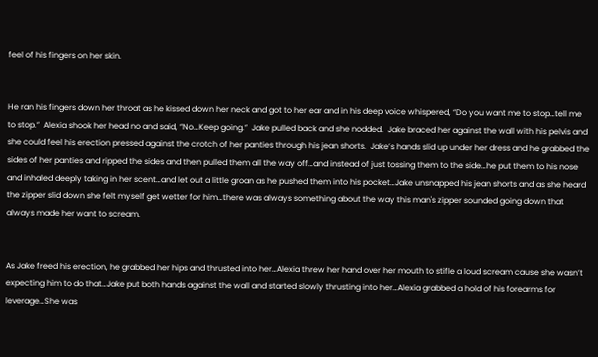feel of his fingers on her skin.


He ran his fingers down her throat as he kissed down her neck and got to her ear and in his deep voice whispered, “Do you want me to stop…tell me to stop.”  Alexia shook her head no and said, “No…Keep going.”  Jake pulled back and she nodded.  Jake braced her against the wall with his pelvis and she could feel his erection pressed against the crotch of her panties through his jean shorts.  Jake’s hands slid up under her dress and he grabbed the sides of her panties and ripped the sides and then pulled them all the way off…and instead of just tossing them to the side…he put them to his nose and inhaled deeply taking in her scent…and let out a little groan as he pushed them into his pocket…Jake unsnapped his jean shorts and as she heard the zipper slid down she felt myself get wetter for him…there was always something about the way this man's zipper sounded going down that always made her want to scream.


As Jake freed his erection, he grabbed her hips and thrusted into her…Alexia threw her hand over her mouth to stifle a loud scream cause she wasn’t expecting him to do that…Jake put both hands against the wall and started slowly thrusting into her…Alexia grabbed a hold of his forearms for leverage…She was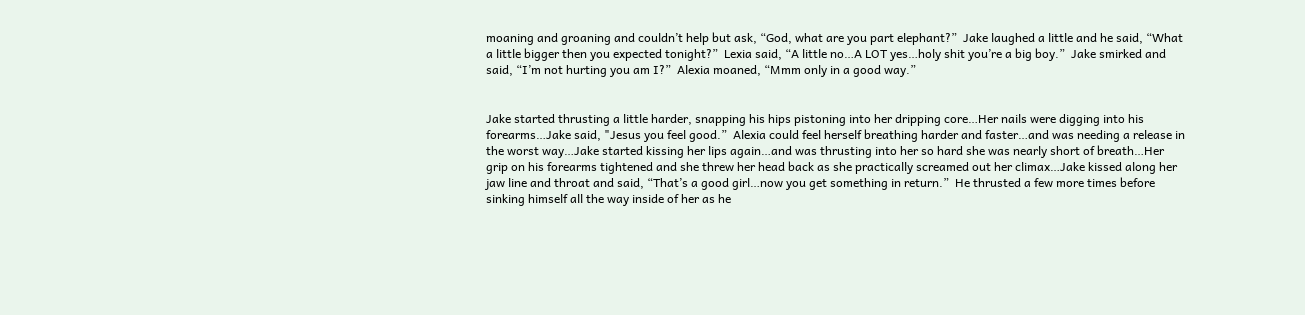moaning and groaning and couldn’t help but ask, “God, what are you part elephant?”  Jake laughed a little and he said, “What a little bigger then you expected tonight?”  Lexia said, “A little no…A LOT yes…holy shit you’re a big boy.”  Jake smirked and said, “I’m not hurting you am I?”  Alexia moaned, “Mmm only in a good way.”


Jake started thrusting a little harder, snapping his hips pistoning into her dripping core…Her nails were digging into his forearms…Jake said, "Jesus you feel good.”  Alexia could feel herself breathing harder and faster…and was needing a release in the worst way…Jake started kissing her lips again…and was thrusting into her so hard she was nearly short of breath…Her grip on his forearms tightened and she threw her head back as she practically screamed out her climax…Jake kissed along her jaw line and throat and said, “That’s a good girl…now you get something in return.”  He thrusted a few more times before sinking himself all the way inside of her as he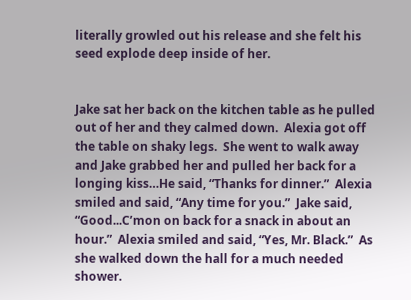literally growled out his release and she felt his seed explode deep inside of her.


Jake sat her back on the kitchen table as he pulled out of her and they calmed down.  Alexia got off the table on shaky legs.  She went to walk away and Jake grabbed her and pulled her back for a longing kiss…He said, “Thanks for dinner.”  Alexia smiled and said, “Any time for you.”  Jake said, “Good...C’mon on back for a snack in about an hour.”  Alexia smiled and said, “Yes, Mr. Black.”  As she walked down the hall for a much needed shower.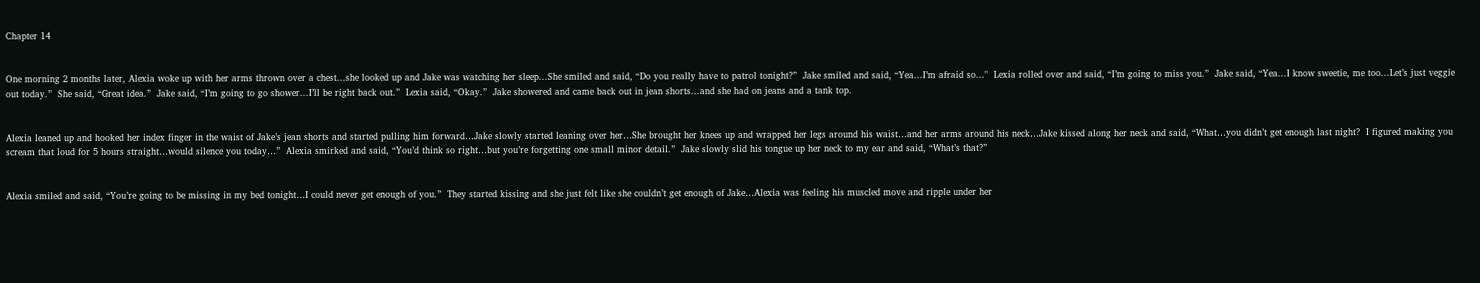Chapter 14


One morning 2 months later, Alexia woke up with her arms thrown over a chest...she looked up and Jake was watching her sleep...She smiled and said, “Do you really have to patrol tonight?”  Jake smiled and said, “Yea...I’m afraid so..."  Lexia rolled over and said, “I’m going to miss you.”  Jake said, “Yea...I know sweetie, me too...Let’s just veggie out today.”  She said, “Great idea.”  Jake said, “I’m going to go shower...I’ll be right back out.”  Lexia said, “Okay.”  Jake showered and came back out in jean shorts...and she had on jeans and a tank top.


Alexia leaned up and hooked her index finger in the waist of Jake’s jean shorts and started pulling him forward…Jake slowly started leaning over her…She brought her knees up and wrapped her legs around his waist…and her arms around his neck…Jake kissed along her neck and said, “What…you didn’t get enough last night?  I figured making you scream that loud for 5 hours straight…would silence you today…”  Alexia smirked and said, “You’d think so right…but you’re forgetting one small minor detail.”  Jake slowly slid his tongue up her neck to my ear and said, “What’s that?”


Alexia smiled and said, “You’re going to be missing in my bed tonight…I could never get enough of you.”  They started kissing and she just felt like she couldn’t get enough of Jake…Alexia was feeling his muscled move and ripple under her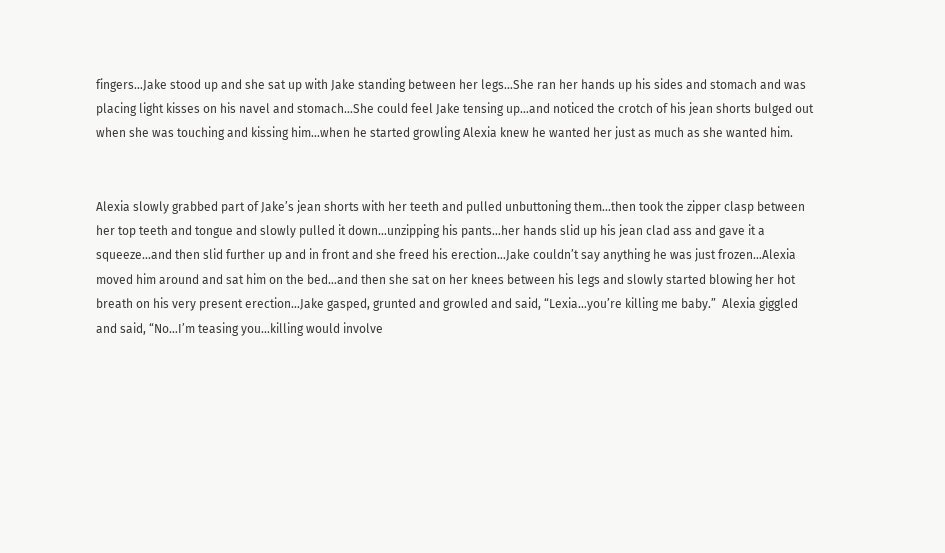fingers…Jake stood up and she sat up with Jake standing between her legs…She ran her hands up his sides and stomach and was placing light kisses on his navel and stomach…She could feel Jake tensing up…and noticed the crotch of his jean shorts bulged out when she was touching and kissing him…when he started growling Alexia knew he wanted her just as much as she wanted him.


Alexia slowly grabbed part of Jake’s jean shorts with her teeth and pulled unbuttoning them…then took the zipper clasp between her top teeth and tongue and slowly pulled it down…unzipping his pants…her hands slid up his jean clad ass and gave it a squeeze…and then slid further up and in front and she freed his erection…Jake couldn’t say anything he was just frozen…Alexia moved him around and sat him on the bed…and then she sat on her knees between his legs and slowly started blowing her hot breath on his very present erection…Jake gasped, grunted and growled and said, “Lexia…you’re killing me baby.”  Alexia giggled and said, “No…I’m teasing you...killing would involve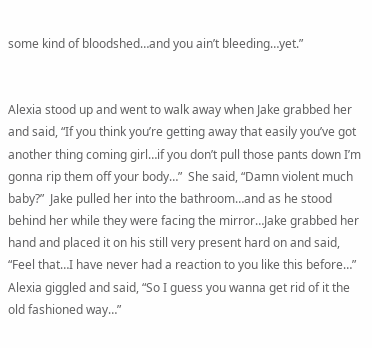some kind of bloodshed…and you ain’t bleeding…yet.”


Alexia stood up and went to walk away when Jake grabbed her and said, “If you think you’re getting away that easily you’ve got another thing coming girl…if you don’t pull those pants down I’m gonna rip them off your body…”  She said, “Damn violent much baby?”  Jake pulled her into the bathroom…and as he stood behind her while they were facing the mirror…Jake grabbed her hand and placed it on his still very present hard on and said, “Feel that…I have never had a reaction to you like this before…”  Alexia giggled and said, “So I guess you wanna get rid of it the old fashioned way…”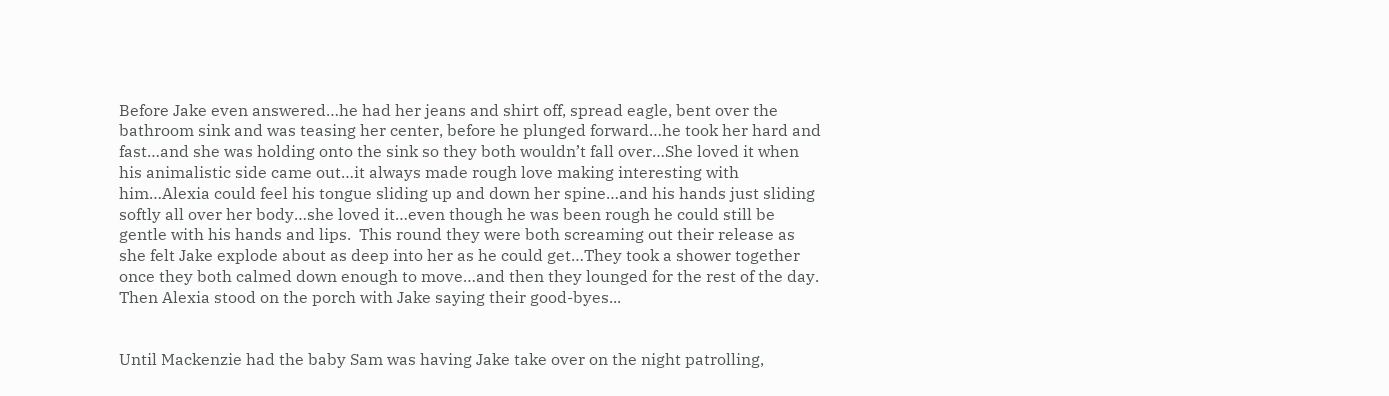Before Jake even answered…he had her jeans and shirt off, spread eagle, bent over the bathroom sink and was teasing her center, before he plunged forward…he took her hard and fast…and she was holding onto the sink so they both wouldn’t fall over…She loved it when his animalistic side came out…it always made rough love making interesting with him…Alexia could feel his tongue sliding up and down her spine…and his hands just sliding softly all over her body…she loved it…even though he was been rough he could still be gentle with his hands and lips.  This round they were both screaming out their release as she felt Jake explode about as deep into her as he could get…They took a shower together once they both calmed down enough to move…and then they lounged for the rest of the day.  Then Alexia stood on the porch with Jake saying their good-byes...


Until Mackenzie had the baby Sam was having Jake take over on the night patrolling,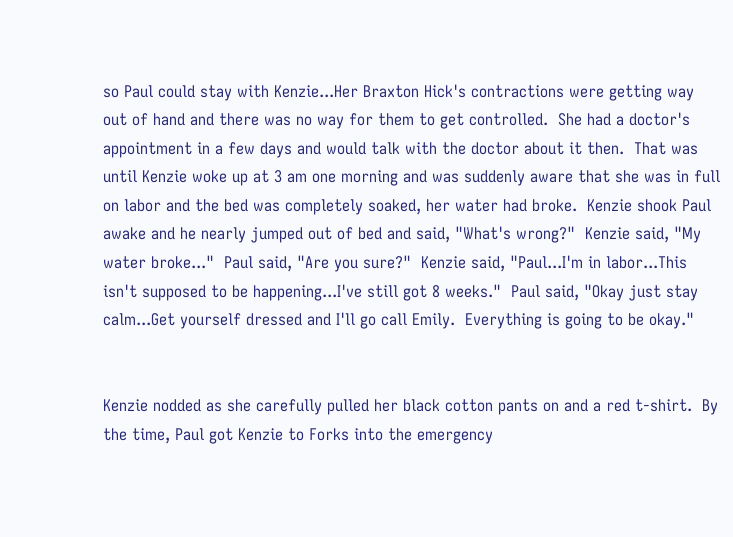so Paul could stay with Kenzie...Her Braxton Hick's contractions were getting way out of hand and there was no way for them to get controlled.  She had a doctor's appointment in a few days and would talk with the doctor about it then.  That was until Kenzie woke up at 3 am one morning and was suddenly aware that she was in full on labor and the bed was completely soaked, her water had broke.  Kenzie shook Paul awake and he nearly jumped out of bed and said, "What's wrong?"  Kenzie said, "My water broke..."  Paul said, "Are you sure?"  Kenzie said, "Paul...I'm in labor...This isn't supposed to be happening...I've still got 8 weeks."  Paul said, "Okay just stay calm...Get yourself dressed and I'll go call Emily.  Everything is going to be okay."


Kenzie nodded as she carefully pulled her black cotton pants on and a red t-shirt.  By the time, Paul got Kenzie to Forks into the emergency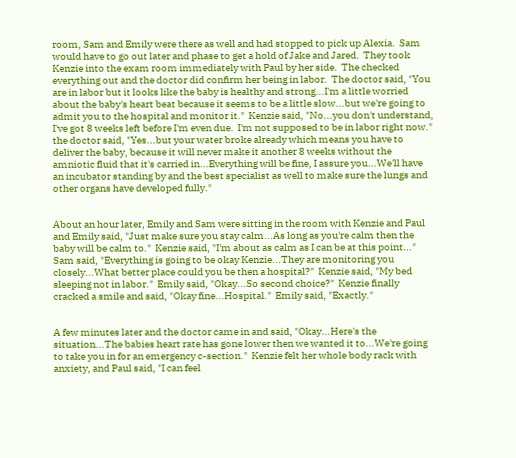room, Sam and Emily were there as well and had stopped to pick up Alexia.  Sam would have to go out later and phase to get a hold of Jake and Jared.  They took Kenzie into the exam room immediately with Paul by her side.  The checked everything out and the doctor did confirm her being in labor.  The doctor said, "You are in labor but it looks like the baby is healthy and strong...I'm a little worried about the baby's heart beat because it seems to be a little slow...but we're going to admit you to the hospital and monitor it."  Kenzie said, "No...you don't understand, I've got 8 weeks left before I'm even due.  I'm not supposed to be in labor right now."  the doctor said, "Yes...but your water broke already which means you have to deliver the baby, because it will never make it another 8 weeks without the amniotic fluid that it's carried in...Everything will be fine, I assure you...We'll have an incubator standing by and the best specialist as well to make sure the lungs and other organs have developed fully."


About an hour later, Emily and Sam were sitting in the room with Kenzie and Paul and Emily said, "Just make sure you stay calm...As long as you're calm then the baby will be calm to."  Kenzie said, "I'm about as calm as I can be at this point..."  Sam said, "Everything is going to be okay Kenzie...They are monitoring you closely...What better place could you be then a hospital?"  Kenzie said, "My bed sleeping not in labor."  Emily said, "Okay...So second choice?"  Kenzie finally cracked a smile and said, "Okay fine...Hospital."  Emily said, "Exactly."


A few minutes later and the doctor came in and said, "Okay...Here's the situation...The babies heart rate has gone lower then we wanted it to...We're going to take you in for an emergency c-section."  Kenzie felt her whole body rack with anxiety, and Paul said, "I can feel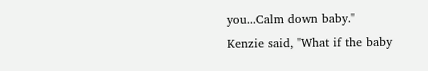you...Calm down baby."  Kenzie said, "What if the baby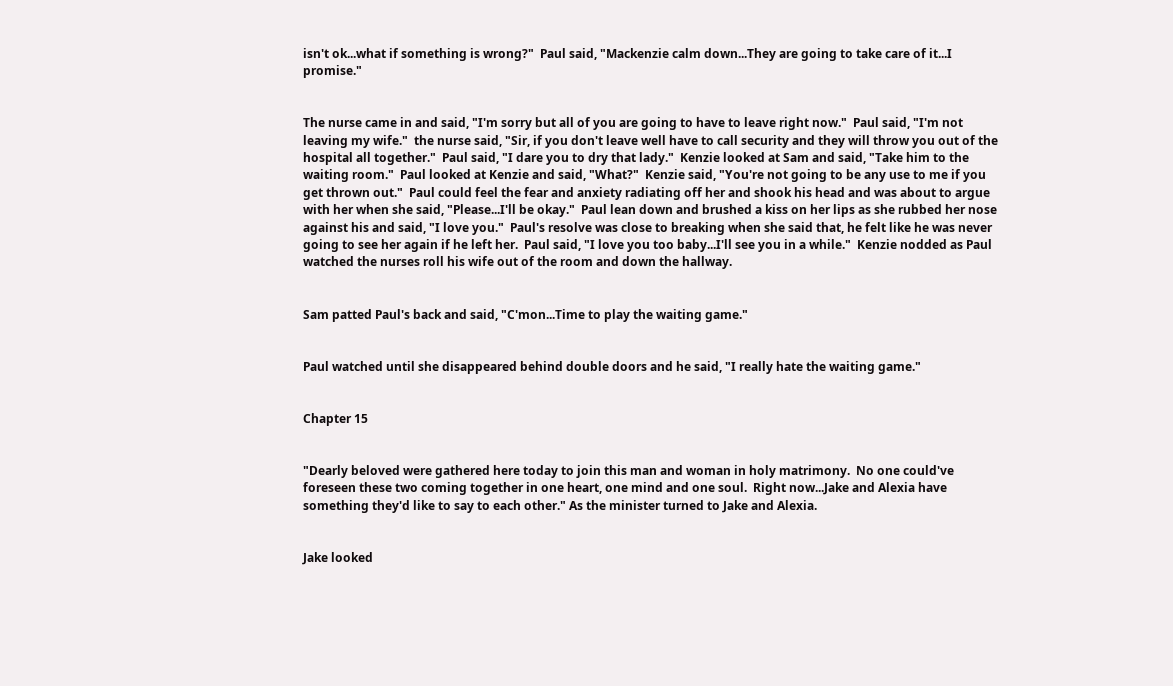isn't ok...what if something is wrong?"  Paul said, "Mackenzie calm down...They are going to take care of it...I promise."


The nurse came in and said, "I'm sorry but all of you are going to have to leave right now."  Paul said, "I'm not leaving my wife."  the nurse said, "Sir, if you don't leave well have to call security and they will throw you out of the hospital all together."  Paul said, "I dare you to dry that lady."  Kenzie looked at Sam and said, "Take him to the waiting room."  Paul looked at Kenzie and said, "What?"  Kenzie said, "You're not going to be any use to me if you get thrown out."  Paul could feel the fear and anxiety radiating off her and shook his head and was about to argue with her when she said, "Please...I'll be okay."  Paul lean down and brushed a kiss on her lips as she rubbed her nose against his and said, "I love you."  Paul's resolve was close to breaking when she said that, he felt like he was never going to see her again if he left her.  Paul said, "I love you too baby...I'll see you in a while."  Kenzie nodded as Paul watched the nurses roll his wife out of the room and down the hallway.


Sam patted Paul's back and said, "C'mon...Time to play the waiting game."


Paul watched until she disappeared behind double doors and he said, "I really hate the waiting game."


Chapter 15


"Dearly beloved were gathered here today to join this man and woman in holy matrimony.  No one could've foreseen these two coming together in one heart, one mind and one soul.  Right now...Jake and Alexia have something they'd like to say to each other." As the minister turned to Jake and Alexia.


Jake looked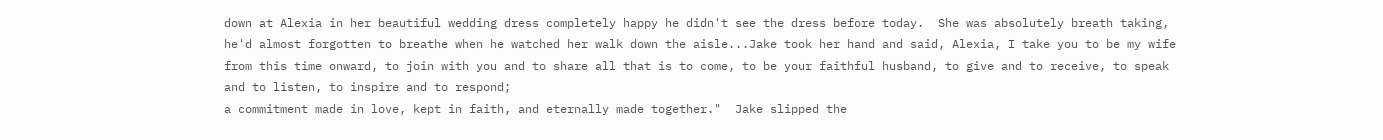down at Alexia in her beautiful wedding dress completely happy he didn't see the dress before today.  She was absolutely breath taking, he'd almost forgotten to breathe when he watched her walk down the aisle...Jake took her hand and said, Alexia, I take you to be my wife from this time onward, to join with you and to share all that is to come, to be your faithful husband, to give and to receive, to speak and to listen, to inspire and to respond;
a commitment made in love, kept in faith, and eternally made together."  Jake slipped the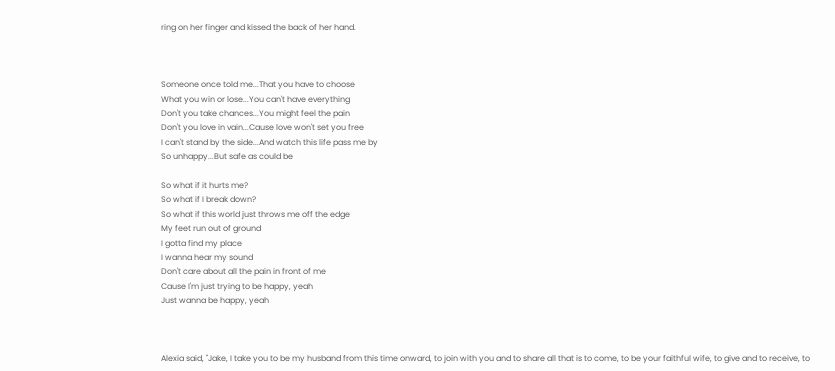ring on her finger and kissed the back of her hand.



Someone once told me...That you have to choose
What you win or lose...You can't have everything
Don't you take chances...You might feel the pain
Don't you love in vain...Cause love won't set you free
I can't stand by the side...And watch this life pass me by
So unhappy...But safe as could be

So what if it hurts me?
So what if I break down?
So what if this world just throws me off the edge
My feet run out of ground
I gotta find my place
I wanna hear my sound
Don't care about all the pain in front of me
Cause I'm just trying to be happy, yeah
Just wanna be happy, yeah



Alexia said, "Jake, I take you to be my husband from this time onward, to join with you and to share all that is to come, to be your faithful wife, to give and to receive, to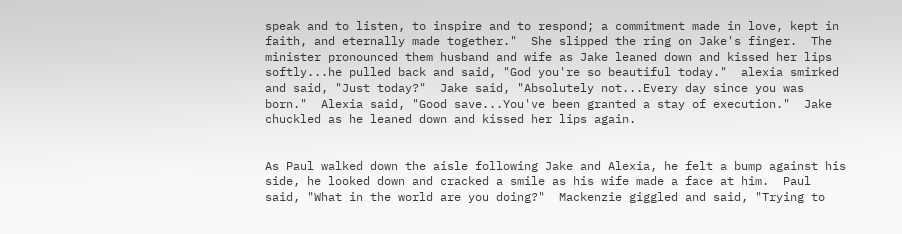speak and to listen, to inspire and to respond; a commitment made in love, kept in faith, and eternally made together."  She slipped the ring on Jake's finger.  The minister pronounced them husband and wife as Jake leaned down and kissed her lips softly...he pulled back and said, "God you're so beautiful today."  alexia smirked and said, "Just today?"  Jake said, "Absolutely not...Every day since you was born."  Alexia said, "Good save...You've been granted a stay of execution."  Jake chuckled as he leaned down and kissed her lips again.


As Paul walked down the aisle following Jake and Alexia, he felt a bump against his side, he looked down and cracked a smile as his wife made a face at him.  Paul said, "What in the world are you doing?"  Mackenzie giggled and said, "Trying to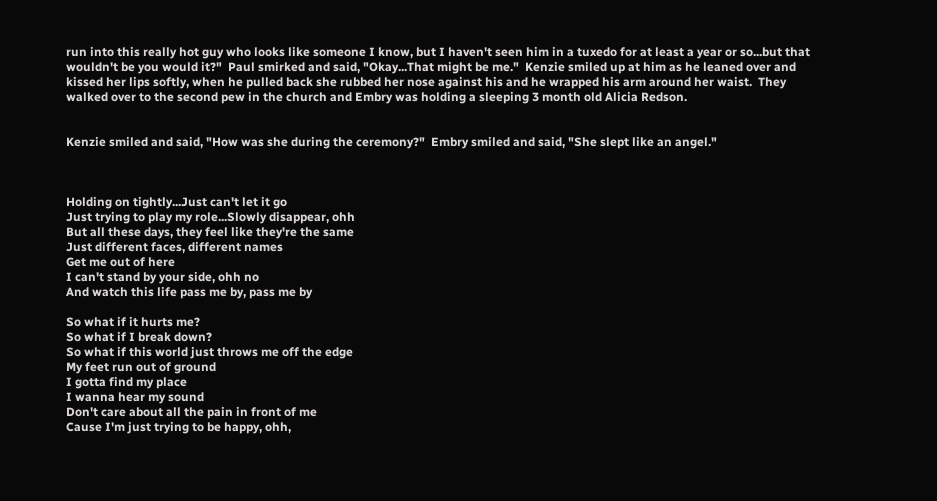run into this really hot guy who looks like someone I know, but I haven't seen him in a tuxedo for at least a year or so...but that wouldn't be you would it?"  Paul smirked and said, "Okay...That might be me."  Kenzie smiled up at him as he leaned over and kissed her lips softly, when he pulled back she rubbed her nose against his and he wrapped his arm around her waist.  They walked over to the second pew in the church and Embry was holding a sleeping 3 month old Alicia Redson.


Kenzie smiled and said, "How was she during the ceremony?"  Embry smiled and said, "She slept like an angel."



Holding on tightly...Just can't let it go
Just trying to play my role...Slowly disappear, ohh
But all these days, they feel like they're the same
Just different faces, different names
Get me out of here
I can't stand by your side, ohh no
And watch this life pass me by, pass me by

So what if it hurts me?
So what if I break down?
So what if this world just throws me off the edge
My feet run out of ground
I gotta find my place
I wanna hear my sound
Don't care about all the pain in front of me
Cause I'm just trying to be happy, ohh,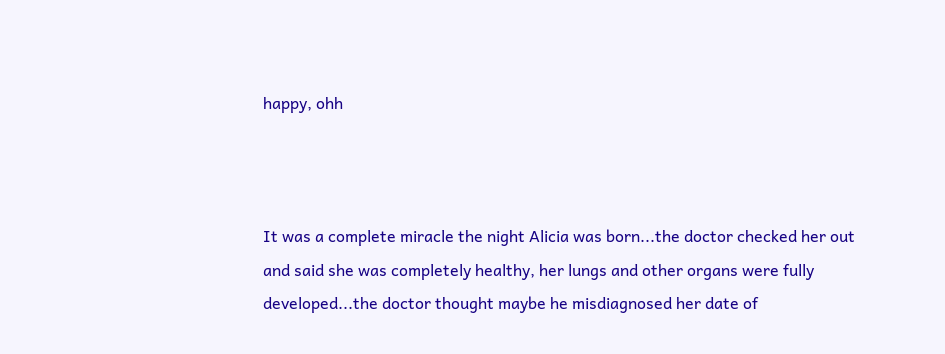happy, ohh



It was a complete miracle the night Alicia was born...the doctor checked her out and said she was completely healthy, her lungs and other organs were fully developed...the doctor thought maybe he misdiagnosed her date of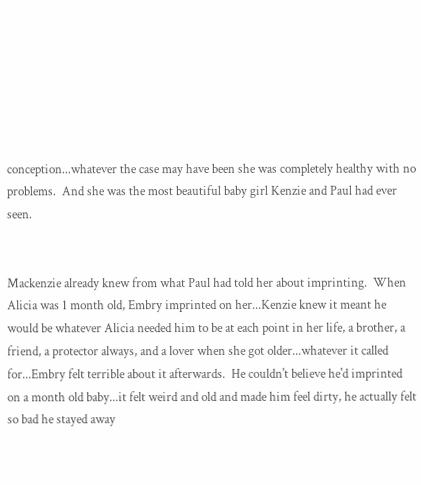conception...whatever the case may have been she was completely healthy with no problems.  And she was the most beautiful baby girl Kenzie and Paul had ever seen.


Mackenzie already knew from what Paul had told her about imprinting.  When Alicia was 1 month old, Embry imprinted on her...Kenzie knew it meant he would be whatever Alicia needed him to be at each point in her life, a brother, a friend, a protector always, and a lover when she got older...whatever it called for...Embry felt terrible about it afterwards.  He couldn't believe he'd imprinted on a month old baby...it felt weird and old and made him feel dirty, he actually felt so bad he stayed away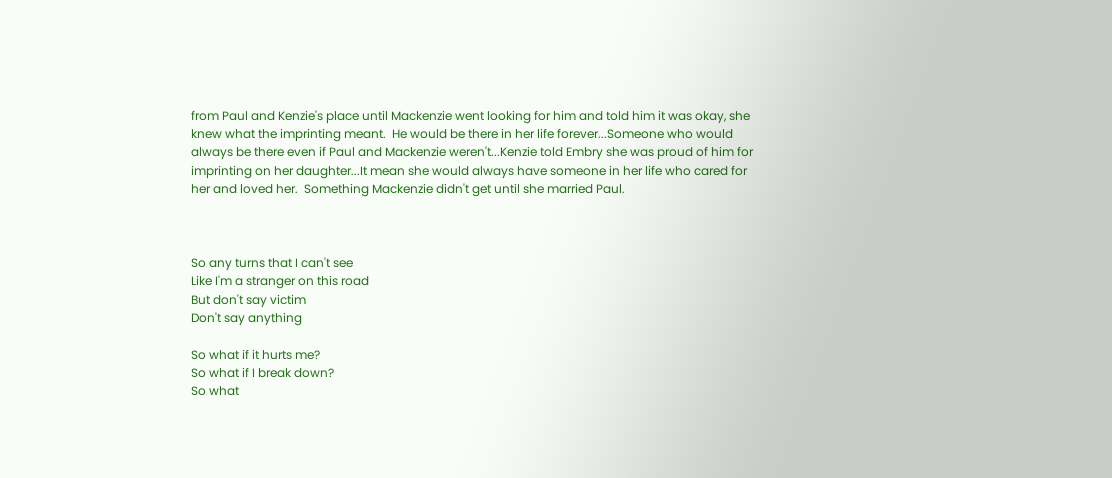from Paul and Kenzie's place until Mackenzie went looking for him and told him it was okay, she knew what the imprinting meant.  He would be there in her life forever...Someone who would always be there even if Paul and Mackenzie weren't...Kenzie told Embry she was proud of him for imprinting on her daughter...It mean she would always have someone in her life who cared for her and loved her.  Something Mackenzie didn't get until she married Paul.



So any turns that I can't see
Like I'm a stranger on this road
But don't say victim
Don't say anything

So what if it hurts me?
So what if I break down?
So what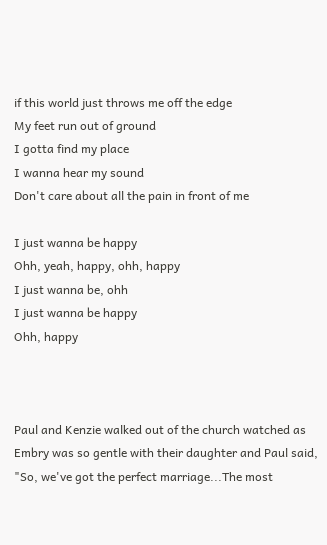if this world just throws me off the edge
My feet run out of ground
I gotta find my place
I wanna hear my sound
Don't care about all the pain in front of me

I just wanna be happy
Ohh, yeah, happy, ohh, happy
I just wanna be, ohh
I just wanna be happy
Ohh, happy



Paul and Kenzie walked out of the church watched as Embry was so gentle with their daughter and Paul said, "So, we've got the perfect marriage...The most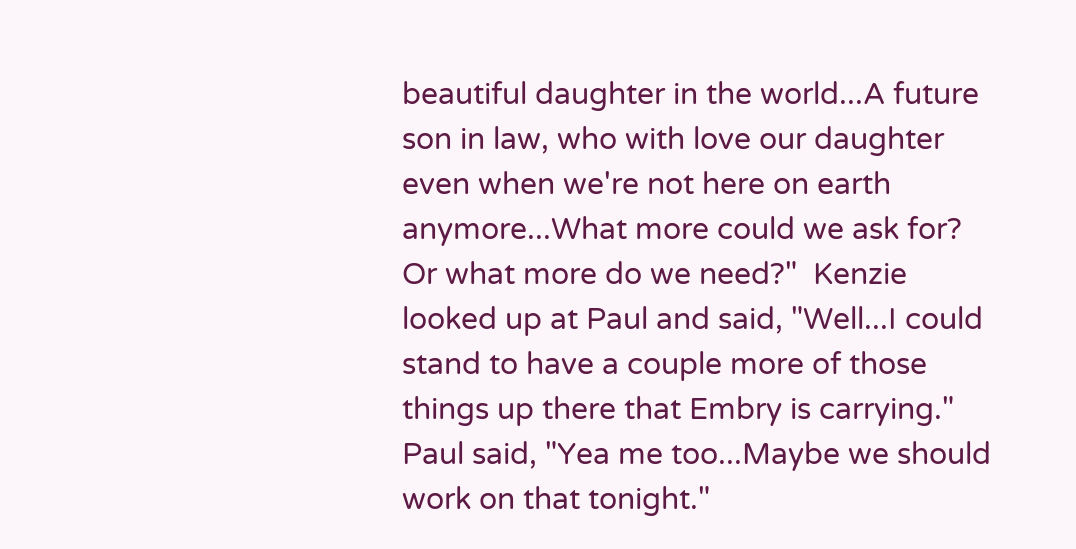beautiful daughter in the world...A future son in law, who with love our daughter even when we're not here on earth anymore...What more could we ask for?  Or what more do we need?"  Kenzie looked up at Paul and said, "Well...I could stand to have a couple more of those things up there that Embry is carrying."  Paul said, "Yea me too...Maybe we should work on that tonight."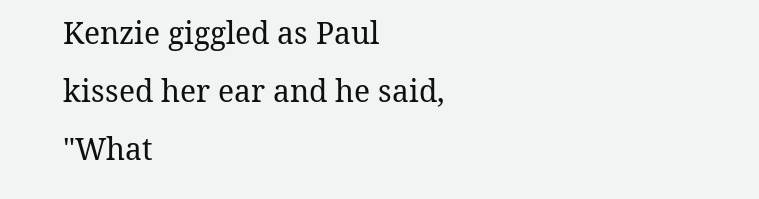Kenzie giggled as Paul kissed her ear and he said, "What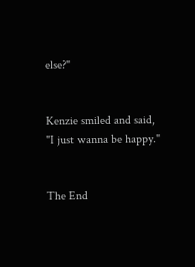else?"


Kenzie smiled and said, "I just wanna be happy."


The End